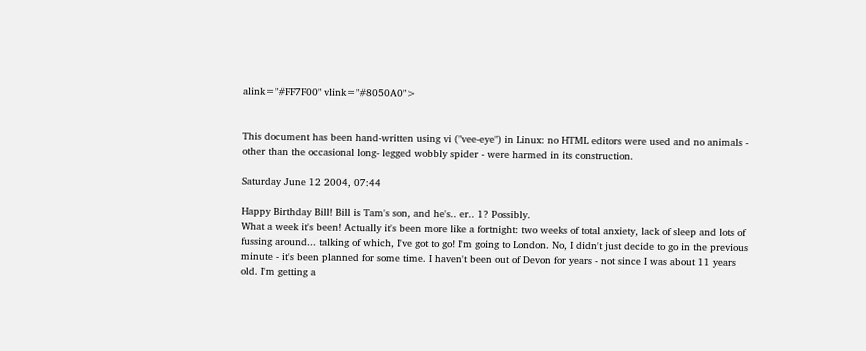alink="#FF7F00" vlink="#8050A0">


This document has been hand-written using vi ("vee-eye") in Linux: no HTML editors were used and no animals - other than the occasional long- legged wobbly spider - were harmed in its construction.

Saturday June 12 2004, 07:44

Happy Birthday Bill! Bill is Tam's son, and he's.. er.. 1? Possibly.
What a week it's been! Actually it's been more like a fortnight: two weeks of total anxiety, lack of sleep and lots of fussing around... talking of which, I've got to go! I'm going to London. No, I didn't just decide to go in the previous minute - it's been planned for some time. I haven't been out of Devon for years - not since I was about 11 years old. I'm getting a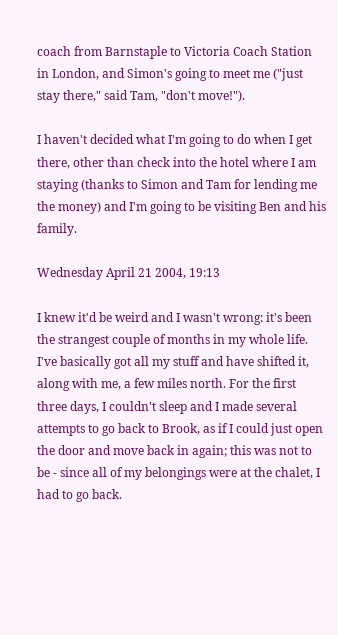coach from Barnstaple to Victoria Coach Station in London, and Simon's going to meet me ("just stay there," said Tam, "don't move!").

I haven't decided what I'm going to do when I get there, other than check into the hotel where I am staying (thanks to Simon and Tam for lending me the money) and I'm going to be visiting Ben and his family.

Wednesday April 21 2004, 19:13

I knew it'd be weird and I wasn't wrong: it's been the strangest couple of months in my whole life. I've basically got all my stuff and have shifted it, along with me, a few miles north. For the first three days, I couldn't sleep and I made several attempts to go back to Brook, as if I could just open the door and move back in again; this was not to be - since all of my belongings were at the chalet, I had to go back.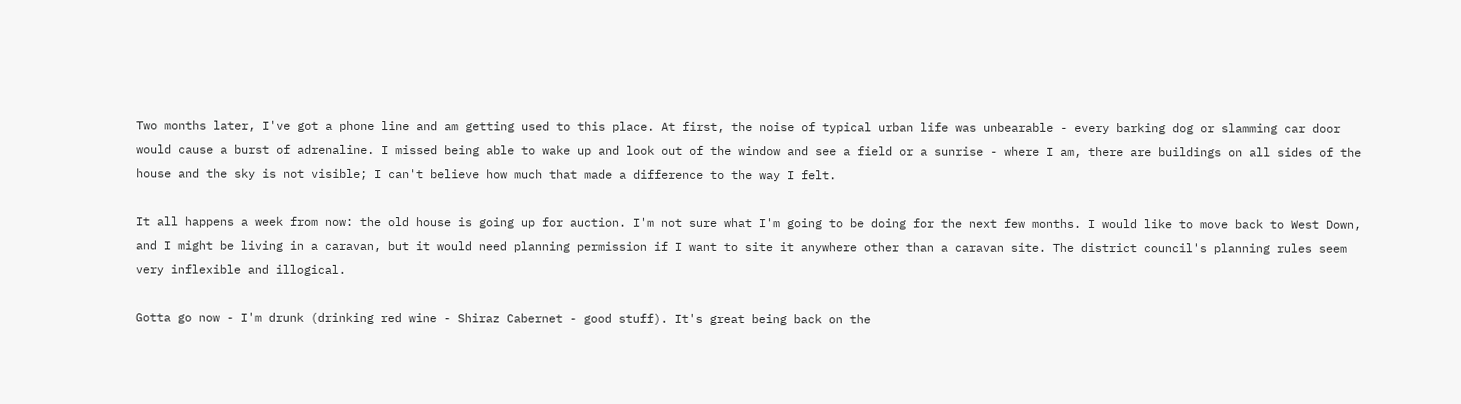Two months later, I've got a phone line and am getting used to this place. At first, the noise of typical urban life was unbearable - every barking dog or slamming car door would cause a burst of adrenaline. I missed being able to wake up and look out of the window and see a field or a sunrise - where I am, there are buildings on all sides of the house and the sky is not visible; I can't believe how much that made a difference to the way I felt.

It all happens a week from now: the old house is going up for auction. I'm not sure what I'm going to be doing for the next few months. I would like to move back to West Down, and I might be living in a caravan, but it would need planning permission if I want to site it anywhere other than a caravan site. The district council's planning rules seem very inflexible and illogical.

Gotta go now - I'm drunk (drinking red wine - Shiraz Cabernet - good stuff). It's great being back on the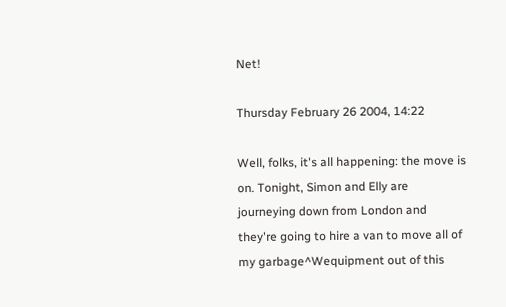Net!

Thursday February 26 2004, 14:22

Well, folks, it's all happening: the move is on. Tonight, Simon and Elly are journeying down from London and they're going to hire a van to move all of my garbage^Wequipment out of this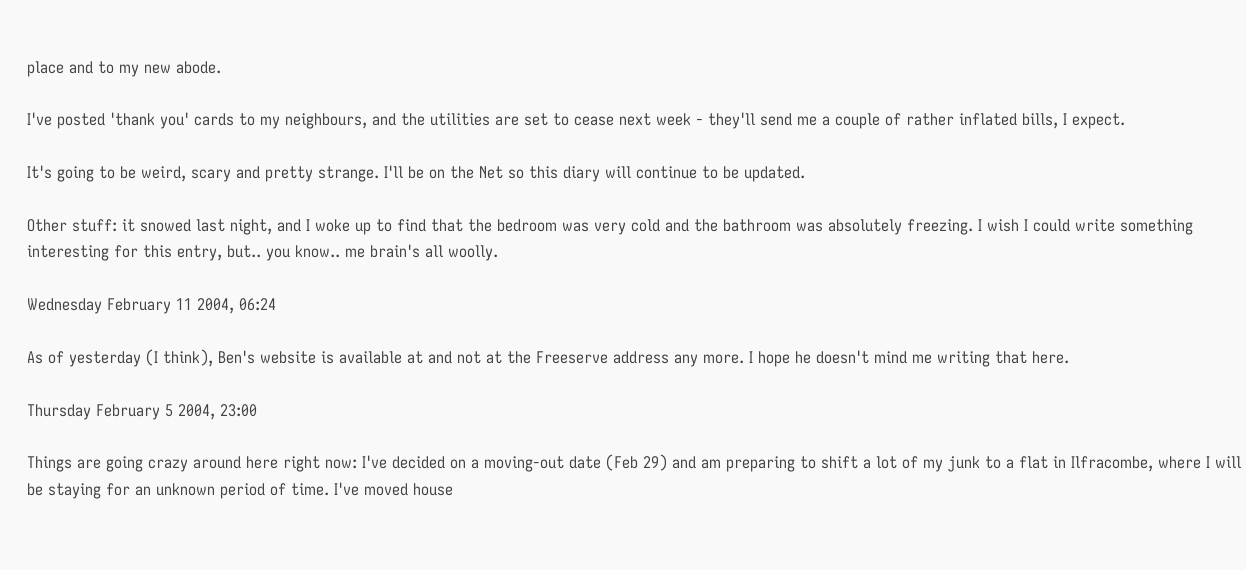place and to my new abode.

I've posted 'thank you' cards to my neighbours, and the utilities are set to cease next week - they'll send me a couple of rather inflated bills, I expect.

It's going to be weird, scary and pretty strange. I'll be on the Net so this diary will continue to be updated.

Other stuff: it snowed last night, and I woke up to find that the bedroom was very cold and the bathroom was absolutely freezing. I wish I could write something interesting for this entry, but.. you know.. me brain's all woolly.

Wednesday February 11 2004, 06:24

As of yesterday (I think), Ben's website is available at and not at the Freeserve address any more. I hope he doesn't mind me writing that here.

Thursday February 5 2004, 23:00

Things are going crazy around here right now: I've decided on a moving-out date (Feb 29) and am preparing to shift a lot of my junk to a flat in Ilfracombe, where I will be staying for an unknown period of time. I've moved house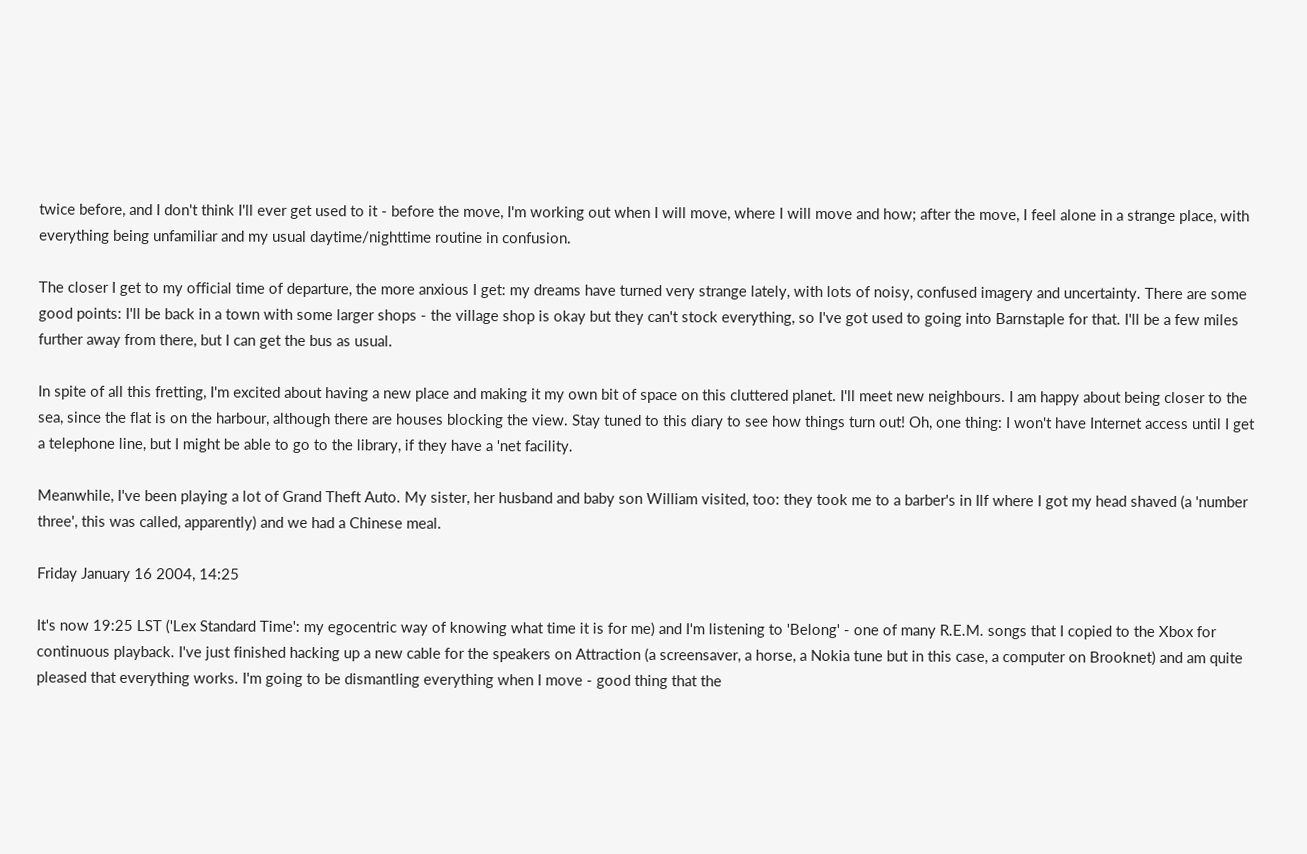twice before, and I don't think I'll ever get used to it - before the move, I'm working out when I will move, where I will move and how; after the move, I feel alone in a strange place, with everything being unfamiliar and my usual daytime/nighttime routine in confusion.

The closer I get to my official time of departure, the more anxious I get: my dreams have turned very strange lately, with lots of noisy, confused imagery and uncertainty. There are some good points: I'll be back in a town with some larger shops - the village shop is okay but they can't stock everything, so I've got used to going into Barnstaple for that. I'll be a few miles further away from there, but I can get the bus as usual.

In spite of all this fretting, I'm excited about having a new place and making it my own bit of space on this cluttered planet. I'll meet new neighbours. I am happy about being closer to the sea, since the flat is on the harbour, although there are houses blocking the view. Stay tuned to this diary to see how things turn out! Oh, one thing: I won't have Internet access until I get a telephone line, but I might be able to go to the library, if they have a 'net facility.

Meanwhile, I've been playing a lot of Grand Theft Auto. My sister, her husband and baby son William visited, too: they took me to a barber's in Ilf where I got my head shaved (a 'number three', this was called, apparently) and we had a Chinese meal.

Friday January 16 2004, 14:25

It's now 19:25 LST ('Lex Standard Time': my egocentric way of knowing what time it is for me) and I'm listening to 'Belong' - one of many R.E.M. songs that I copied to the Xbox for continuous playback. I've just finished hacking up a new cable for the speakers on Attraction (a screensaver, a horse, a Nokia tune but in this case, a computer on Brooknet) and am quite pleased that everything works. I'm going to be dismantling everything when I move - good thing that the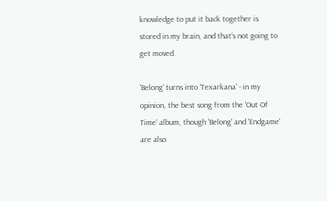knowledge to put it back together is stored in my brain, and that's not going to get moved.

'Belong' turns into 'Texarkana' - in my opinion, the best song from the 'Out Of Time' album, though 'Belong' and 'Endgame' are also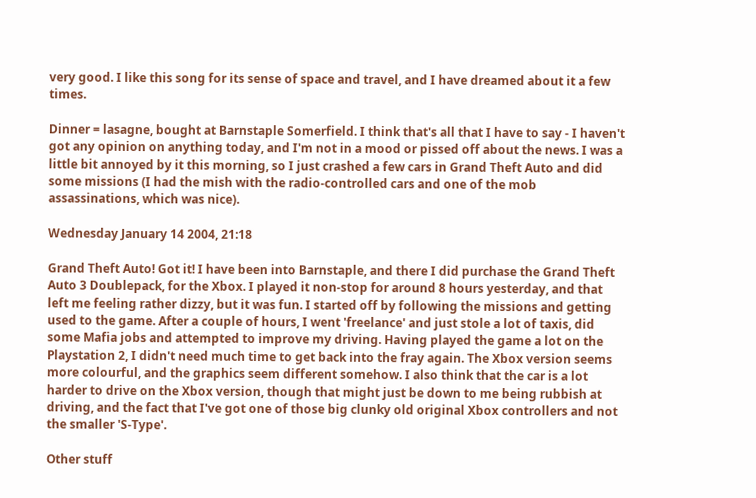very good. I like this song for its sense of space and travel, and I have dreamed about it a few times.

Dinner = lasagne, bought at Barnstaple Somerfield. I think that's all that I have to say - I haven't got any opinion on anything today, and I'm not in a mood or pissed off about the news. I was a little bit annoyed by it this morning, so I just crashed a few cars in Grand Theft Auto and did some missions (I had the mish with the radio-controlled cars and one of the mob assassinations, which was nice).

Wednesday January 14 2004, 21:18

Grand Theft Auto! Got it! I have been into Barnstaple, and there I did purchase the Grand Theft Auto 3 Doublepack, for the Xbox. I played it non-stop for around 8 hours yesterday, and that left me feeling rather dizzy, but it was fun. I started off by following the missions and getting used to the game. After a couple of hours, I went 'freelance' and just stole a lot of taxis, did some Mafia jobs and attempted to improve my driving. Having played the game a lot on the Playstation 2, I didn't need much time to get back into the fray again. The Xbox version seems more colourful, and the graphics seem different somehow. I also think that the car is a lot harder to drive on the Xbox version, though that might just be down to me being rubbish at driving, and the fact that I've got one of those big clunky old original Xbox controllers and not the smaller 'S-Type'.

Other stuff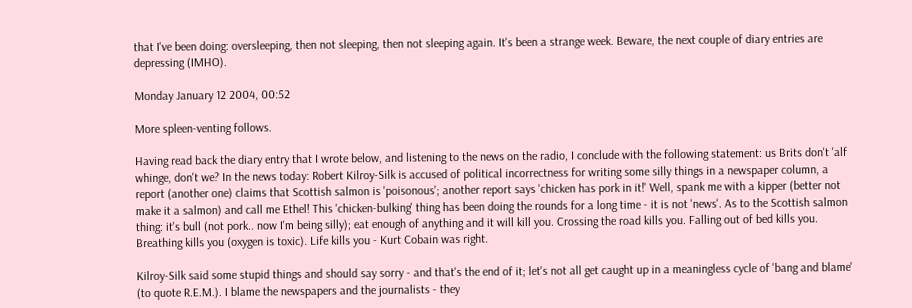that I've been doing: oversleeping, then not sleeping, then not sleeping again. It's been a strange week. Beware, the next couple of diary entries are depressing (IMHO).

Monday January 12 2004, 00:52

More spleen-venting follows.

Having read back the diary entry that I wrote below, and listening to the news on the radio, I conclude with the following statement: us Brits don't 'alf whinge, don't we? In the news today: Robert Kilroy-Silk is accused of political incorrectness for writing some silly things in a newspaper column, a report (another one) claims that Scottish salmon is 'poisonous'; another report says 'chicken has pork in it!' Well, spank me with a kipper (better not make it a salmon) and call me Ethel! This 'chicken-bulking' thing has been doing the rounds for a long time - it is not 'news'. As to the Scottish salmon thing: it's bull (not pork.. now I'm being silly); eat enough of anything and it will kill you. Crossing the road kills you. Falling out of bed kills you. Breathing kills you (oxygen is toxic). Life kills you - Kurt Cobain was right.

Kilroy-Silk said some stupid things and should say sorry - and that's the end of it; let's not all get caught up in a meaningless cycle of 'bang and blame' (to quote R.E.M.). I blame the newspapers and the journalists - they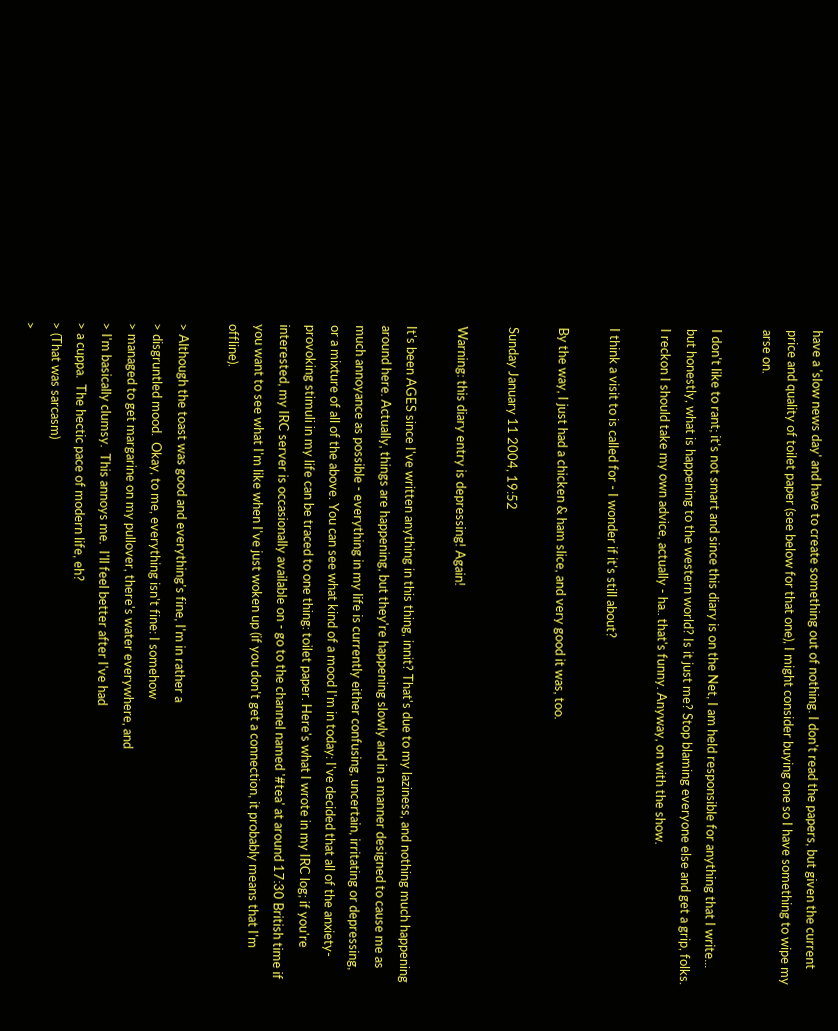have a 'slow news day' and have to create something out of nothing. I don't read the papers, but given the current price and quality of toilet paper (see below for that one), I might consider buying one so I have something to wipe my arse on.

I don't like to rant; it's not smart and since this diary is on the Net, I am held responsible for anything that I write... but honestly, what is happening to the western world? Is it just me? Stop blaming everyone else and get a grip, folks. I reckon I should take my own advice, actually - ha.. that's funny. Anyway, on with the show.

I think a visit to is called for - I wonder if it's still about?

By the way, I just had a chicken & ham slice, and very good it was, too.

Sunday January 11 2004, 19:52

Warning: this diary entry is depressing! Again!

It's been AGES since I've written anything in this thing, innit? That's due to my laziness, and nothing much happening around here. Actually, things are happening, but they're happening slowly and in a manner designed to cause me as much annoyance as possible - everything in my life is currently either confusing, uncertain, irritating or depressing, or a mixture of all of the above. You can see what kind of a mood I'm in today: I've decided that all of the anxiety-provoking stimuli in my life can be traced to one thing: toilet paper. Here's what I wrote in my IRC log; if you're interested, my IRC server is occasionally available on - go to the channel named '#tea' at around 17:30 British time if you want to see what I'm like when I've just woken up (if you don't get a connection, it probably means that I'm offline).

> Although the toast was good and everything's fine, I'm in rather a
> disgruntled mood.  Okay, to me, everything isn't fine: I somehow
> managed to get margarine on my pullover, there's water everywhere, and
> I'm basically clumsy.  This annoys me.  I'll feel better after I've had
> a cuppa.  The hectic pace of modern life, eh?
> (That was sarcasm)
>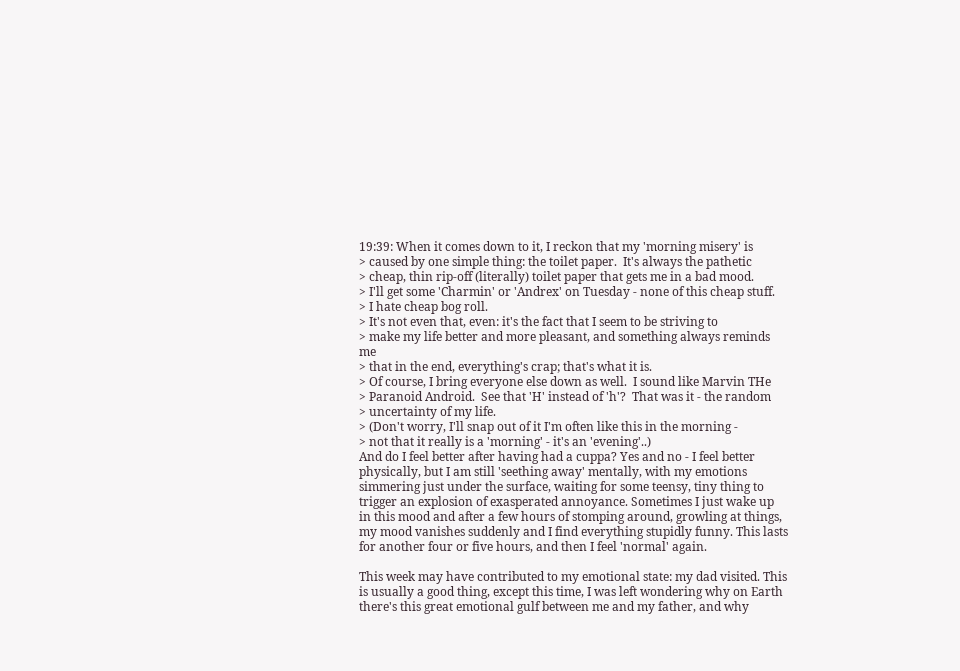19:39: When it comes down to it, I reckon that my 'morning misery' is
> caused by one simple thing: the toilet paper.  It's always the pathetic
> cheap, thin rip-off (literally) toilet paper that gets me in a bad mood.
> I'll get some 'Charmin' or 'Andrex' on Tuesday - none of this cheap stuff.
> I hate cheap bog roll.
> It's not even that, even: it's the fact that I seem to be striving to
> make my life better and more pleasant, and something always reminds me
> that in the end, everything's crap; that's what it is.
> Of course, I bring everyone else down as well.  I sound like Marvin THe
> Paranoid Android.  See that 'H' instead of 'h'?  That was it - the random
> uncertainty of my life.
> (Don't worry, I'll snap out of it I'm often like this in the morning -
> not that it really is a 'morning' - it's an 'evening'..)
And do I feel better after having had a cuppa? Yes and no - I feel better physically, but I am still 'seething away' mentally, with my emotions simmering just under the surface, waiting for some teensy, tiny thing to trigger an explosion of exasperated annoyance. Sometimes I just wake up in this mood and after a few hours of stomping around, growling at things, my mood vanishes suddenly and I find everything stupidly funny. This lasts for another four or five hours, and then I feel 'normal' again.

This week may have contributed to my emotional state: my dad visited. This is usually a good thing, except this time, I was left wondering why on Earth there's this great emotional gulf between me and my father, and why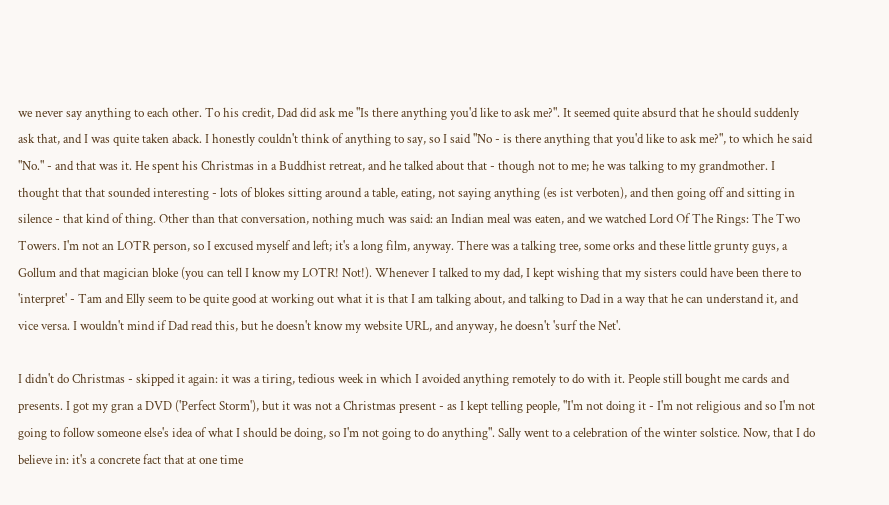we never say anything to each other. To his credit, Dad did ask me "Is there anything you'd like to ask me?". It seemed quite absurd that he should suddenly ask that, and I was quite taken aback. I honestly couldn't think of anything to say, so I said "No - is there anything that you'd like to ask me?", to which he said "No." - and that was it. He spent his Christmas in a Buddhist retreat, and he talked about that - though not to me; he was talking to my grandmother. I thought that that sounded interesting - lots of blokes sitting around a table, eating, not saying anything (es ist verboten), and then going off and sitting in silence - that kind of thing. Other than that conversation, nothing much was said: an Indian meal was eaten, and we watched Lord Of The Rings: The Two Towers. I'm not an LOTR person, so I excused myself and left; it's a long film, anyway. There was a talking tree, some orks and these little grunty guys, a Gollum and that magician bloke (you can tell I know my LOTR! Not!). Whenever I talked to my dad, I kept wishing that my sisters could have been there to 'interpret' - Tam and Elly seem to be quite good at working out what it is that I am talking about, and talking to Dad in a way that he can understand it, and vice versa. I wouldn't mind if Dad read this, but he doesn't know my website URL, and anyway, he doesn't 'surf the Net'.

I didn't do Christmas - skipped it again: it was a tiring, tedious week in which I avoided anything remotely to do with it. People still bought me cards and presents. I got my gran a DVD ('Perfect Storm'), but it was not a Christmas present - as I kept telling people, "I'm not doing it - I'm not religious and so I'm not going to follow someone else's idea of what I should be doing, so I'm not going to do anything". Sally went to a celebration of the winter solstice. Now, that I do believe in: it's a concrete fact that at one time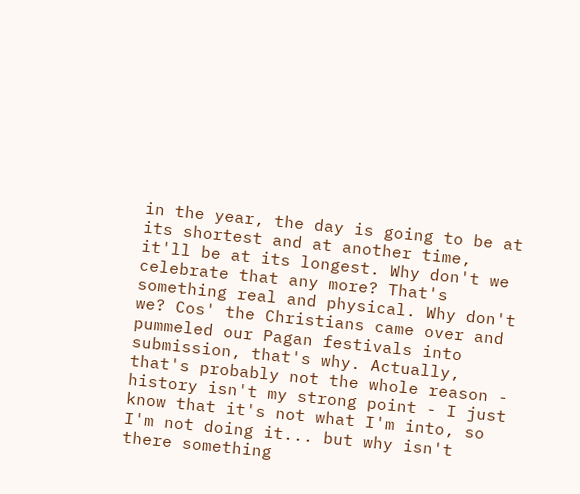in the year, the day is going to be at its shortest and at another time, it'll be at its longest. Why don't we celebrate that any more? That's something real and physical. Why don't we? Cos' the Christians came over and pummeled our Pagan festivals into submission, that's why. Actually, that's probably not the whole reason - history isn't my strong point - I just know that it's not what I'm into, so I'm not doing it... but why isn't there something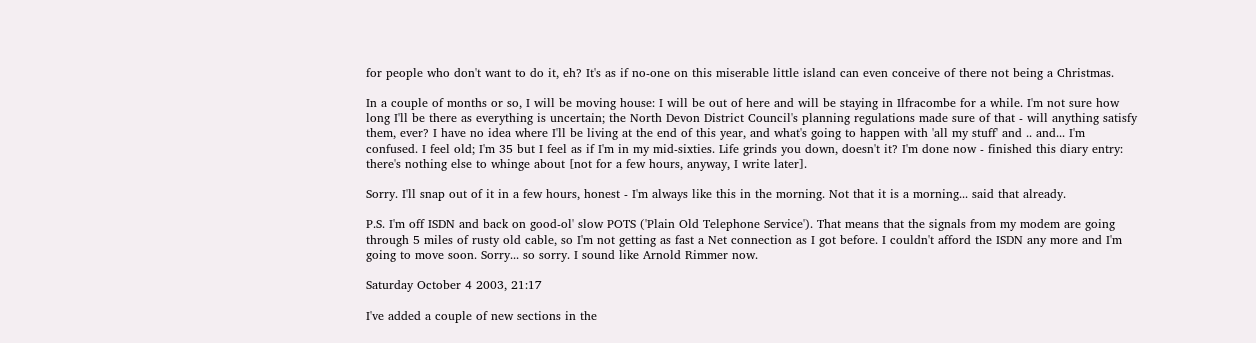for people who don't want to do it, eh? It's as if no-one on this miserable little island can even conceive of there not being a Christmas.

In a couple of months or so, I will be moving house: I will be out of here and will be staying in Ilfracombe for a while. I'm not sure how long I'll be there as everything is uncertain; the North Devon District Council's planning regulations made sure of that - will anything satisfy them, ever? I have no idea where I'll be living at the end of this year, and what's going to happen with 'all my stuff' and .. and... I'm confused. I feel old; I'm 35 but I feel as if I'm in my mid-sixties. Life grinds you down, doesn't it? I'm done now - finished this diary entry: there's nothing else to whinge about [not for a few hours, anyway, I write later].

Sorry. I'll snap out of it in a few hours, honest - I'm always like this in the morning. Not that it is a morning... said that already.

P.S. I'm off ISDN and back on good-ol' slow POTS ('Plain Old Telephone Service'). That means that the signals from my modem are going through 5 miles of rusty old cable, so I'm not getting as fast a Net connection as I got before. I couldn't afford the ISDN any more and I'm going to move soon. Sorry... so sorry. I sound like Arnold Rimmer now.

Saturday October 4 2003, 21:17

I've added a couple of new sections in the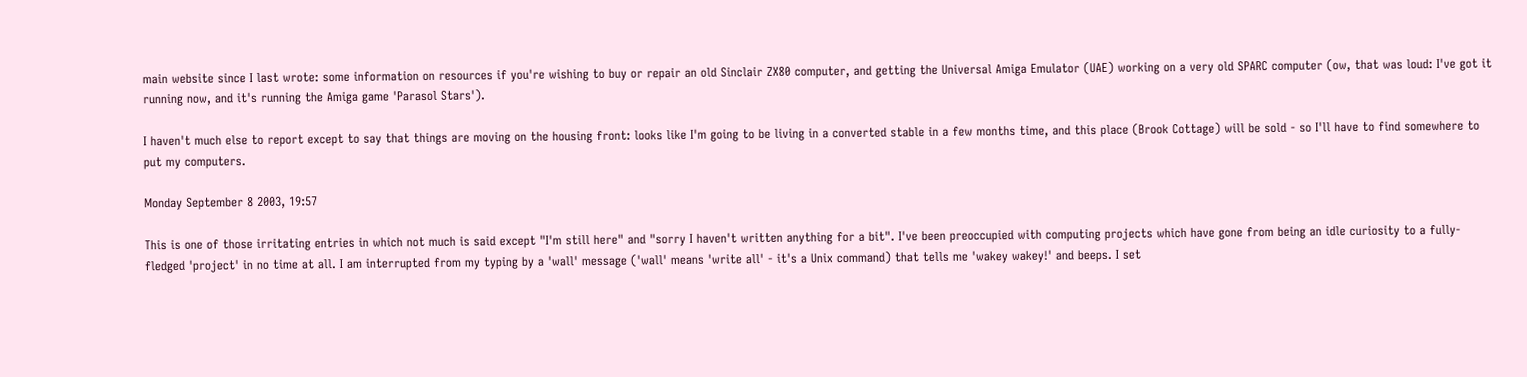main website since I last wrote: some information on resources if you're wishing to buy or repair an old Sinclair ZX80 computer, and getting the Universal Amiga Emulator (UAE) working on a very old SPARC computer (ow, that was loud: I've got it running now, and it's running the Amiga game 'Parasol Stars').

I haven't much else to report except to say that things are moving on the housing front: looks like I'm going to be living in a converted stable in a few months time, and this place (Brook Cottage) will be sold - so I'll have to find somewhere to put my computers.

Monday September 8 2003, 19:57

This is one of those irritating entries in which not much is said except "I'm still here" and "sorry I haven't written anything for a bit". I've been preoccupied with computing projects which have gone from being an idle curiosity to a fully-fledged 'project' in no time at all. I am interrupted from my typing by a 'wall' message ('wall' means 'write all' - it's a Unix command) that tells me 'wakey wakey!' and beeps. I set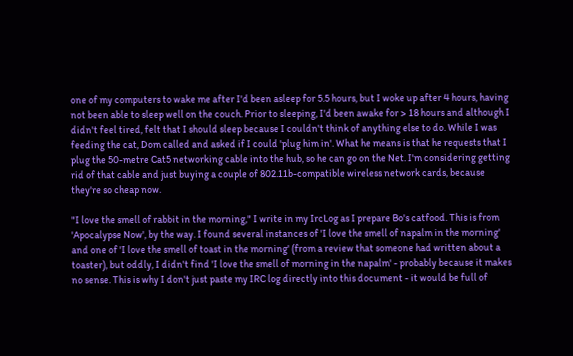one of my computers to wake me after I'd been asleep for 5.5 hours, but I woke up after 4 hours, having not been able to sleep well on the couch. Prior to sleeping, I'd been awake for > 18 hours and although I didn't feel tired, felt that I should sleep because I couldn't think of anything else to do. While I was feeding the cat, Dom called and asked if I could 'plug him in'. What he means is that he requests that I plug the 50-metre Cat5 networking cable into the hub, so he can go on the Net. I'm considering getting rid of that cable and just buying a couple of 802.11b-compatible wireless network cards, because they're so cheap now.

"I love the smell of rabbit in the morning," I write in my IrcLog as I prepare Bo's catfood. This is from 'Apocalypse Now', by the way. I found several instances of 'I love the smell of napalm in the morning' and one of 'I love the smell of toast in the morning' (from a review that someone had written about a toaster), but oddly, I didn't find 'I love the smell of morning in the napalm' - probably because it makes no sense. This is why I don't just paste my IRC log directly into this document - it would be full of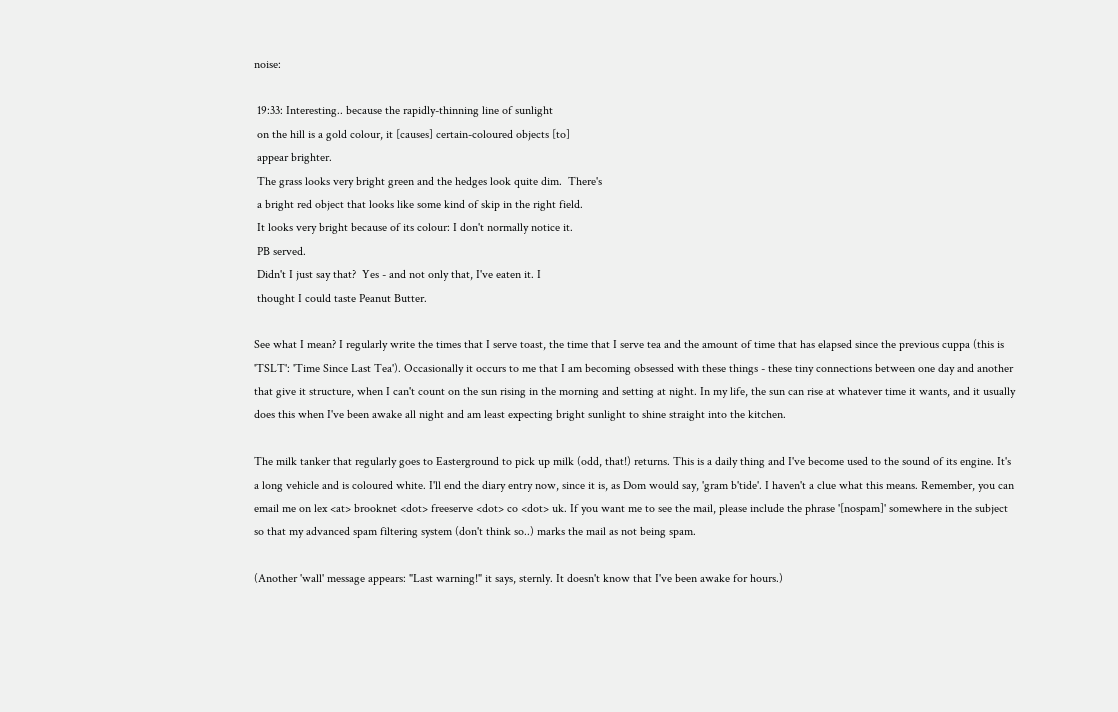noise:

 19:33: Interesting.. because the rapidly-thinning line of sunlight
 on the hill is a gold colour, it [causes] certain-coloured objects [to]
 appear brighter.
 The grass looks very bright green and the hedges look quite dim.  There's
 a bright red object that looks like some kind of skip in the right field.
 It looks very bright because of its colour: I don't normally notice it.
 PB served.
 Didn't I just say that?  Yes - and not only that, I've eaten it. I
 thought I could taste Peanut Butter.

See what I mean? I regularly write the times that I serve toast, the time that I serve tea and the amount of time that has elapsed since the previous cuppa (this is 'TSLT': 'Time Since Last Tea'). Occasionally it occurs to me that I am becoming obsessed with these things - these tiny connections between one day and another that give it structure, when I can't count on the sun rising in the morning and setting at night. In my life, the sun can rise at whatever time it wants, and it usually does this when I've been awake all night and am least expecting bright sunlight to shine straight into the kitchen.

The milk tanker that regularly goes to Easterground to pick up milk (odd, that!) returns. This is a daily thing and I've become used to the sound of its engine. It's a long vehicle and is coloured white. I'll end the diary entry now, since it is, as Dom would say, 'gram b'tide'. I haven't a clue what this means. Remember, you can email me on lex <at> brooknet <dot> freeserve <dot> co <dot> uk. If you want me to see the mail, please include the phrase '[nospam]' somewhere in the subject so that my advanced spam filtering system (don't think so..) marks the mail as not being spam.

(Another 'wall' message appears: "Last warning!" it says, sternly. It doesn't know that I've been awake for hours.)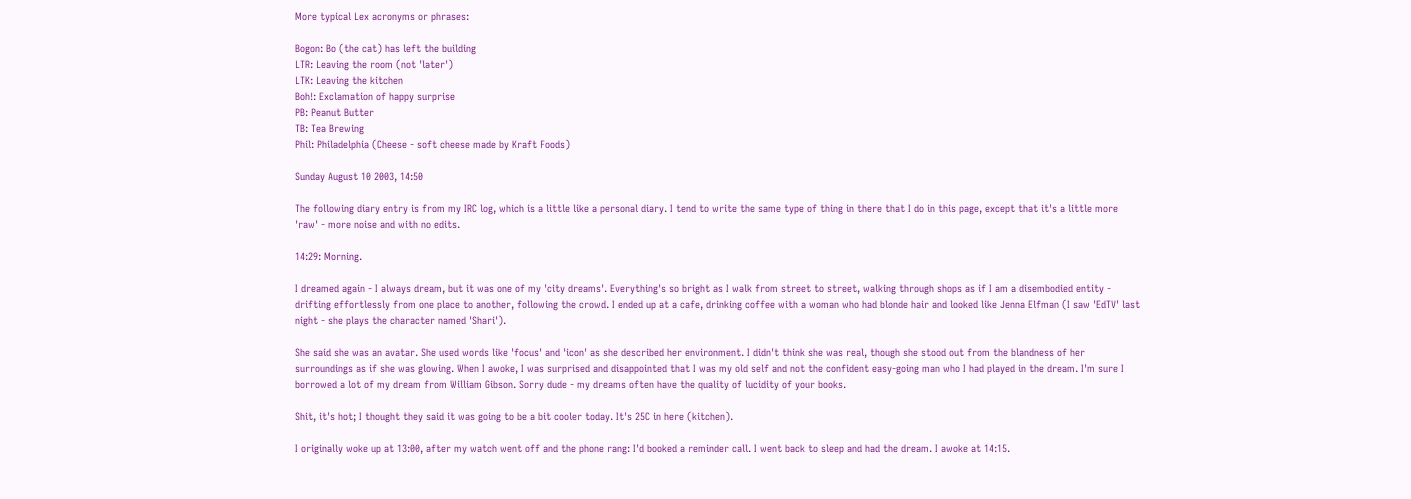More typical Lex acronyms or phrases:

Bogon: Bo (the cat) has left the building
LTR: Leaving the room (not 'later')
LTK: Leaving the kitchen
Boh!: Exclamation of happy surprise
PB: Peanut Butter
TB: Tea Brewing
Phil: Philadelphia (Cheese - soft cheese made by Kraft Foods)

Sunday August 10 2003, 14:50

The following diary entry is from my IRC log, which is a little like a personal diary. I tend to write the same type of thing in there that I do in this page, except that it's a little more 'raw' - more noise and with no edits.

14:29: Morning.

I dreamed again - I always dream, but it was one of my 'city dreams'. Everything's so bright as I walk from street to street, walking through shops as if I am a disembodied entity - drifting effortlessly from one place to another, following the crowd. I ended up at a cafe, drinking coffee with a woman who had blonde hair and looked like Jenna Elfman (I saw 'EdTV' last night - she plays the character named 'Shari').

She said she was an avatar. She used words like 'focus' and 'icon' as she described her environment. I didn't think she was real, though she stood out from the blandness of her surroundings as if she was glowing. When I awoke, I was surprised and disappointed that I was my old self and not the confident easy-going man who I had played in the dream. I'm sure I borrowed a lot of my dream from William Gibson. Sorry dude - my dreams often have the quality of lucidity of your books.

Shit, it's hot; I thought they said it was going to be a bit cooler today. It's 25C in here (kitchen).

I originally woke up at 13:00, after my watch went off and the phone rang: I'd booked a reminder call. I went back to sleep and had the dream. I awoke at 14:15.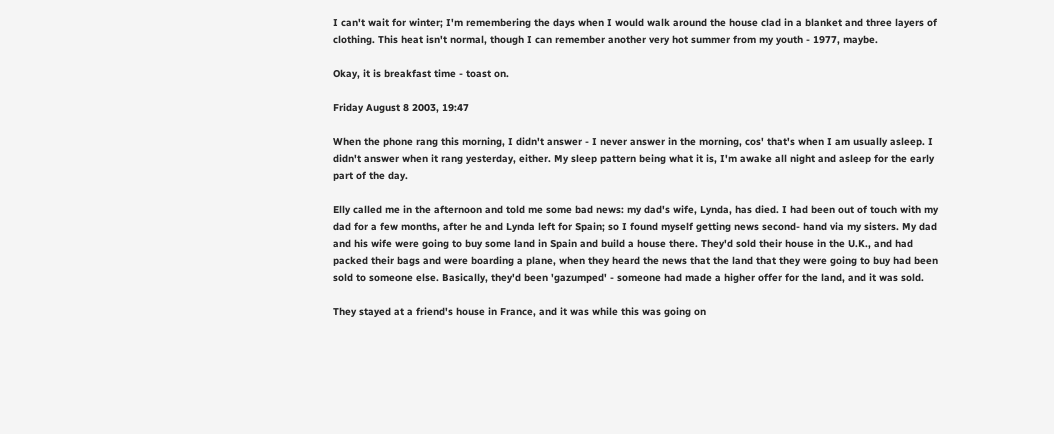I can't wait for winter; I'm remembering the days when I would walk around the house clad in a blanket and three layers of clothing. This heat isn't normal, though I can remember another very hot summer from my youth - 1977, maybe.

Okay, it is breakfast time - toast on.

Friday August 8 2003, 19:47

When the phone rang this morning, I didn't answer - I never answer in the morning, cos' that's when I am usually asleep. I didn't answer when it rang yesterday, either. My sleep pattern being what it is, I'm awake all night and asleep for the early part of the day.

Elly called me in the afternoon and told me some bad news: my dad's wife, Lynda, has died. I had been out of touch with my dad for a few months, after he and Lynda left for Spain; so I found myself getting news second- hand via my sisters. My dad and his wife were going to buy some land in Spain and build a house there. They'd sold their house in the U.K., and had packed their bags and were boarding a plane, when they heard the news that the land that they were going to buy had been sold to someone else. Basically, they'd been 'gazumped' - someone had made a higher offer for the land, and it was sold.

They stayed at a friend's house in France, and it was while this was going on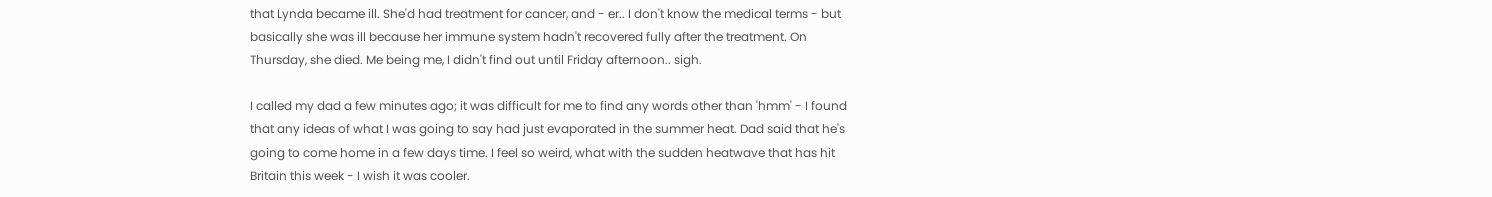that Lynda became ill. She'd had treatment for cancer, and - er.. I don't know the medical terms - but basically she was ill because her immune system hadn't recovered fully after the treatment. On Thursday, she died. Me being me, I didn't find out until Friday afternoon.. sigh.

I called my dad a few minutes ago; it was difficult for me to find any words other than 'hmm' - I found that any ideas of what I was going to say had just evaporated in the summer heat. Dad said that he's going to come home in a few days time. I feel so weird, what with the sudden heatwave that has hit Britain this week - I wish it was cooler.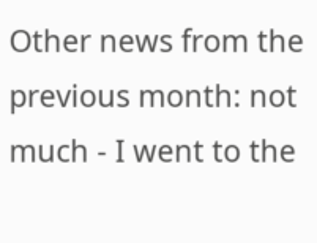Other news from the previous month: not much - I went to the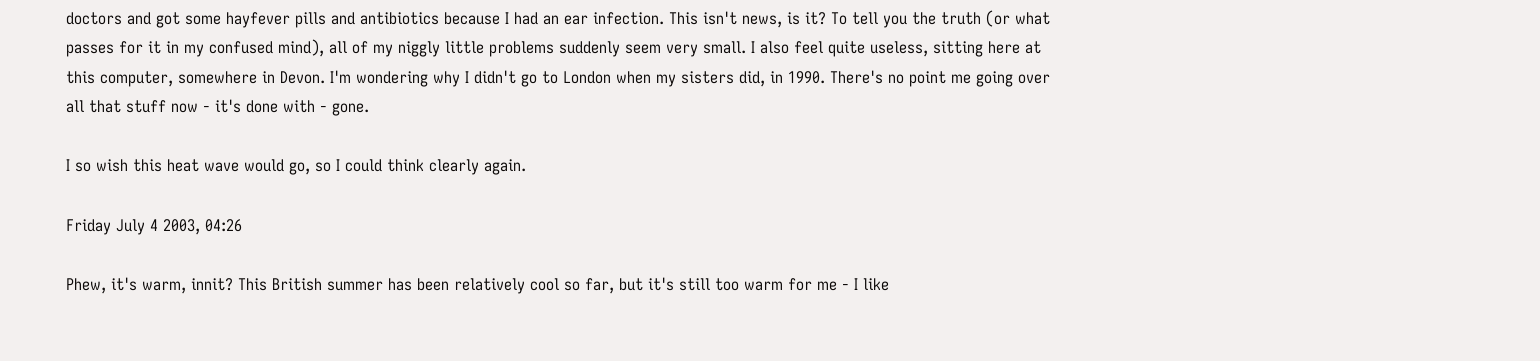doctors and got some hayfever pills and antibiotics because I had an ear infection. This isn't news, is it? To tell you the truth (or what passes for it in my confused mind), all of my niggly little problems suddenly seem very small. I also feel quite useless, sitting here at this computer, somewhere in Devon. I'm wondering why I didn't go to London when my sisters did, in 1990. There's no point me going over all that stuff now - it's done with - gone.

I so wish this heat wave would go, so I could think clearly again.

Friday July 4 2003, 04:26

Phew, it's warm, innit? This British summer has been relatively cool so far, but it's still too warm for me - I like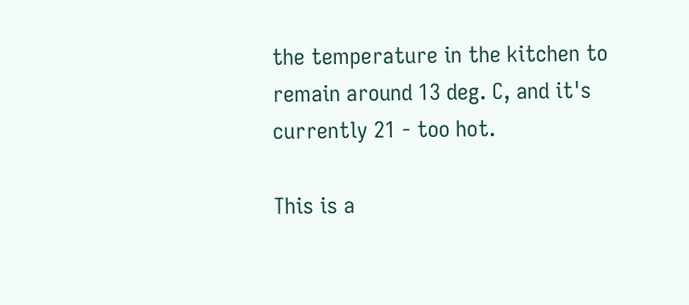the temperature in the kitchen to remain around 13 deg. C, and it's currently 21 - too hot.

This is a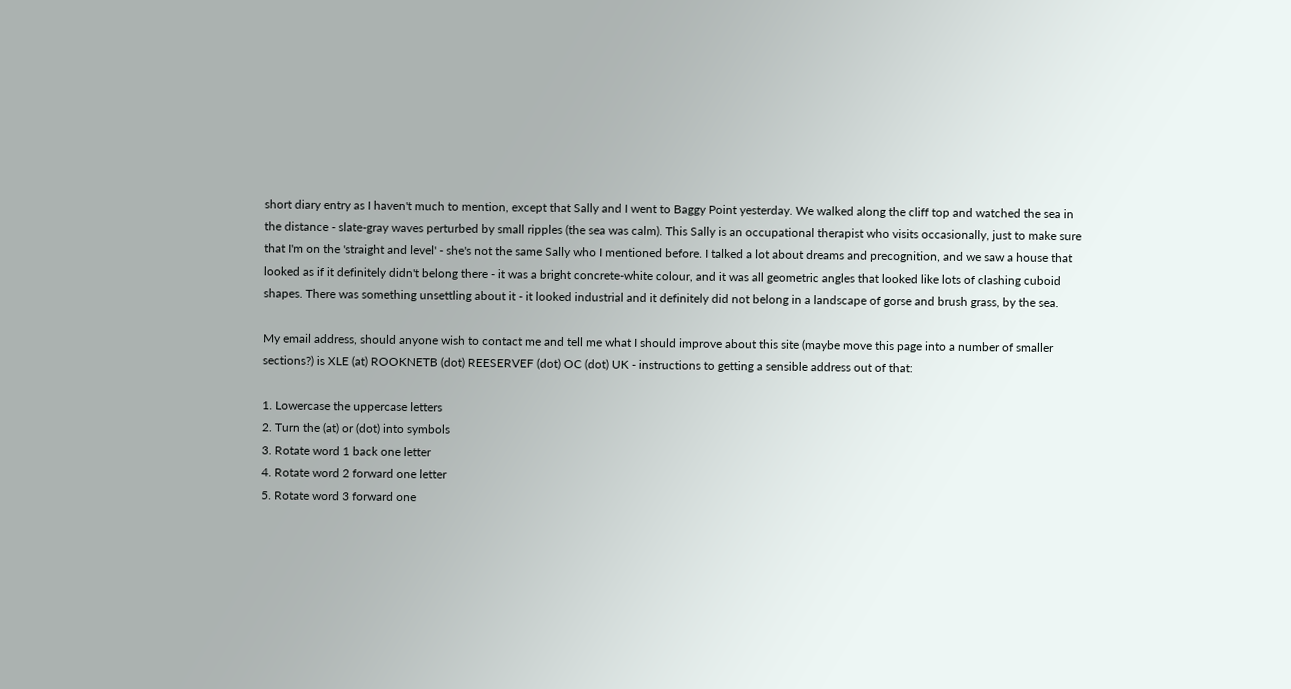short diary entry as I haven't much to mention, except that Sally and I went to Baggy Point yesterday. We walked along the cliff top and watched the sea in the distance - slate-gray waves perturbed by small ripples (the sea was calm). This Sally is an occupational therapist who visits occasionally, just to make sure that I'm on the 'straight and level' - she's not the same Sally who I mentioned before. I talked a lot about dreams and precognition, and we saw a house that looked as if it definitely didn't belong there - it was a bright concrete-white colour, and it was all geometric angles that looked like lots of clashing cuboid shapes. There was something unsettling about it - it looked industrial and it definitely did not belong in a landscape of gorse and brush grass, by the sea.

My email address, should anyone wish to contact me and tell me what I should improve about this site (maybe move this page into a number of smaller sections?) is XLE (at) ROOKNETB (dot) REESERVEF (dot) OC (dot) UK - instructions to getting a sensible address out of that:

1. Lowercase the uppercase letters
2. Turn the (at) or (dot) into symbols
3. Rotate word 1 back one letter
4. Rotate word 2 forward one letter
5. Rotate word 3 forward one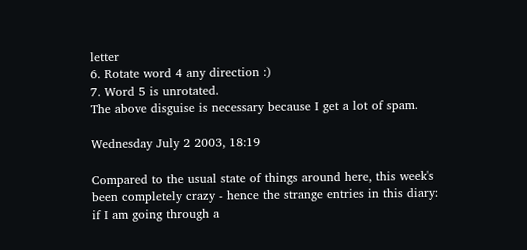letter
6. Rotate word 4 any direction :)
7. Word 5 is unrotated.
The above disguise is necessary because I get a lot of spam.

Wednesday July 2 2003, 18:19

Compared to the usual state of things around here, this week's been completely crazy - hence the strange entries in this diary: if I am going through a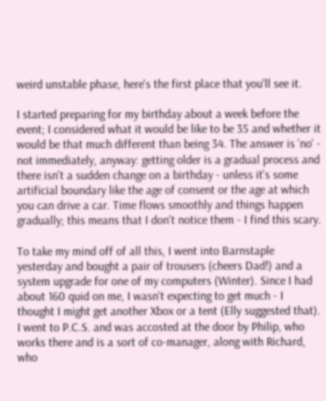weird unstable phase, here's the first place that you'll see it.

I started preparing for my birthday about a week before the event; I considered what it would be like to be 35 and whether it would be that much different than being 34. The answer is 'no' - not immediately, anyway: getting older is a gradual process and there isn't a sudden change on a birthday - unless it's some artificial boundary like the age of consent or the age at which you can drive a car. Time flows smoothly and things happen gradually; this means that I don't notice them - I find this scary.

To take my mind off of all this, I went into Barnstaple yesterday and bought a pair of trousers (cheers Dad!) and a system upgrade for one of my computers (Winter). Since I had about 160 quid on me, I wasn't expecting to get much - I thought I might get another Xbox or a tent (Elly suggested that). I went to P.C.S. and was accosted at the door by Philip, who works there and is a sort of co-manager, along with Richard, who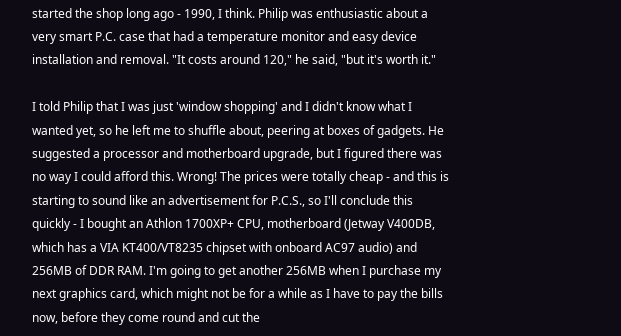started the shop long ago - 1990, I think. Philip was enthusiastic about a very smart P.C. case that had a temperature monitor and easy device installation and removal. "It costs around 120," he said, "but it's worth it."

I told Philip that I was just 'window shopping' and I didn't know what I wanted yet, so he left me to shuffle about, peering at boxes of gadgets. He suggested a processor and motherboard upgrade, but I figured there was no way I could afford this. Wrong! The prices were totally cheap - and this is starting to sound like an advertisement for P.C.S., so I'll conclude this quickly - I bought an Athlon 1700XP+ CPU, motherboard (Jetway V400DB, which has a VIA KT400/VT8235 chipset with onboard AC97 audio) and 256MB of DDR RAM. I'm going to get another 256MB when I purchase my next graphics card, which might not be for a while as I have to pay the bills now, before they come round and cut the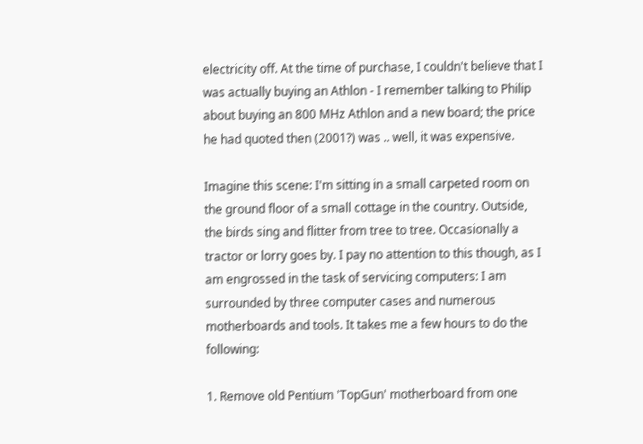electricity off. At the time of purchase, I couldn't believe that I was actually buying an Athlon - I remember talking to Philip about buying an 800 MHz Athlon and a new board; the price he had quoted then (2001?) was .. well, it was expensive.

Imagine this scene: I'm sitting in a small carpeted room on the ground floor of a small cottage in the country. Outside, the birds sing and flitter from tree to tree. Occasionally a tractor or lorry goes by. I pay no attention to this though, as I am engrossed in the task of servicing computers: I am surrounded by three computer cases and numerous motherboards and tools. It takes me a few hours to do the following:

1. Remove old Pentium 'TopGun' motherboard from one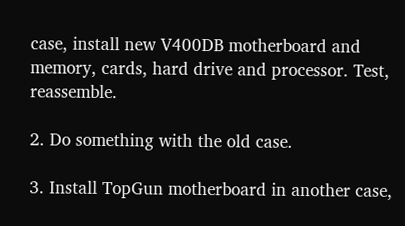case, install new V400DB motherboard and memory, cards, hard drive and processor. Test, reassemble.

2. Do something with the old case.

3. Install TopGun motherboard in another case,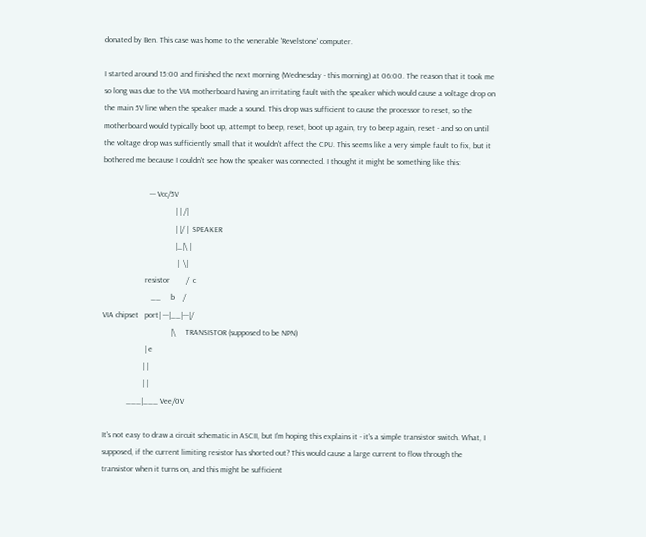donated by Ben. This case was home to the venerable 'Revelstone' computer.

I started around 15:00 and finished the next morning (Wednesday - this morning) at 06:00. The reason that it took me so long was due to the VIA motherboard having an irritating fault with the speaker which would cause a voltage drop on the main 5V line when the speaker made a sound. This drop was sufficient to cause the processor to reset, so the motherboard would typically boot up, attempt to beep, reset, boot up again, try to beep again, reset - and so on until the voltage drop was sufficiently small that it wouldn't affect the CPU. This seems like a very simple fault to fix, but it bothered me because I couldn't see how the speaker was connected. I thought it might be something like this:

                       --- Vcc/5V
                                    | | /|
                                    | |/ |  SPEAKER
                                    |_|\ |
                                     |  \|
                     resistor        /  c
                        __     b    /
VIA chipset   port| ---|__|---|/
                                  |\     TRANSISTOR (supposed to be NPN)
                     | e
                    | |
                    | |
            ___|___ Vee/0V

It's not easy to draw a circuit schematic in ASCII, but I'm hoping this explains it - it's a simple transistor switch. What, I supposed, if the current limiting resistor has shorted out? This would cause a large current to flow through the transistor when it turns on, and this might be sufficient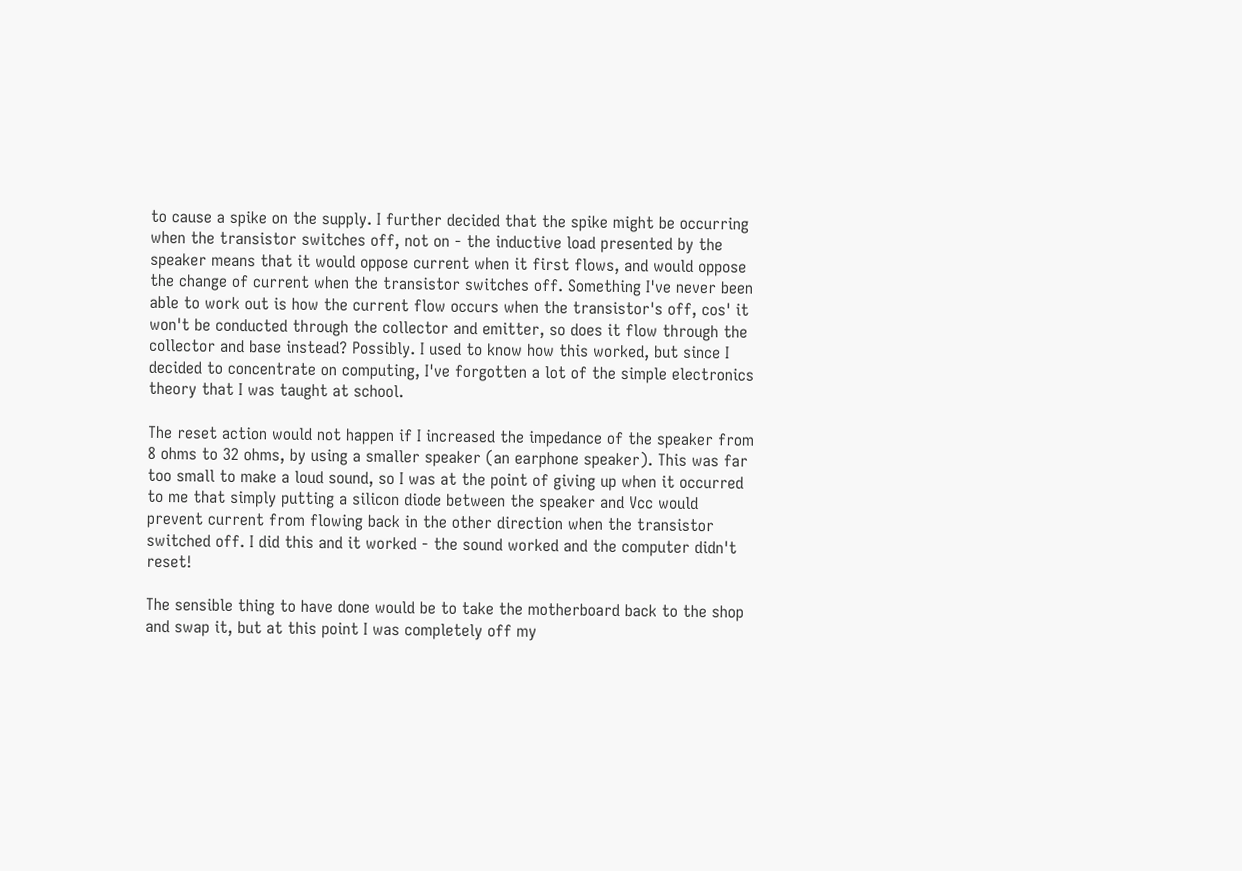to cause a spike on the supply. I further decided that the spike might be occurring when the transistor switches off, not on - the inductive load presented by the speaker means that it would oppose current when it first flows, and would oppose the change of current when the transistor switches off. Something I've never been able to work out is how the current flow occurs when the transistor's off, cos' it won't be conducted through the collector and emitter, so does it flow through the collector and base instead? Possibly. I used to know how this worked, but since I decided to concentrate on computing, I've forgotten a lot of the simple electronics theory that I was taught at school.

The reset action would not happen if I increased the impedance of the speaker from 8 ohms to 32 ohms, by using a smaller speaker (an earphone speaker). This was far too small to make a loud sound, so I was at the point of giving up when it occurred to me that simply putting a silicon diode between the speaker and Vcc would prevent current from flowing back in the other direction when the transistor switched off. I did this and it worked - the sound worked and the computer didn't reset!

The sensible thing to have done would be to take the motherboard back to the shop and swap it, but at this point I was completely off my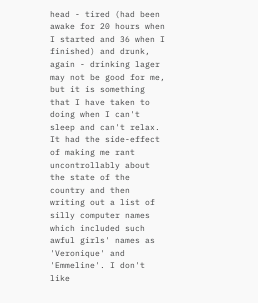head - tired (had been awake for 20 hours when I started and 36 when I finished) and drunk, again - drinking lager may not be good for me, but it is something that I have taken to doing when I can't sleep and can't relax. It had the side-effect of making me rant uncontrollably about the state of the country and then writing out a list of silly computer names which included such awful girls' names as 'Veronique' and 'Emmeline'. I don't like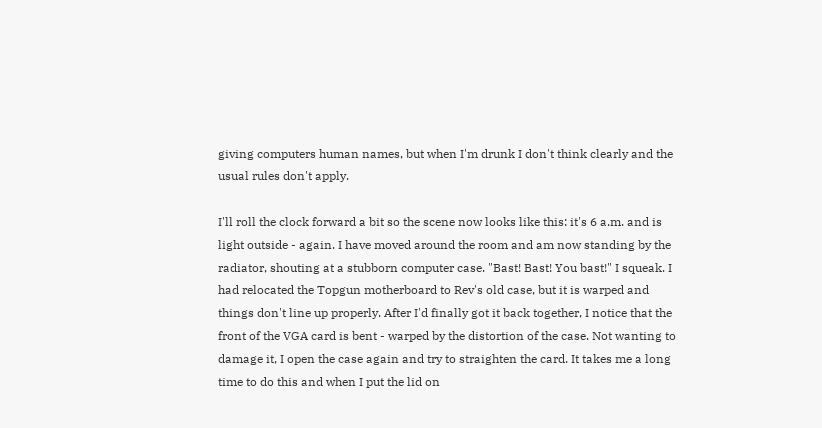giving computers human names, but when I'm drunk I don't think clearly and the usual rules don't apply.

I'll roll the clock forward a bit so the scene now looks like this: it's 6 a.m. and is light outside - again. I have moved around the room and am now standing by the radiator, shouting at a stubborn computer case. "Bast! Bast! You bast!" I squeak. I had relocated the Topgun motherboard to Rev's old case, but it is warped and things don't line up properly. After I'd finally got it back together, I notice that the front of the VGA card is bent - warped by the distortion of the case. Not wanting to damage it, I open the case again and try to straighten the card. It takes me a long time to do this and when I put the lid on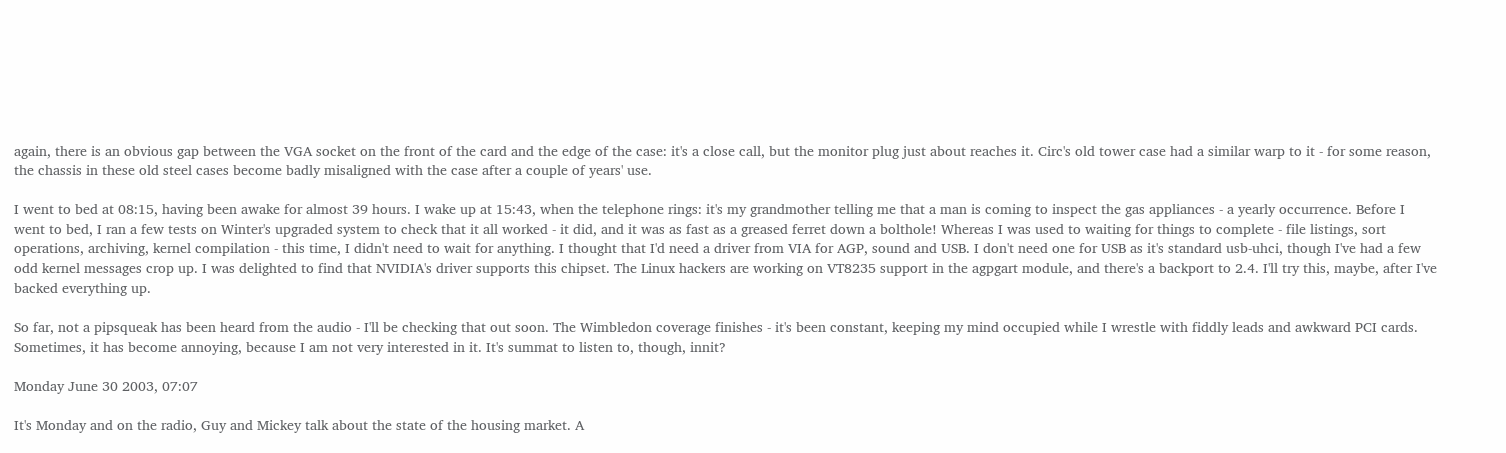again, there is an obvious gap between the VGA socket on the front of the card and the edge of the case: it's a close call, but the monitor plug just about reaches it. Circ's old tower case had a similar warp to it - for some reason, the chassis in these old steel cases become badly misaligned with the case after a couple of years' use.

I went to bed at 08:15, having been awake for almost 39 hours. I wake up at 15:43, when the telephone rings: it's my grandmother telling me that a man is coming to inspect the gas appliances - a yearly occurrence. Before I went to bed, I ran a few tests on Winter's upgraded system to check that it all worked - it did, and it was as fast as a greased ferret down a bolthole! Whereas I was used to waiting for things to complete - file listings, sort operations, archiving, kernel compilation - this time, I didn't need to wait for anything. I thought that I'd need a driver from VIA for AGP, sound and USB. I don't need one for USB as it's standard usb-uhci, though I've had a few odd kernel messages crop up. I was delighted to find that NVIDIA's driver supports this chipset. The Linux hackers are working on VT8235 support in the agpgart module, and there's a backport to 2.4. I'll try this, maybe, after I've backed everything up.

So far, not a pipsqueak has been heard from the audio - I'll be checking that out soon. The Wimbledon coverage finishes - it's been constant, keeping my mind occupied while I wrestle with fiddly leads and awkward PCI cards. Sometimes, it has become annoying, because I am not very interested in it. It's summat to listen to, though, innit?

Monday June 30 2003, 07:07

It's Monday and on the radio, Guy and Mickey talk about the state of the housing market. A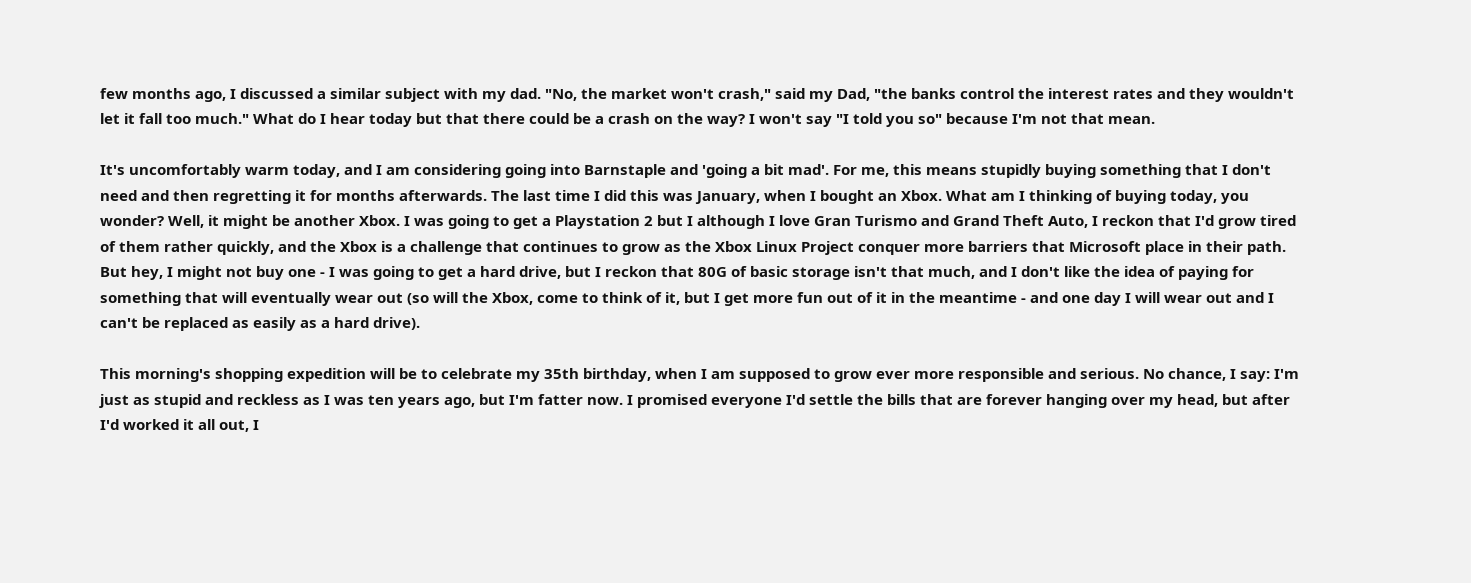few months ago, I discussed a similar subject with my dad. "No, the market won't crash," said my Dad, "the banks control the interest rates and they wouldn't let it fall too much." What do I hear today but that there could be a crash on the way? I won't say "I told you so" because I'm not that mean.

It's uncomfortably warm today, and I am considering going into Barnstaple and 'going a bit mad'. For me, this means stupidly buying something that I don't need and then regretting it for months afterwards. The last time I did this was January, when I bought an Xbox. What am I thinking of buying today, you wonder? Well, it might be another Xbox. I was going to get a Playstation 2 but I although I love Gran Turismo and Grand Theft Auto, I reckon that I'd grow tired of them rather quickly, and the Xbox is a challenge that continues to grow as the Xbox Linux Project conquer more barriers that Microsoft place in their path. But hey, I might not buy one - I was going to get a hard drive, but I reckon that 80G of basic storage isn't that much, and I don't like the idea of paying for something that will eventually wear out (so will the Xbox, come to think of it, but I get more fun out of it in the meantime - and one day I will wear out and I can't be replaced as easily as a hard drive).

This morning's shopping expedition will be to celebrate my 35th birthday, when I am supposed to grow ever more responsible and serious. No chance, I say: I'm just as stupid and reckless as I was ten years ago, but I'm fatter now. I promised everyone I'd settle the bills that are forever hanging over my head, but after I'd worked it all out, I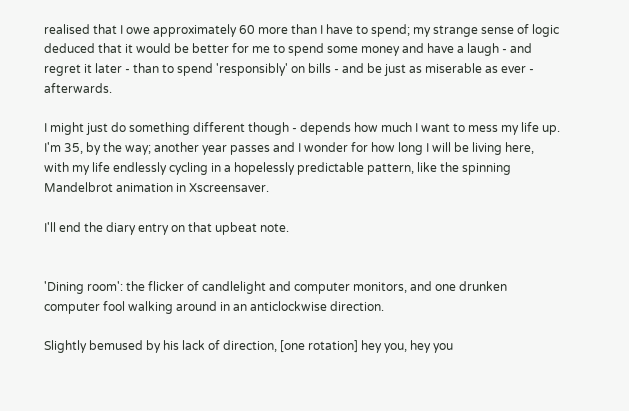realised that I owe approximately 60 more than I have to spend; my strange sense of logic deduced that it would be better for me to spend some money and have a laugh - and regret it later - than to spend 'responsibly' on bills - and be just as miserable as ever - afterwards.

I might just do something different though - depends how much I want to mess my life up. I'm 35, by the way; another year passes and I wonder for how long I will be living here, with my life endlessly cycling in a hopelessly predictable pattern, like the spinning Mandelbrot animation in Xscreensaver.

I'll end the diary entry on that upbeat note.


'Dining room': the flicker of candlelight and computer monitors, and one drunken computer fool walking around in an anticlockwise direction.

Slightly bemused by his lack of direction, [one rotation] hey you, hey you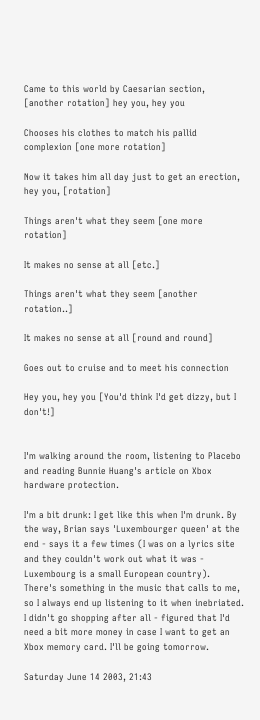Came to this world by Caesarian section, [another rotation] hey you, hey you

Chooses his clothes to match his pallid complexion [one more rotation]

Now it takes him all day just to get an erection, hey you, [rotation]

Things aren't what they seem [one more rotation]

It makes no sense at all [etc.]

Things aren't what they seem [another rotation..]

It makes no sense at all [round and round]

Goes out to cruise and to meet his connection

Hey you, hey you [You'd think I'd get dizzy, but I don't!]


I'm walking around the room, listening to Placebo and reading Bunnie Huang's article on Xbox hardware protection.

I'm a bit drunk: I get like this when I'm drunk. By the way, Brian says 'Luxembourger queen' at the end - says it a few times (I was on a lyrics site and they couldn't work out what it was - Luxembourg is a small European country). There's something in the music that calls to me, so I always end up listening to it when inebriated. I didn't go shopping after all - figured that I'd need a bit more money in case I want to get an Xbox memory card. I'll be going tomorrow.

Saturday June 14 2003, 21:43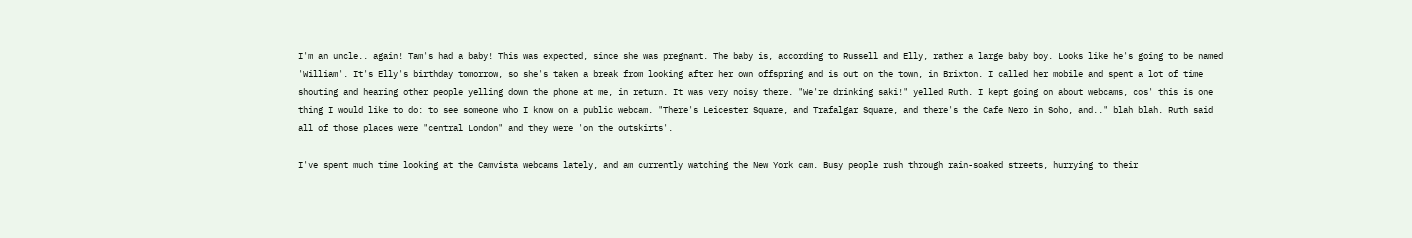I'm an uncle.. again! Tam's had a baby! This was expected, since she was pregnant. The baby is, according to Russell and Elly, rather a large baby boy. Looks like he's going to be named 'William'. It's Elly's birthday tomorrow, so she's taken a break from looking after her own offspring and is out on the town, in Brixton. I called her mobile and spent a lot of time shouting and hearing other people yelling down the phone at me, in return. It was very noisy there. "We're drinking saki!" yelled Ruth. I kept going on about webcams, cos' this is one thing I would like to do: to see someone who I know on a public webcam. "There's Leicester Square, and Trafalgar Square, and there's the Cafe Nero in Soho, and.." blah blah. Ruth said all of those places were "central London" and they were 'on the outskirts'.

I've spent much time looking at the Camvista webcams lately, and am currently watching the New York cam. Busy people rush through rain-soaked streets, hurrying to their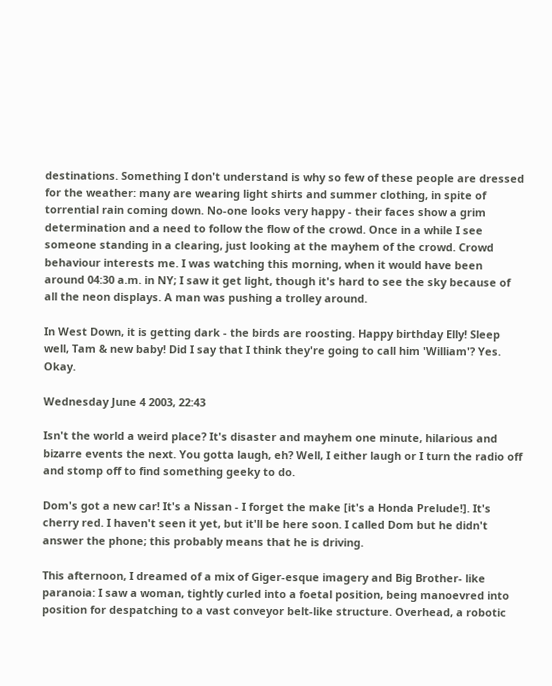destinations. Something I don't understand is why so few of these people are dressed for the weather: many are wearing light shirts and summer clothing, in spite of torrential rain coming down. No-one looks very happy - their faces show a grim determination and a need to follow the flow of the crowd. Once in a while I see someone standing in a clearing, just looking at the mayhem of the crowd. Crowd behaviour interests me. I was watching this morning, when it would have been around 04:30 a.m. in NY; I saw it get light, though it's hard to see the sky because of all the neon displays. A man was pushing a trolley around.

In West Down, it is getting dark - the birds are roosting. Happy birthday Elly! Sleep well, Tam & new baby! Did I say that I think they're going to call him 'William'? Yes. Okay.

Wednesday June 4 2003, 22:43

Isn't the world a weird place? It's disaster and mayhem one minute, hilarious and bizarre events the next. You gotta laugh, eh? Well, I either laugh or I turn the radio off and stomp off to find something geeky to do.

Dom's got a new car! It's a Nissan - I forget the make [it's a Honda Prelude!]. It's cherry red. I haven't seen it yet, but it'll be here soon. I called Dom but he didn't answer the phone; this probably means that he is driving.

This afternoon, I dreamed of a mix of Giger-esque imagery and Big Brother- like paranoia: I saw a woman, tightly curled into a foetal position, being manoevred into position for despatching to a vast conveyor belt-like structure. Overhead, a robotic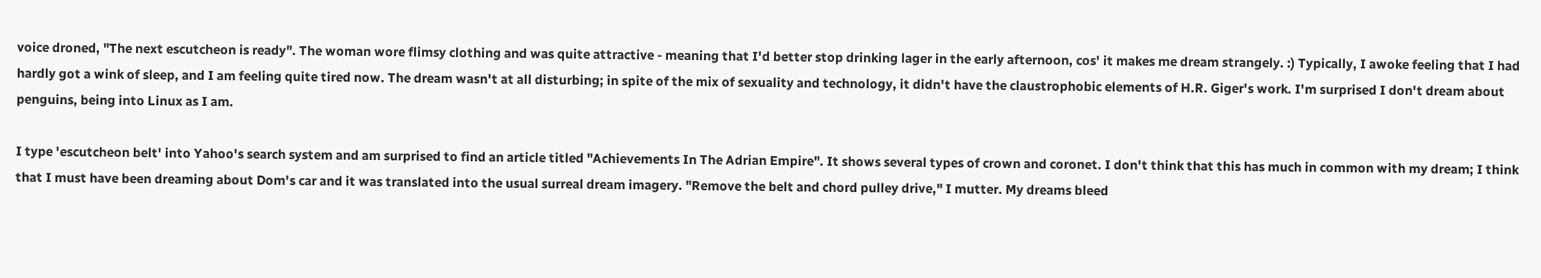voice droned, "The next escutcheon is ready". The woman wore flimsy clothing and was quite attractive - meaning that I'd better stop drinking lager in the early afternoon, cos' it makes me dream strangely. :) Typically, I awoke feeling that I had hardly got a wink of sleep, and I am feeling quite tired now. The dream wasn't at all disturbing; in spite of the mix of sexuality and technology, it didn't have the claustrophobic elements of H.R. Giger's work. I'm surprised I don't dream about penguins, being into Linux as I am.

I type 'escutcheon belt' into Yahoo's search system and am surprised to find an article titled "Achievements In The Adrian Empire". It shows several types of crown and coronet. I don't think that this has much in common with my dream; I think that I must have been dreaming about Dom's car and it was translated into the usual surreal dream imagery. "Remove the belt and chord pulley drive," I mutter. My dreams bleed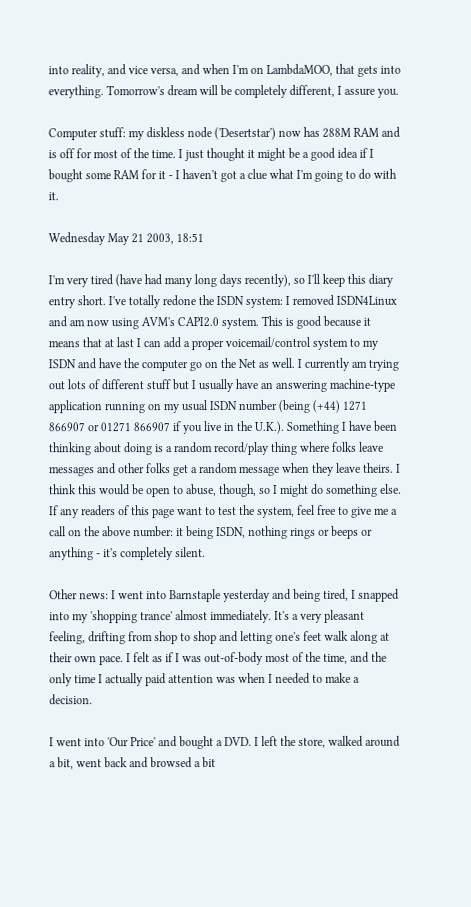into reality, and vice versa, and when I'm on LambdaMOO, that gets into everything. Tomorrow's dream will be completely different, I assure you.

Computer stuff: my diskless node ('Desertstar') now has 288M RAM and is off for most of the time. I just thought it might be a good idea if I bought some RAM for it - I haven't got a clue what I'm going to do with it.

Wednesday May 21 2003, 18:51

I'm very tired (have had many long days recently), so I'll keep this diary entry short. I've totally redone the ISDN system: I removed ISDN4Linux and am now using AVM's CAPI2.0 system. This is good because it means that at last I can add a proper voicemail/control system to my ISDN and have the computer go on the Net as well. I currently am trying out lots of different stuff but I usually have an answering machine-type application running on my usual ISDN number (being (+44) 1271 866907 or 01271 866907 if you live in the U.K.). Something I have been thinking about doing is a random record/play thing where folks leave messages and other folks get a random message when they leave theirs. I think this would be open to abuse, though, so I might do something else. If any readers of this page want to test the system, feel free to give me a call on the above number: it being ISDN, nothing rings or beeps or anything - it's completely silent.

Other news: I went into Barnstaple yesterday and being tired, I snapped into my 'shopping trance' almost immediately. It's a very pleasant feeling, drifting from shop to shop and letting one's feet walk along at their own pace. I felt as if I was out-of-body most of the time, and the only time I actually paid attention was when I needed to make a decision.

I went into 'Our Price' and bought a DVD. I left the store, walked around a bit, went back and browsed a bit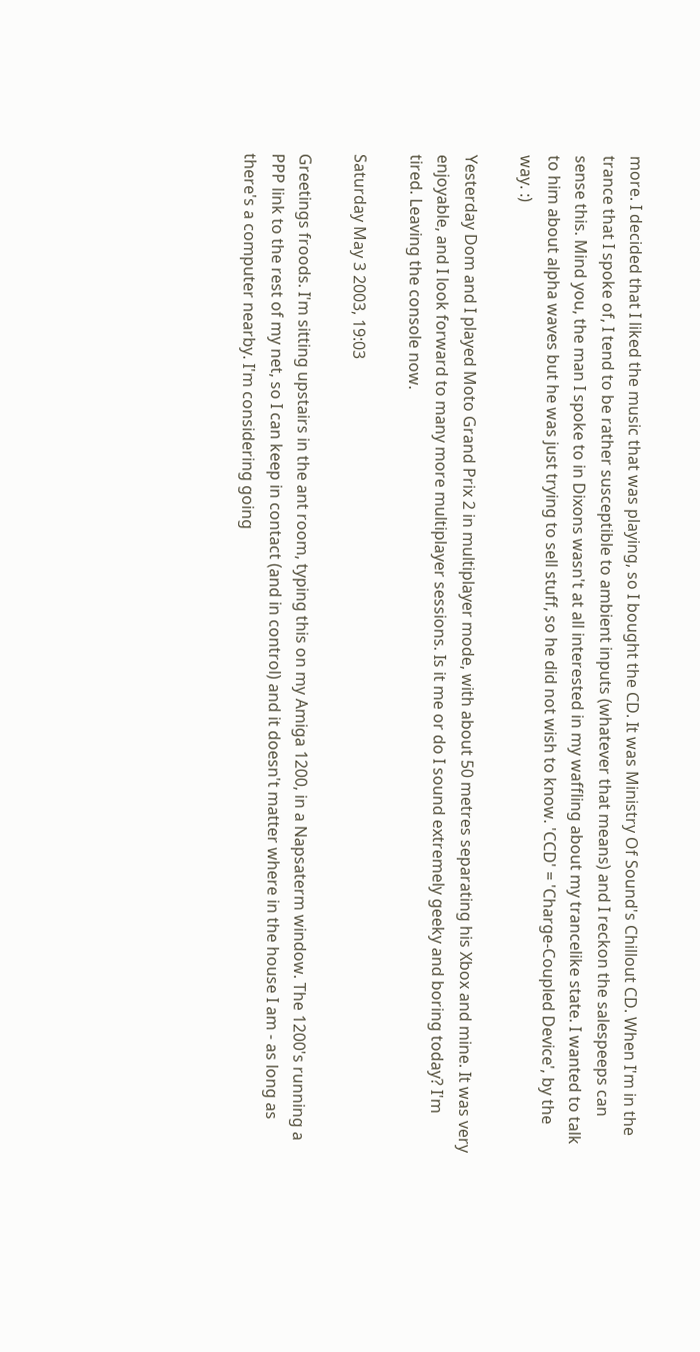more. I decided that I liked the music that was playing, so I bought the CD. It was Ministry Of Sound's Chillout CD. When I'm in the trance that I spoke of, I tend to be rather susceptible to ambient inputs (whatever that means) and I reckon the salespeeps can sense this. Mind you, the man I spoke to in Dixons wasn't at all interested in my waffling about my trancelike state. I wanted to talk to him about alpha waves but he was just trying to sell stuff, so he did not wish to know. 'CCD' = 'Charge-Coupled Device', by the way. :)

Yesterday Dom and I played Moto Grand Prix 2 in multiplayer mode, with about 50 metres separating his Xbox and mine. It was very enjoyable, and I look forward to many more multiplayer sessions. Is it me or do I sound extremely geeky and boring today? I'm tired. Leaving the console now.

Saturday May 3 2003, 19:03

Greetings froods. I'm sitting upstairs in the ant room, typing this on my Amiga 1200, in a Napsaterm window. The 1200's running a PPP link to the rest of my net, so I can keep in contact (and in control) and it doesn't matter where in the house I am - as long as there's a computer nearby. I'm considering going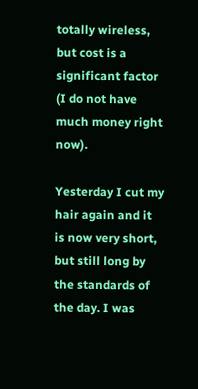totally wireless, but cost is a significant factor (I do not have much money right now).

Yesterday I cut my hair again and it is now very short, but still long by the standards of the day. I was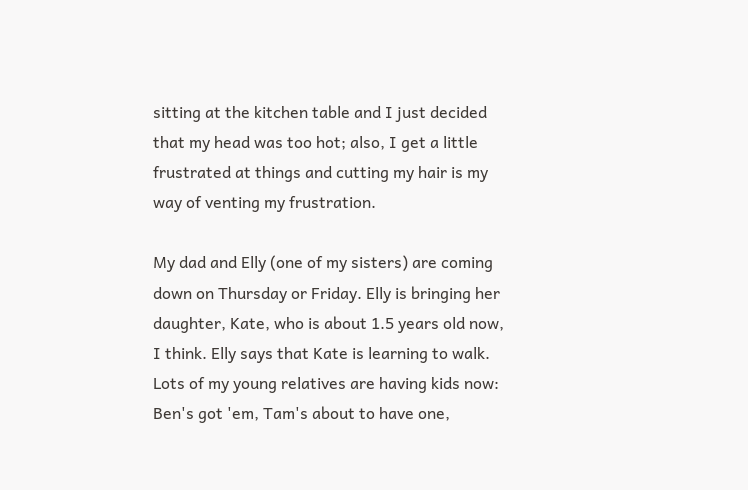sitting at the kitchen table and I just decided that my head was too hot; also, I get a little frustrated at things and cutting my hair is my way of venting my frustration.

My dad and Elly (one of my sisters) are coming down on Thursday or Friday. Elly is bringing her daughter, Kate, who is about 1.5 years old now, I think. Elly says that Kate is learning to walk. Lots of my young relatives are having kids now: Ben's got 'em, Tam's about to have one,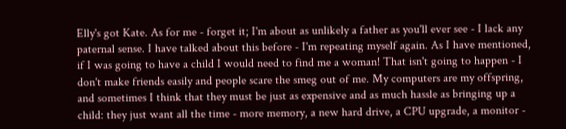Elly's got Kate. As for me - forget it; I'm about as unlikely a father as you'll ever see - I lack any paternal sense. I have talked about this before - I'm repeating myself again. As I have mentioned, if I was going to have a child I would need to find me a woman! That isn't going to happen - I don't make friends easily and people scare the smeg out of me. My computers are my offspring, and sometimes I think that they must be just as expensive and as much hassle as bringing up a child: they just want all the time - more memory, a new hard drive, a CPU upgrade, a monitor -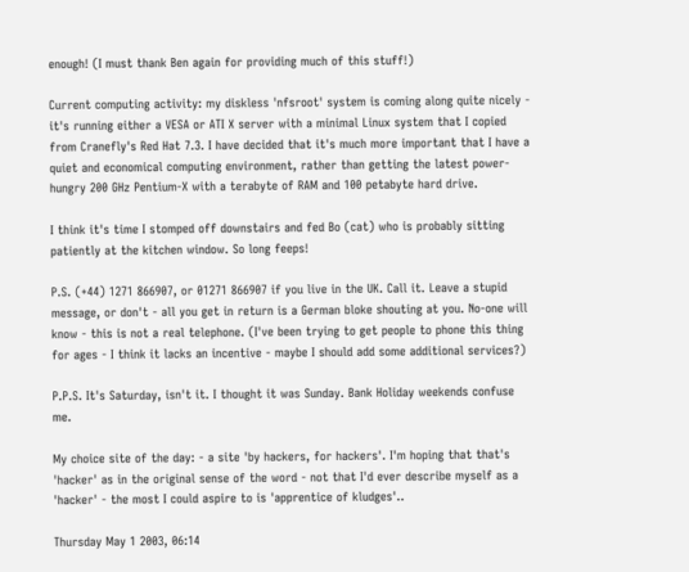enough! (I must thank Ben again for providing much of this stuff!)

Current computing activity: my diskless 'nfsroot' system is coming along quite nicely - it's running either a VESA or ATI X server with a minimal Linux system that I copied from Cranefly's Red Hat 7.3. I have decided that it's much more important that I have a quiet and economical computing environment, rather than getting the latest power-hungry 200 GHz Pentium-X with a terabyte of RAM and 100 petabyte hard drive.

I think it's time I stomped off downstairs and fed Bo (cat) who is probably sitting patiently at the kitchen window. So long feeps!

P.S. (+44) 1271 866907, or 01271 866907 if you live in the UK. Call it. Leave a stupid message, or don't - all you get in return is a German bloke shouting at you. No-one will know - this is not a real telephone. (I've been trying to get people to phone this thing for ages - I think it lacks an incentive - maybe I should add some additional services?)

P.P.S. It's Saturday, isn't it. I thought it was Sunday. Bank Holiday weekends confuse me.

My choice site of the day: - a site 'by hackers, for hackers'. I'm hoping that that's 'hacker' as in the original sense of the word - not that I'd ever describe myself as a 'hacker' - the most I could aspire to is 'apprentice of kludges'..

Thursday May 1 2003, 06:14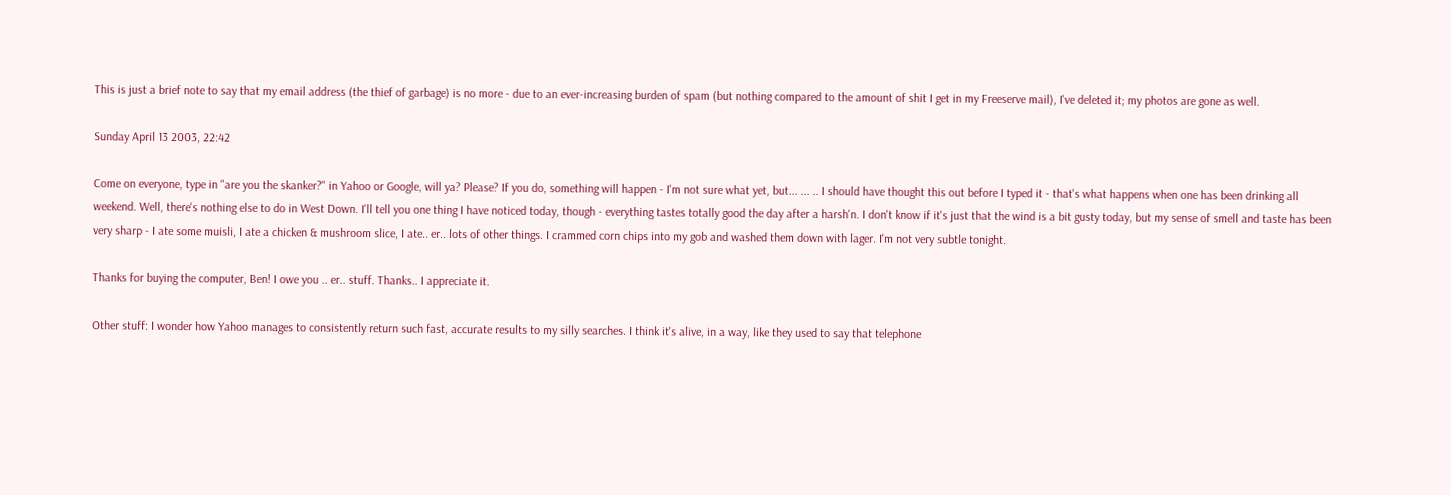This is just a brief note to say that my email address (the thief of garbage) is no more - due to an ever-increasing burden of spam (but nothing compared to the amount of shit I get in my Freeserve mail), I've deleted it; my photos are gone as well.

Sunday April 13 2003, 22:42

Come on everyone, type in "are you the skanker?" in Yahoo or Google, will ya? Please? If you do, something will happen - I'm not sure what yet, but... ... .. I should have thought this out before I typed it - that's what happens when one has been drinking all weekend. Well, there's nothing else to do in West Down. I'll tell you one thing I have noticed today, though - everything tastes totally good the day after a harsh'n. I don't know if it's just that the wind is a bit gusty today, but my sense of smell and taste has been very sharp - I ate some muisli, I ate a chicken & mushroom slice, I ate.. er.. lots of other things. I crammed corn chips into my gob and washed them down with lager. I'm not very subtle tonight.

Thanks for buying the computer, Ben! I owe you .. er.. stuff. Thanks.. I appreciate it.

Other stuff: I wonder how Yahoo manages to consistently return such fast, accurate results to my silly searches. I think it's alive, in a way, like they used to say that telephone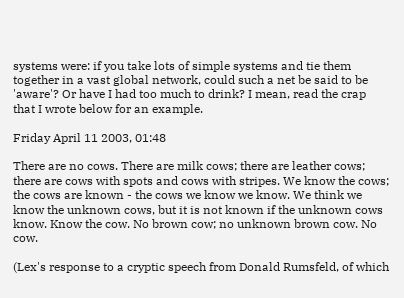systems were: if you take lots of simple systems and tie them together in a vast global network, could such a net be said to be 'aware'? Or have I had too much to drink? I mean, read the crap that I wrote below for an example.

Friday April 11 2003, 01:48

There are no cows. There are milk cows; there are leather cows; there are cows with spots and cows with stripes. We know the cows; the cows are known - the cows we know we know. We think we know the unknown cows, but it is not known if the unknown cows know. Know the cow. No brown cow; no unknown brown cow. No cow.

(Lex's response to a cryptic speech from Donald Rumsfeld, of which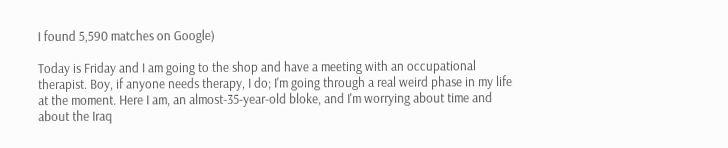I found 5,590 matches on Google)

Today is Friday and I am going to the shop and have a meeting with an occupational therapist. Boy, if anyone needs therapy, I do; I'm going through a real weird phase in my life at the moment. Here I am, an almost-35-year-old bloke, and I'm worrying about time and about the Iraq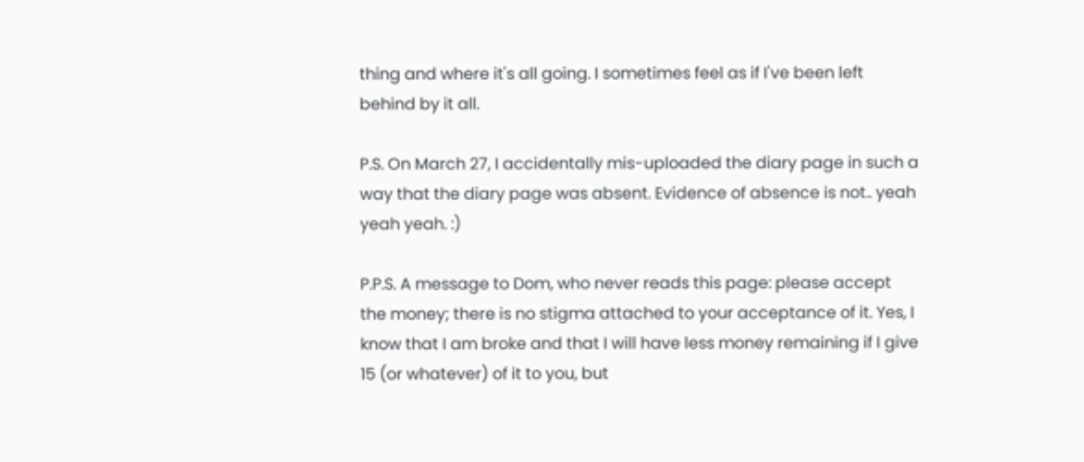thing and where it's all going. I sometimes feel as if I've been left behind by it all.

P.S. On March 27, I accidentally mis-uploaded the diary page in such a way that the diary page was absent. Evidence of absence is not.. yeah yeah yeah. :)

P.P.S. A message to Dom, who never reads this page: please accept the money; there is no stigma attached to your acceptance of it. Yes, I know that I am broke and that I will have less money remaining if I give 15 (or whatever) of it to you, but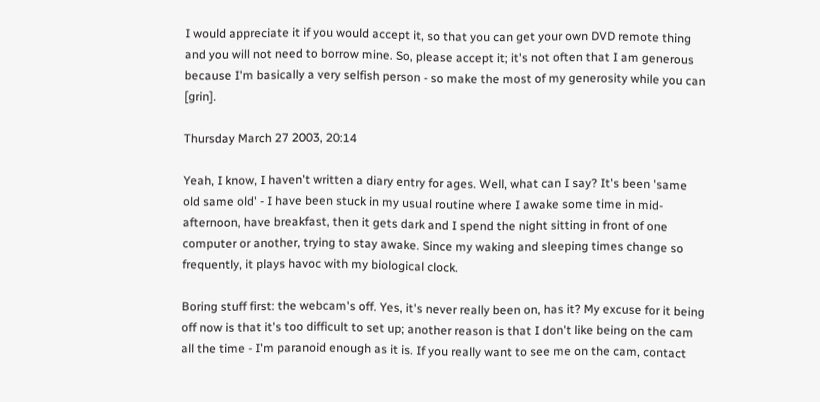I would appreciate it if you would accept it, so that you can get your own DVD remote thing and you will not need to borrow mine. So, please accept it; it's not often that I am generous because I'm basically a very selfish person - so make the most of my generosity while you can [grin].

Thursday March 27 2003, 20:14

Yeah, I know, I haven't written a diary entry for ages. Well, what can I say? It's been 'same old same old' - I have been stuck in my usual routine where I awake some time in mid-afternoon, have breakfast, then it gets dark and I spend the night sitting in front of one computer or another, trying to stay awake. Since my waking and sleeping times change so frequently, it plays havoc with my biological clock.

Boring stuff first: the webcam's off. Yes, it's never really been on, has it? My excuse for it being off now is that it's too difficult to set up; another reason is that I don't like being on the cam all the time - I'm paranoid enough as it is. If you really want to see me on the cam, contact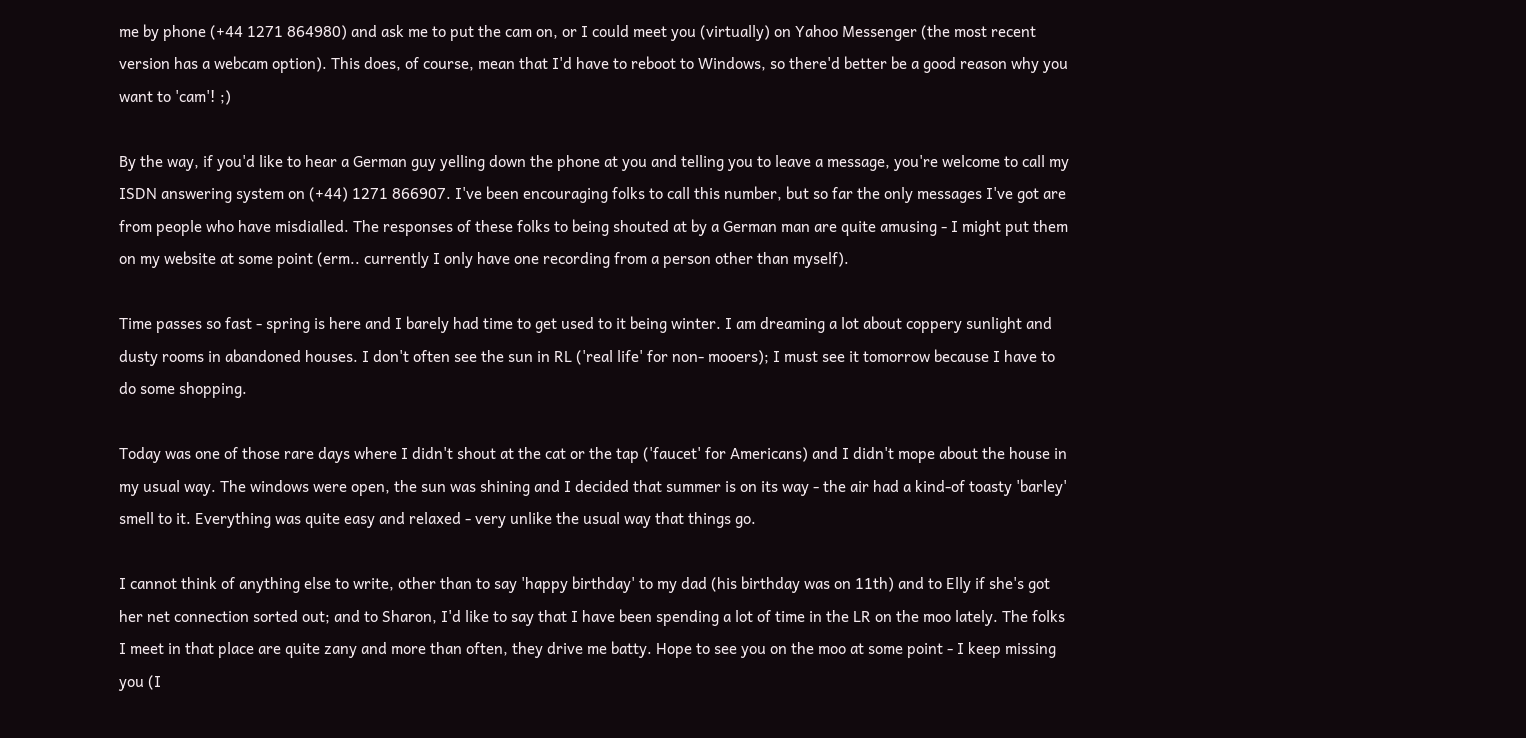me by phone (+44 1271 864980) and ask me to put the cam on, or I could meet you (virtually) on Yahoo Messenger (the most recent version has a webcam option). This does, of course, mean that I'd have to reboot to Windows, so there'd better be a good reason why you want to 'cam'! ;)

By the way, if you'd like to hear a German guy yelling down the phone at you and telling you to leave a message, you're welcome to call my ISDN answering system on (+44) 1271 866907. I've been encouraging folks to call this number, but so far the only messages I've got are from people who have misdialled. The responses of these folks to being shouted at by a German man are quite amusing - I might put them on my website at some point (erm.. currently I only have one recording from a person other than myself).

Time passes so fast - spring is here and I barely had time to get used to it being winter. I am dreaming a lot about coppery sunlight and dusty rooms in abandoned houses. I don't often see the sun in RL ('real life' for non- mooers); I must see it tomorrow because I have to do some shopping.

Today was one of those rare days where I didn't shout at the cat or the tap ('faucet' for Americans) and I didn't mope about the house in my usual way. The windows were open, the sun was shining and I decided that summer is on its way - the air had a kind-of toasty 'barley' smell to it. Everything was quite easy and relaxed - very unlike the usual way that things go.

I cannot think of anything else to write, other than to say 'happy birthday' to my dad (his birthday was on 11th) and to Elly if she's got her net connection sorted out; and to Sharon, I'd like to say that I have been spending a lot of time in the LR on the moo lately. The folks I meet in that place are quite zany and more than often, they drive me batty. Hope to see you on the moo at some point - I keep missing you (I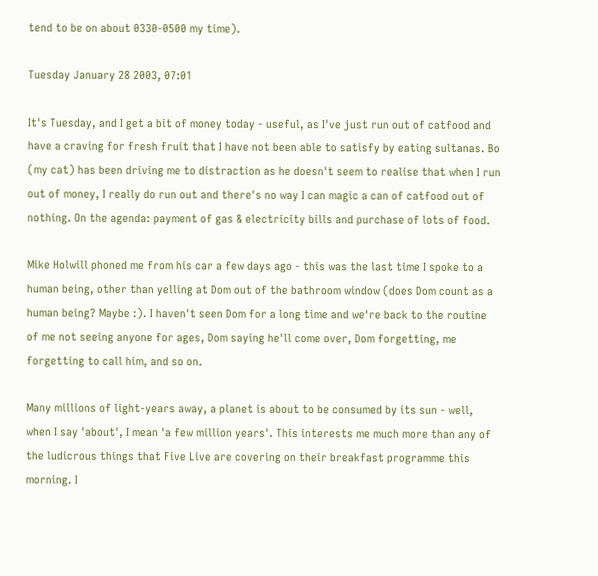tend to be on about 0330-0500 my time).

Tuesday January 28 2003, 07:01

It's Tuesday, and I get a bit of money today - useful, as I've just run out of catfood and have a craving for fresh fruit that I have not been able to satisfy by eating sultanas. Bo (my cat) has been driving me to distraction as he doesn't seem to realise that when I run out of money, I really do run out and there's no way I can magic a can of catfood out of nothing. On the agenda: payment of gas & electricity bills and purchase of lots of food.

Mike Holwill phoned me from his car a few days ago - this was the last time I spoke to a human being, other than yelling at Dom out of the bathroom window (does Dom count as a human being? Maybe :). I haven't seen Dom for a long time and we're back to the routine of me not seeing anyone for ages, Dom saying he'll come over, Dom forgetting, me forgetting to call him, and so on.

Many millions of light-years away, a planet is about to be consumed by its sun - well, when I say 'about', I mean 'a few million years'. This interests me much more than any of the ludicrous things that Five Live are covering on their breakfast programme this morning. I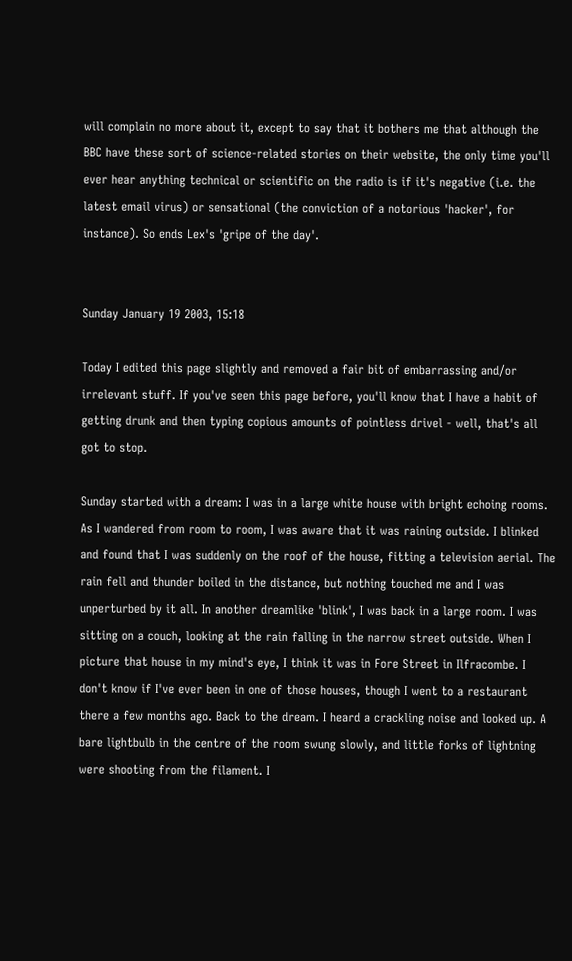will complain no more about it, except to say that it bothers me that although the BBC have these sort of science-related stories on their website, the only time you'll ever hear anything technical or scientific on the radio is if it's negative (i.e. the latest email virus) or sensational (the conviction of a notorious 'hacker', for instance). So ends Lex's 'gripe of the day'.


Sunday January 19 2003, 15:18

Today I edited this page slightly and removed a fair bit of embarrassing and/or irrelevant stuff. If you've seen this page before, you'll know that I have a habit of getting drunk and then typing copious amounts of pointless drivel - well, that's all got to stop.

Sunday started with a dream: I was in a large white house with bright echoing rooms. As I wandered from room to room, I was aware that it was raining outside. I blinked and found that I was suddenly on the roof of the house, fitting a television aerial. The rain fell and thunder boiled in the distance, but nothing touched me and I was unperturbed by it all. In another dreamlike 'blink', I was back in a large room. I was sitting on a couch, looking at the rain falling in the narrow street outside. When I picture that house in my mind's eye, I think it was in Fore Street in Ilfracombe. I don't know if I've ever been in one of those houses, though I went to a restaurant there a few months ago. Back to the dream. I heard a crackling noise and looked up. A bare lightbulb in the centre of the room swung slowly, and little forks of lightning were shooting from the filament. I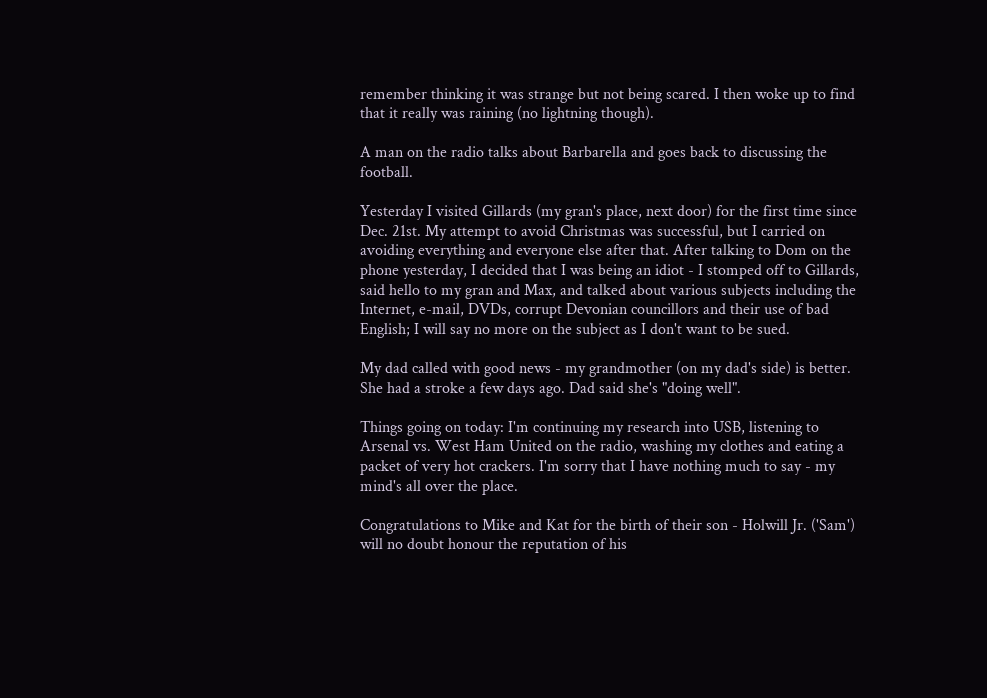remember thinking it was strange but not being scared. I then woke up to find that it really was raining (no lightning though).

A man on the radio talks about Barbarella and goes back to discussing the football.

Yesterday I visited Gillards (my gran's place, next door) for the first time since Dec. 21st. My attempt to avoid Christmas was successful, but I carried on avoiding everything and everyone else after that. After talking to Dom on the phone yesterday, I decided that I was being an idiot - I stomped off to Gillards, said hello to my gran and Max, and talked about various subjects including the Internet, e-mail, DVDs, corrupt Devonian councillors and their use of bad English; I will say no more on the subject as I don't want to be sued.

My dad called with good news - my grandmother (on my dad's side) is better. She had a stroke a few days ago. Dad said she's "doing well".

Things going on today: I'm continuing my research into USB, listening to Arsenal vs. West Ham United on the radio, washing my clothes and eating a packet of very hot crackers. I'm sorry that I have nothing much to say - my mind's all over the place.

Congratulations to Mike and Kat for the birth of their son - Holwill Jr. ('Sam') will no doubt honour the reputation of his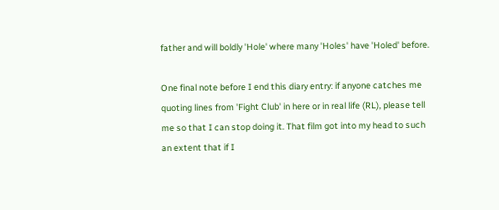father and will boldly 'Hole' where many 'Holes' have 'Holed' before.

One final note before I end this diary entry: if anyone catches me quoting lines from 'Fight Club' in here or in real life (RL), please tell me so that I can stop doing it. That film got into my head to such an extent that if I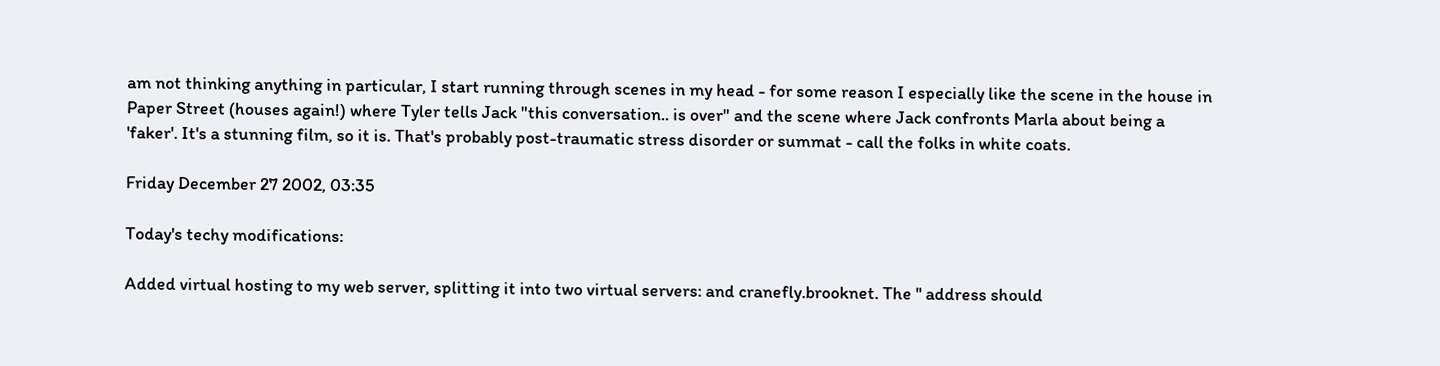am not thinking anything in particular, I start running through scenes in my head - for some reason I especially like the scene in the house in Paper Street (houses again!) where Tyler tells Jack "this conversation.. is over" and the scene where Jack confronts Marla about being a 'faker'. It's a stunning film, so it is. That's probably post-traumatic stress disorder or summat - call the folks in white coats.

Friday December 27 2002, 03:35

Today's techy modifications:

Added virtual hosting to my web server, splitting it into two virtual servers: and cranefly.brooknet. The '' address should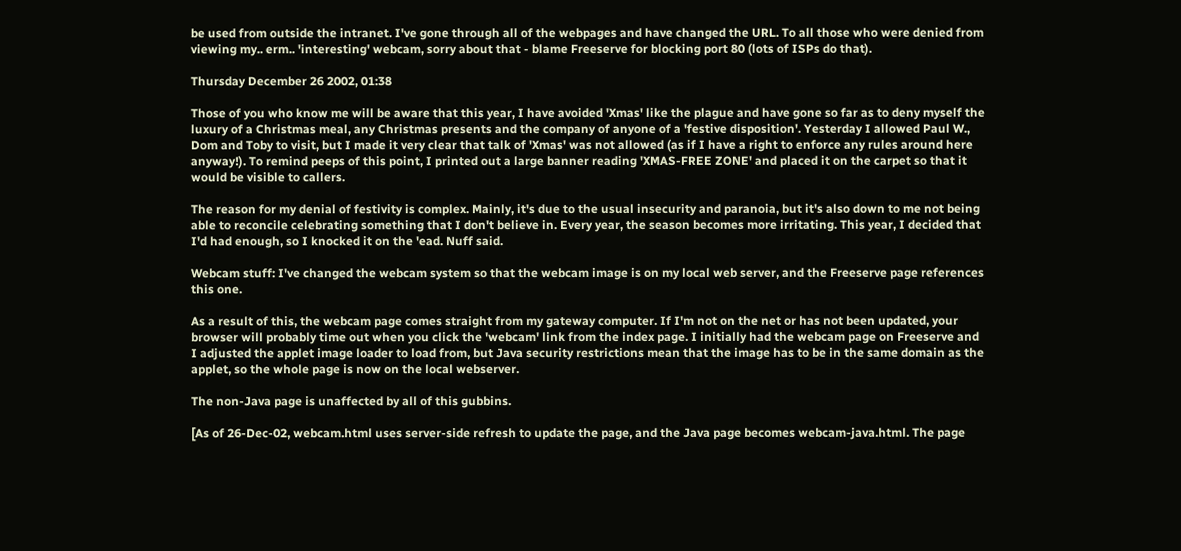be used from outside the intranet. I've gone through all of the webpages and have changed the URL. To all those who were denied from viewing my.. erm.. 'interesting' webcam, sorry about that - blame Freeserve for blocking port 80 (lots of ISPs do that).

Thursday December 26 2002, 01:38

Those of you who know me will be aware that this year, I have avoided 'Xmas' like the plague and have gone so far as to deny myself the luxury of a Christmas meal, any Christmas presents and the company of anyone of a 'festive disposition'. Yesterday I allowed Paul W., Dom and Toby to visit, but I made it very clear that talk of 'Xmas' was not allowed (as if I have a right to enforce any rules around here anyway!). To remind peeps of this point, I printed out a large banner reading 'XMAS-FREE ZONE' and placed it on the carpet so that it would be visible to callers.

The reason for my denial of festivity is complex. Mainly, it's due to the usual insecurity and paranoia, but it's also down to me not being able to reconcile celebrating something that I don't believe in. Every year, the season becomes more irritating. This year, I decided that I'd had enough, so I knocked it on the 'ead. Nuff said.

Webcam stuff: I've changed the webcam system so that the webcam image is on my local web server, and the Freeserve page references this one.

As a result of this, the webcam page comes straight from my gateway computer. If I'm not on the net or has not been updated, your browser will probably time out when you click the 'webcam' link from the index page. I initially had the webcam page on Freeserve and I adjusted the applet image loader to load from, but Java security restrictions mean that the image has to be in the same domain as the applet, so the whole page is now on the local webserver.

The non-Java page is unaffected by all of this gubbins.

[As of 26-Dec-02, webcam.html uses server-side refresh to update the page, and the Java page becomes webcam-java.html. The page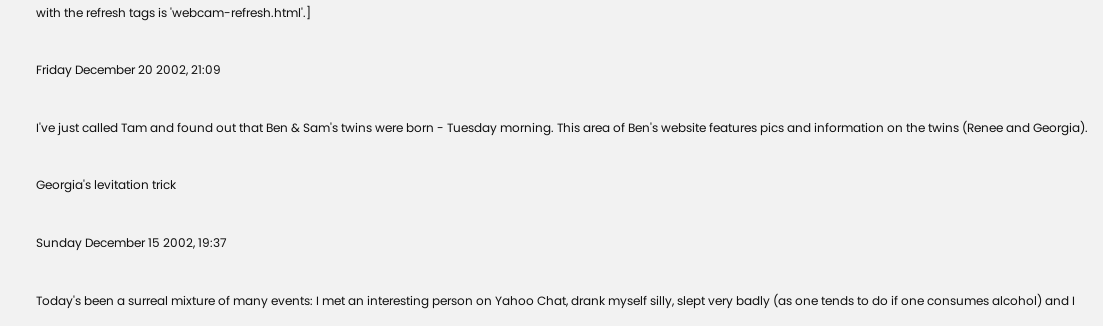with the refresh tags is 'webcam-refresh.html'.]

Friday December 20 2002, 21:09

I've just called Tam and found out that Ben & Sam's twins were born - Tuesday morning. This area of Ben's website features pics and information on the twins (Renee and Georgia).

Georgia's levitation trick

Sunday December 15 2002, 19:37

Today's been a surreal mixture of many events: I met an interesting person on Yahoo Chat, drank myself silly, slept very badly (as one tends to do if one consumes alcohol) and I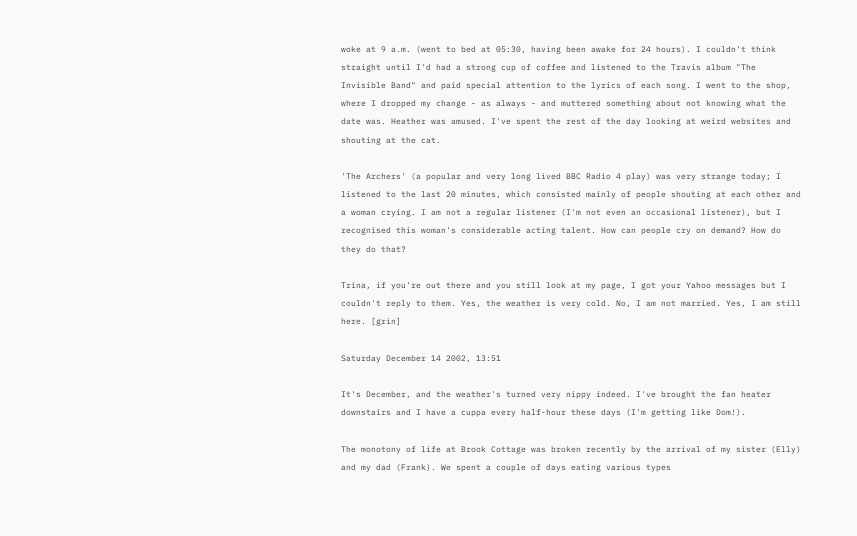woke at 9 a.m. (went to bed at 05:30, having been awake for 24 hours). I couldn't think straight until I'd had a strong cup of coffee and listened to the Travis album "The Invisible Band" and paid special attention to the lyrics of each song. I went to the shop, where I dropped my change - as always - and muttered something about not knowing what the date was. Heather was amused. I've spent the rest of the day looking at weird websites and shouting at the cat.

'The Archers' (a popular and very long lived BBC Radio 4 play) was very strange today; I listened to the last 20 minutes, which consisted mainly of people shouting at each other and a woman crying. I am not a regular listener (I'm not even an occasional listener), but I recognised this woman's considerable acting talent. How can people cry on demand? How do they do that?

Trina, if you're out there and you still look at my page, I got your Yahoo messages but I couldn't reply to them. Yes, the weather is very cold. No, I am not married. Yes, I am still here. [grin]

Saturday December 14 2002, 13:51

It's December, and the weather's turned very nippy indeed. I've brought the fan heater downstairs and I have a cuppa every half-hour these days (I'm getting like Dom!).

The monotony of life at Brook Cottage was broken recently by the arrival of my sister (Elly) and my dad (Frank). We spent a couple of days eating various types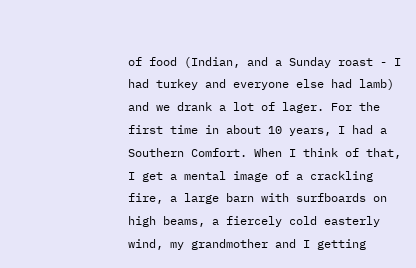of food (Indian, and a Sunday roast - I had turkey and everyone else had lamb) and we drank a lot of lager. For the first time in about 10 years, I had a Southern Comfort. When I think of that, I get a mental image of a crackling fire, a large barn with surfboards on high beams, a fiercely cold easterly wind, my grandmother and I getting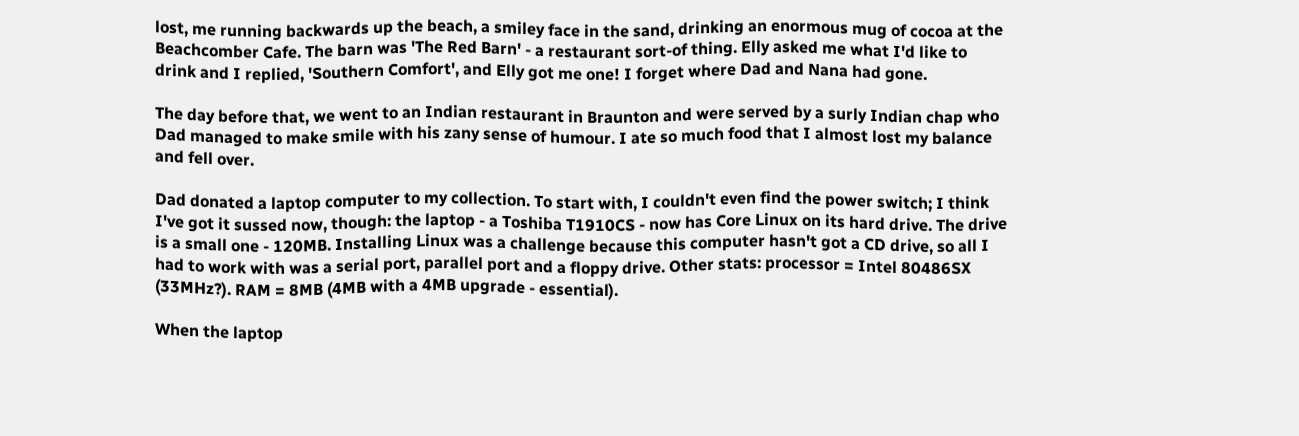lost, me running backwards up the beach, a smiley face in the sand, drinking an enormous mug of cocoa at the Beachcomber Cafe. The barn was 'The Red Barn' - a restaurant sort-of thing. Elly asked me what I'd like to drink and I replied, 'Southern Comfort', and Elly got me one! I forget where Dad and Nana had gone.

The day before that, we went to an Indian restaurant in Braunton and were served by a surly Indian chap who Dad managed to make smile with his zany sense of humour. I ate so much food that I almost lost my balance and fell over.

Dad donated a laptop computer to my collection. To start with, I couldn't even find the power switch; I think I've got it sussed now, though: the laptop - a Toshiba T1910CS - now has Core Linux on its hard drive. The drive is a small one - 120MB. Installing Linux was a challenge because this computer hasn't got a CD drive, so all I had to work with was a serial port, parallel port and a floppy drive. Other stats: processor = Intel 80486SX (33MHz?). RAM = 8MB (4MB with a 4MB upgrade - essential).

When the laptop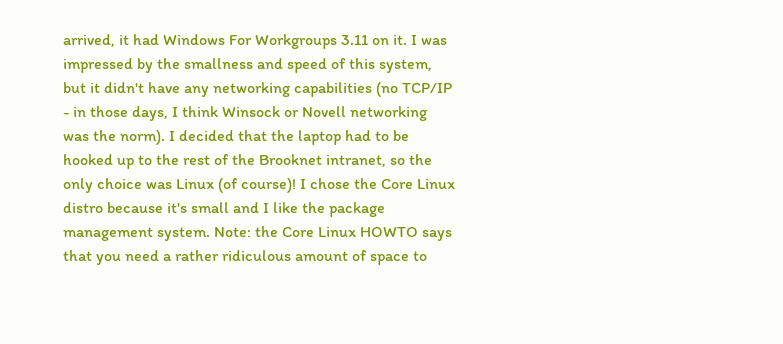arrived, it had Windows For Workgroups 3.11 on it. I was impressed by the smallness and speed of this system, but it didn't have any networking capabilities (no TCP/IP - in those days, I think Winsock or Novell networking was the norm). I decided that the laptop had to be hooked up to the rest of the Brooknet intranet, so the only choice was Linux (of course)! I chose the Core Linux distro because it's small and I like the package management system. Note: the Core Linux HOWTO says that you need a rather ridiculous amount of space to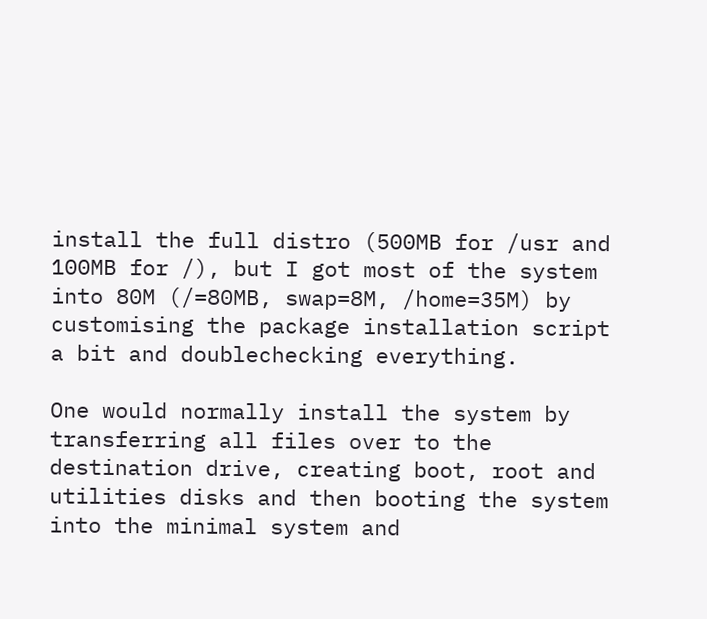install the full distro (500MB for /usr and 100MB for /), but I got most of the system into 80M (/=80MB, swap=8M, /home=35M) by customising the package installation script a bit and doublechecking everything.

One would normally install the system by transferring all files over to the destination drive, creating boot, root and utilities disks and then booting the system into the minimal system and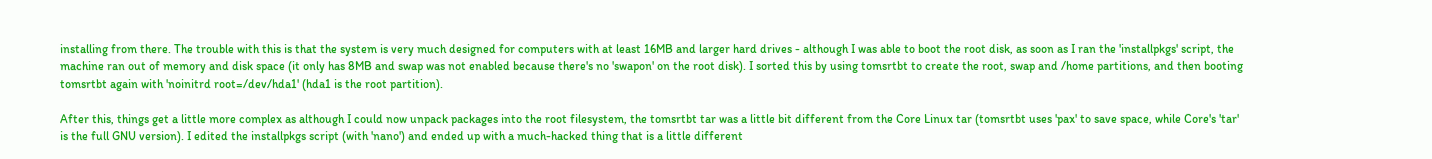installing from there. The trouble with this is that the system is very much designed for computers with at least 16MB and larger hard drives - although I was able to boot the root disk, as soon as I ran the 'installpkgs' script, the machine ran out of memory and disk space (it only has 8MB and swap was not enabled because there's no 'swapon' on the root disk). I sorted this by using tomsrtbt to create the root, swap and /home partitions, and then booting tomsrtbt again with 'noinitrd root=/dev/hda1' (hda1 is the root partition).

After this, things get a little more complex as although I could now unpack packages into the root filesystem, the tomsrtbt tar was a little bit different from the Core Linux tar (tomsrtbt uses 'pax' to save space, while Core's 'tar' is the full GNU version). I edited the installpkgs script (with 'nano') and ended up with a much-hacked thing that is a little different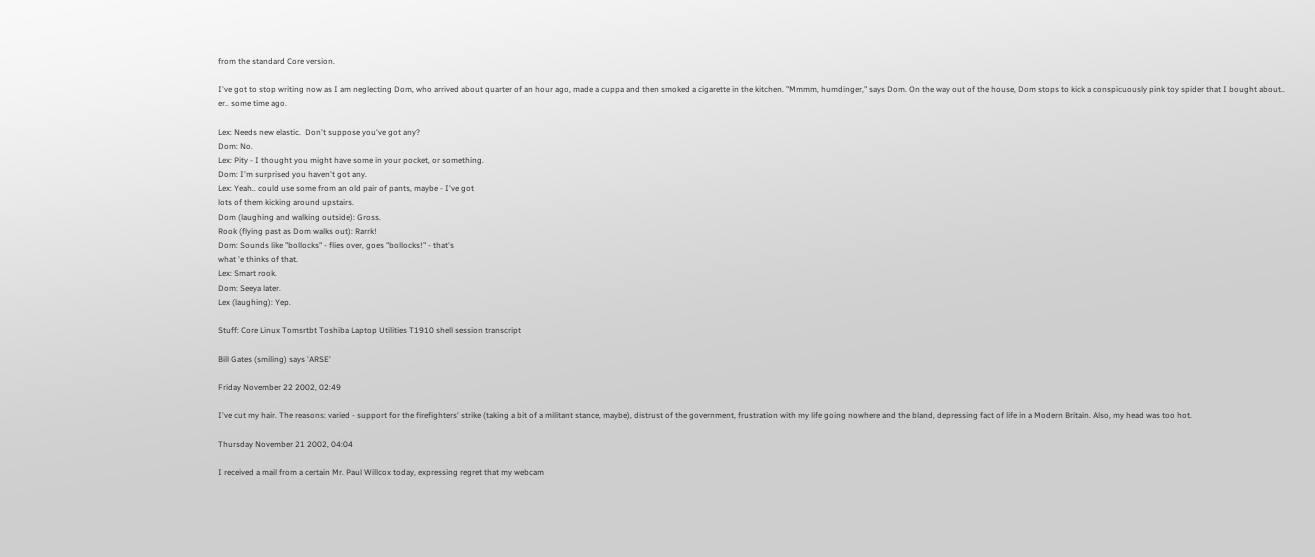from the standard Core version.

I've got to stop writing now as I am neglecting Dom, who arrived about quarter of an hour ago, made a cuppa and then smoked a cigarette in the kitchen. "Mmmm, humdinger," says Dom. On the way out of the house, Dom stops to kick a conspicuously pink toy spider that I bought about.. er.. some time ago.

Lex: Needs new elastic.  Don't suppose you've got any?
Dom: No.
Lex: Pity - I thought you might have some in your pocket, or something.
Dom: I'm surprised you haven't got any.
Lex: Yeah.. could use some from an old pair of pants, maybe - I've got
lots of them kicking around upstairs.
Dom (laughing and walking outside): Gross.
Rook (flying past as Dom walks out): Rarrk!
Dom: Sounds like "bollocks" - flies over, goes "bollocks!" - that's
what 'e thinks of that.
Lex: Smart rook.
Dom: Seeya later.
Lex (laughing): Yep.

Stuff: Core Linux Tomsrtbt Toshiba Laptop Utilities T1910 shell session transcript

Bill Gates (smiling) says 'ARSE'

Friday November 22 2002, 02:49

I've cut my hair. The reasons: varied - support for the firefighters' strike (taking a bit of a militant stance, maybe), distrust of the government, frustration with my life going nowhere and the bland, depressing fact of life in a Modern Britain. Also, my head was too hot.

Thursday November 21 2002, 04:04

I received a mail from a certain Mr. Paul Willcox today, expressing regret that my webcam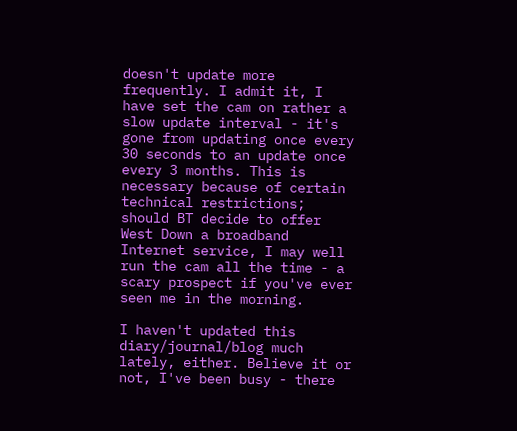doesn't update more frequently. I admit it, I have set the cam on rather a slow update interval - it's gone from updating once every 30 seconds to an update once every 3 months. This is necessary because of certain technical restrictions; should BT decide to offer West Down a broadband Internet service, I may well run the cam all the time - a scary prospect if you've ever seen me in the morning.

I haven't updated this diary/journal/blog much lately, either. Believe it or not, I've been busy - there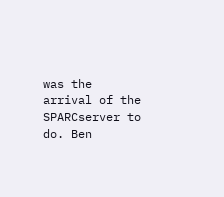was the arrival of the SPARCserver to do. Ben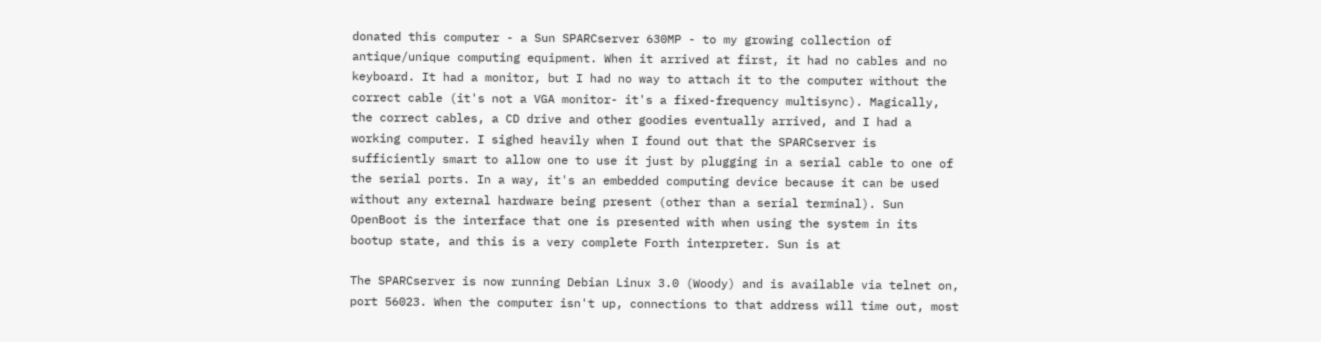donated this computer - a Sun SPARCserver 630MP - to my growing collection of antique/unique computing equipment. When it arrived at first, it had no cables and no keyboard. It had a monitor, but I had no way to attach it to the computer without the correct cable (it's not a VGA monitor- it's a fixed-frequency multisync). Magically, the correct cables, a CD drive and other goodies eventually arrived, and I had a working computer. I sighed heavily when I found out that the SPARCserver is sufficiently smart to allow one to use it just by plugging in a serial cable to one of the serial ports. In a way, it's an embedded computing device because it can be used without any external hardware being present (other than a serial terminal). Sun OpenBoot is the interface that one is presented with when using the system in its bootup state, and this is a very complete Forth interpreter. Sun is at

The SPARCserver is now running Debian Linux 3.0 (Woody) and is available via telnet on, port 56023. When the computer isn't up, connections to that address will time out, most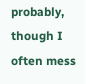probably, though I often mess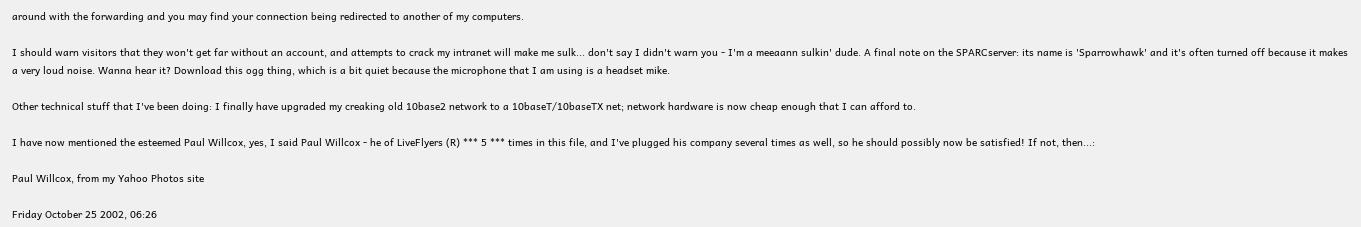around with the forwarding and you may find your connection being redirected to another of my computers.

I should warn visitors that they won't get far without an account, and attempts to crack my intranet will make me sulk... don't say I didn't warn you - I'm a meeaann sulkin' dude. A final note on the SPARCserver: its name is 'Sparrowhawk' and it's often turned off because it makes a very loud noise. Wanna hear it? Download this ogg thing, which is a bit quiet because the microphone that I am using is a headset mike.

Other technical stuff that I've been doing: I finally have upgraded my creaking old 10base2 network to a 10baseT/10baseTX net; network hardware is now cheap enough that I can afford to.

I have now mentioned the esteemed Paul Willcox, yes, I said Paul Willcox - he of LiveFlyers (R) *** 5 *** times in this file, and I've plugged his company several times as well, so he should possibly now be satisfied! If not, then...:

Paul Willcox, from my Yahoo Photos site

Friday October 25 2002, 06:26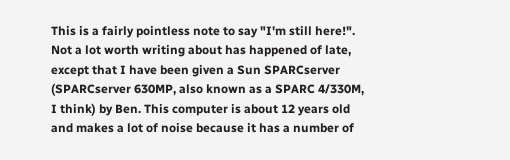This is a fairly pointless note to say "I'm still here!". Not a lot worth writing about has happened of late, except that I have been given a Sun SPARCserver (SPARCserver 630MP, also known as a SPARC 4/330M, I think) by Ben. This computer is about 12 years old and makes a lot of noise because it has a number of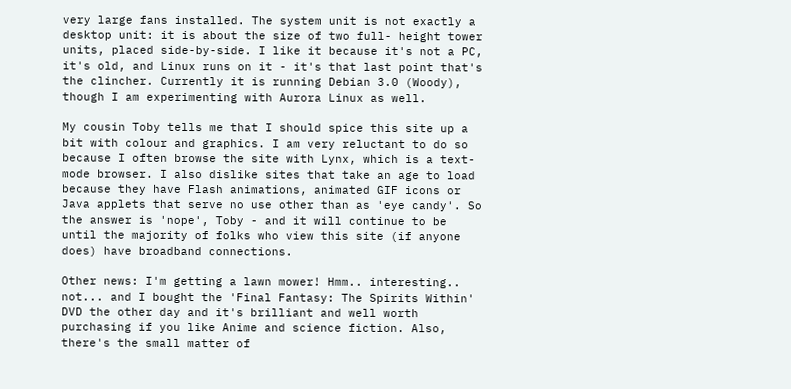very large fans installed. The system unit is not exactly a desktop unit: it is about the size of two full- height tower units, placed side-by-side. I like it because it's not a PC, it's old, and Linux runs on it - it's that last point that's the clincher. Currently it is running Debian 3.0 (Woody), though I am experimenting with Aurora Linux as well.

My cousin Toby tells me that I should spice this site up a bit with colour and graphics. I am very reluctant to do so because I often browse the site with Lynx, which is a text-mode browser. I also dislike sites that take an age to load because they have Flash animations, animated GIF icons or Java applets that serve no use other than as 'eye candy'. So the answer is 'nope', Toby - and it will continue to be until the majority of folks who view this site (if anyone does) have broadband connections.

Other news: I'm getting a lawn mower! Hmm.. interesting.. not... and I bought the 'Final Fantasy: The Spirits Within' DVD the other day and it's brilliant and well worth purchasing if you like Anime and science fiction. Also, there's the small matter of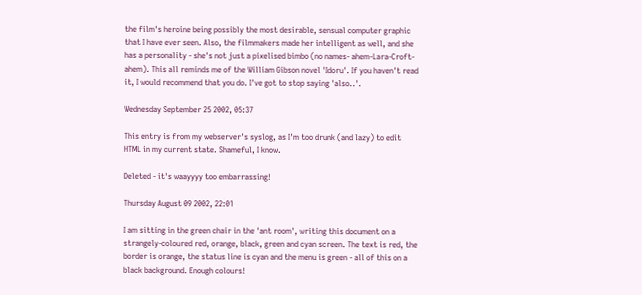the film's heroine being possibly the most desirable, sensual computer graphic that I have ever seen. Also, the filmmakers made her intelligent as well, and she has a personality - she's not just a pixelised bimbo (no names- ahem-Lara-Croft-ahem). This all reminds me of the William Gibson novel 'Idoru'. If you haven't read it, I would recommend that you do. I've got to stop saying 'also..'.

Wednesday September 25 2002, 05:37

This entry is from my webserver's syslog, as I'm too drunk (and lazy) to edit HTML in my current state. Shameful, I know.

Deleted - it's waayyyy too embarrassing!

Thursday August 09 2002, 22:01

I am sitting in the green chair in the 'ant room', writing this document on a strangely-coloured red, orange, black, green and cyan screen. The text is red, the border is orange, the status line is cyan and the menu is green - all of this on a black background. Enough colours!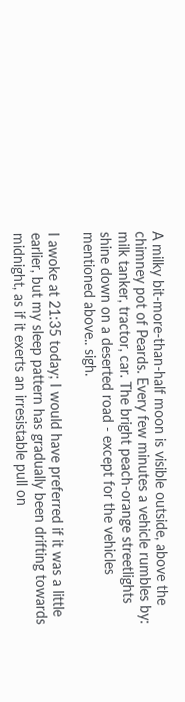A milky bit-more-than-half moon is visible outside, above the chimney pot of Peards. Every few minutes a vehicle rumbles by: milk tanker, tractor, car. The bright peach-orange streetlights shine down on a deserted road - except for the vehicles mentioned above.. sigh.

I awoke at 21:35 today; I would have preferred if it was a little earlier, but my sleep pattern has gradually been drifting towards midnight, as if it exerts an irresistable pull on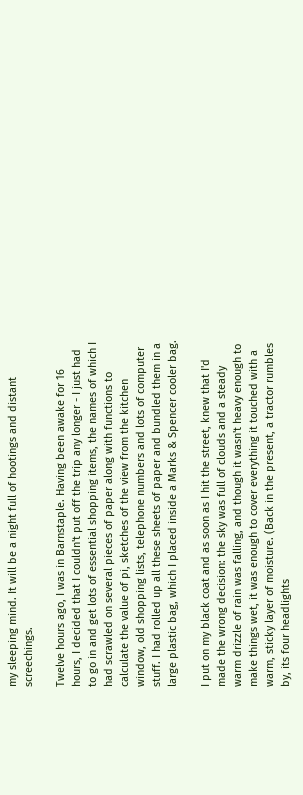my sleeping mind. It will be a night full of hootings and distant screechings.

Twelve hours ago, I was in Barnstaple. Having been awake for 16 hours, I decided that I couldn't put off the trip any longer - I just had to go in and get lots of essential shopping items, the names of which I had scrawled on several pieces of paper along with functions to calculate the value of pi, sketches of the view from the kitchen window, old shopping lists, telephone numbers and lots of computer stuff. I had rolled up all these sheets of paper and bundled them in a large plastic bag, which I placed inside a Marks & Spencer cooler bag.

I put on my black coat and as soon as I hit the street, knew that I'd made the wrong decision: the sky was full of clouds and a steady warm drizzle of rain was falling, and though it wasn't heavy enough to make things wet, it was enough to cover everything it touched with a warm, sticky layer of moisture. (Back in the present, a tractor rumbles by, its four headlights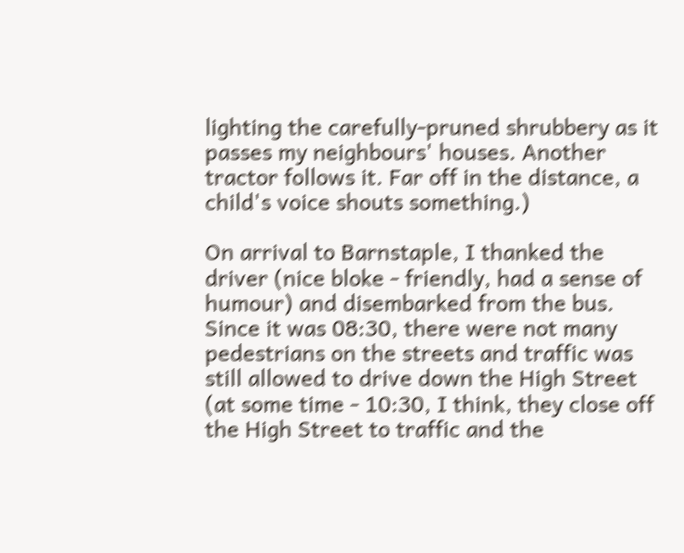lighting the carefully-pruned shrubbery as it passes my neighbours' houses. Another tractor follows it. Far off in the distance, a child's voice shouts something.)

On arrival to Barnstaple, I thanked the driver (nice bloke - friendly, had a sense of humour) and disembarked from the bus. Since it was 08:30, there were not many pedestrians on the streets and traffic was still allowed to drive down the High Street (at some time - 10:30, I think, they close off the High Street to traffic and the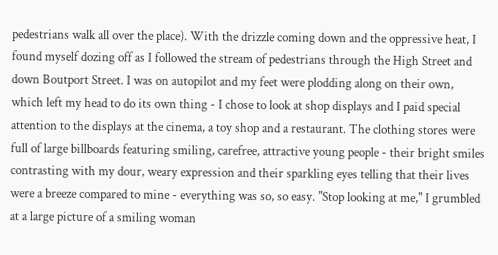pedestrians walk all over the place). With the drizzle coming down and the oppressive heat, I found myself dozing off as I followed the stream of pedestrians through the High Street and down Boutport Street. I was on autopilot and my feet were plodding along on their own, which left my head to do its own thing - I chose to look at shop displays and I paid special attention to the displays at the cinema, a toy shop and a restaurant. The clothing stores were full of large billboards featuring smiling, carefree, attractive young people - their bright smiles contrasting with my dour, weary expression and their sparkling eyes telling that their lives were a breeze compared to mine - everything was so, so easy. "Stop looking at me," I grumbled at a large picture of a smiling woman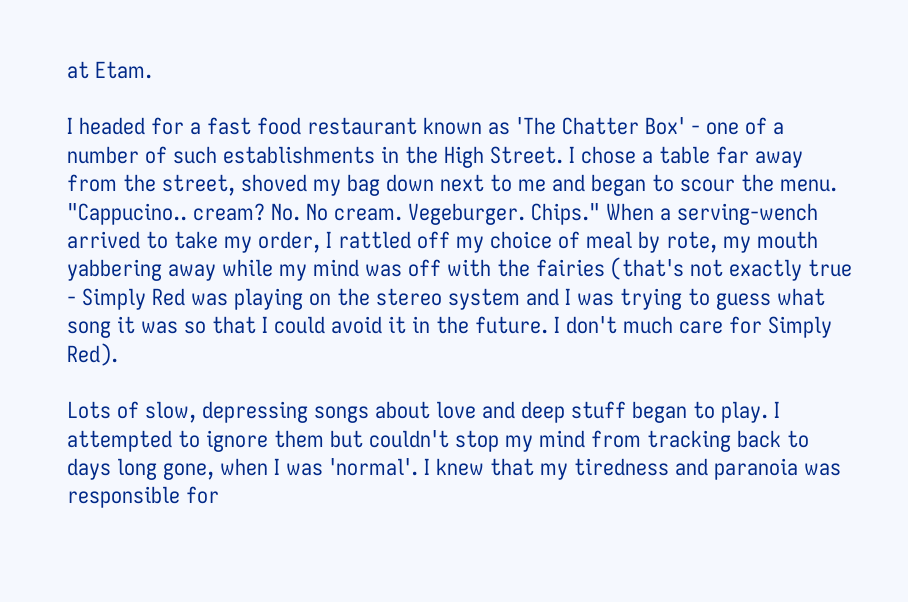at Etam.

I headed for a fast food restaurant known as 'The Chatter Box' - one of a number of such establishments in the High Street. I chose a table far away from the street, shoved my bag down next to me and began to scour the menu. "Cappucino.. cream? No. No cream. Vegeburger. Chips." When a serving-wench arrived to take my order, I rattled off my choice of meal by rote, my mouth yabbering away while my mind was off with the fairies (that's not exactly true - Simply Red was playing on the stereo system and I was trying to guess what song it was so that I could avoid it in the future. I don't much care for Simply Red).

Lots of slow, depressing songs about love and deep stuff began to play. I attempted to ignore them but couldn't stop my mind from tracking back to days long gone, when I was 'normal'. I knew that my tiredness and paranoia was responsible for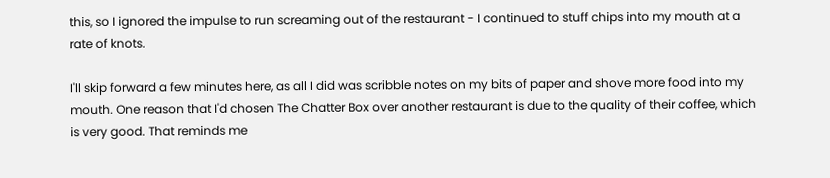this, so I ignored the impulse to run screaming out of the restaurant - I continued to stuff chips into my mouth at a rate of knots.

I'll skip forward a few minutes here, as all I did was scribble notes on my bits of paper and shove more food into my mouth. One reason that I'd chosen The Chatter Box over another restaurant is due to the quality of their coffee, which is very good. That reminds me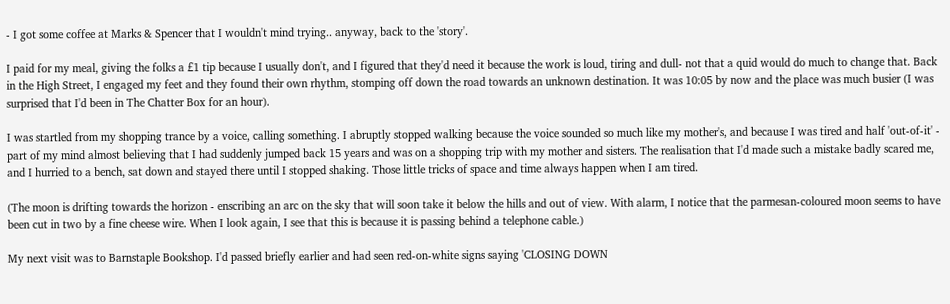- I got some coffee at Marks & Spencer that I wouldn't mind trying.. anyway, back to the 'story'.

I paid for my meal, giving the folks a £1 tip because I usually don't, and I figured that they'd need it because the work is loud, tiring and dull- not that a quid would do much to change that. Back in the High Street, I engaged my feet and they found their own rhythm, stomping off down the road towards an unknown destination. It was 10:05 by now and the place was much busier (I was surprised that I'd been in The Chatter Box for an hour).

I was startled from my shopping trance by a voice, calling something. I abruptly stopped walking because the voice sounded so much like my mother's, and because I was tired and half 'out-of-it' - part of my mind almost believing that I had suddenly jumped back 15 years and was on a shopping trip with my mother and sisters. The realisation that I'd made such a mistake badly scared me, and I hurried to a bench, sat down and stayed there until I stopped shaking. Those little tricks of space and time always happen when I am tired.

(The moon is drifting towards the horizon - enscribing an arc on the sky that will soon take it below the hills and out of view. With alarm, I notice that the parmesan-coloured moon seems to have been cut in two by a fine cheese wire. When I look again, I see that this is because it is passing behind a telephone cable.)

My next visit was to Barnstaple Bookshop. I'd passed briefly earlier and had seen red-on-white signs saying 'CLOSING DOWN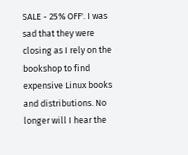SALE - 25% OFF'. I was sad that they were closing as I rely on the bookshop to find expensive Linux books and distributions. No longer will I hear the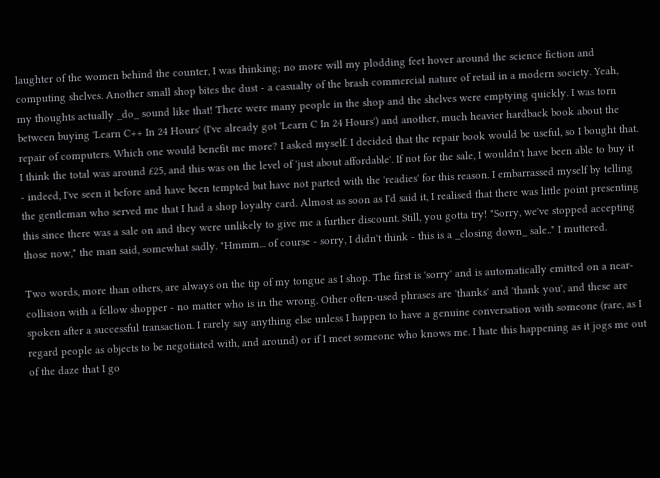laughter of the women behind the counter, I was thinking; no more will my plodding feet hover around the science fiction and computing shelves. Another small shop bites the dust - a casualty of the brash commercial nature of retail in a modern society. Yeah, my thoughts actually _do_ sound like that! There were many people in the shop and the shelves were emptying quickly. I was torn between buying 'Learn C++ In 24 Hours' (I've already got 'Learn C In 24 Hours') and another, much heavier hardback book about the repair of computers. Which one would benefit me more? I asked myself. I decided that the repair book would be useful, so I bought that. I think the total was around £25, and this was on the level of 'just about affordable'. If not for the sale, I wouldn't have been able to buy it - indeed, I've seen it before and have been tempted but have not parted with the 'readies' for this reason. I embarrassed myself by telling the gentleman who served me that I had a shop loyalty card. Almost as soon as I'd said it, I realised that there was little point presenting this since there was a sale on and they were unlikely to give me a further discount. Still, you gotta try! "Sorry, we've stopped accepting those now," the man said, somewhat sadly. "Hmmm... of course - sorry, I didn't think - this is a _closing down_ sale.." I muttered.

Two words, more than others, are always on the tip of my tongue as I shop. The first is 'sorry' and is automatically emitted on a near-collision with a fellow shopper - no matter who is in the wrong. Other often-used phrases are 'thanks' and 'thank you', and these are spoken after a successful transaction. I rarely say anything else unless I happen to have a genuine conversation with someone (rare, as I regard people as objects to be negotiated with, and around) or if I meet someone who knows me. I hate this happening as it jogs me out of the daze that I go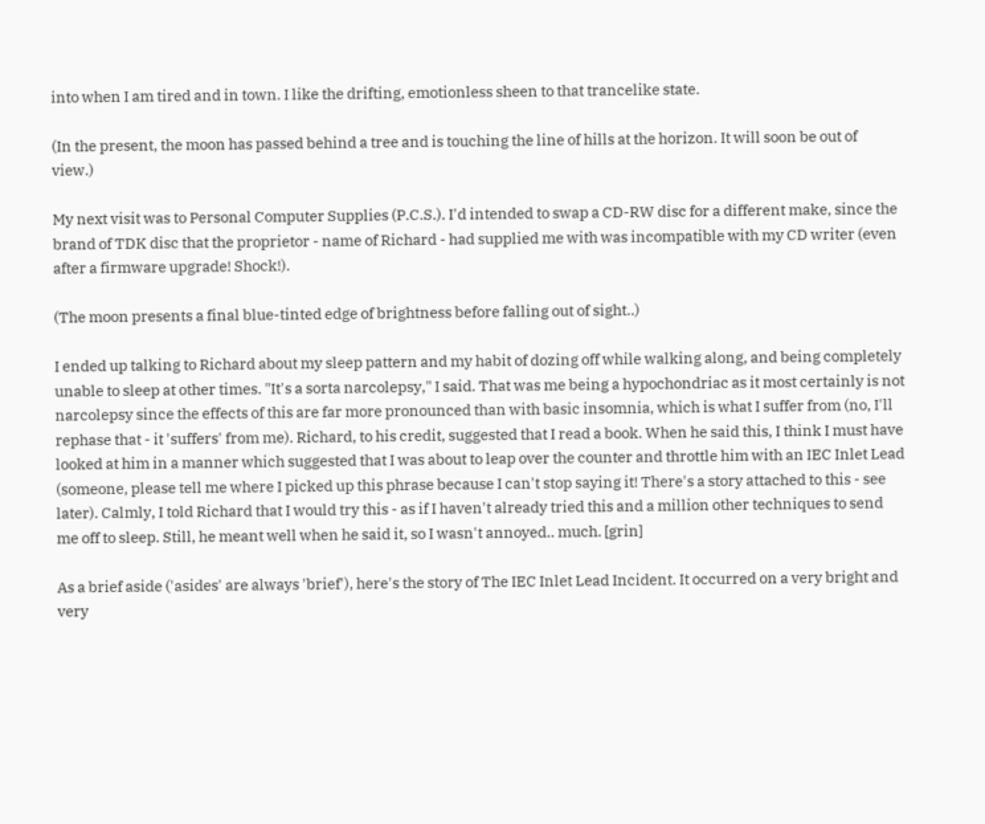into when I am tired and in town. I like the drifting, emotionless sheen to that trancelike state.

(In the present, the moon has passed behind a tree and is touching the line of hills at the horizon. It will soon be out of view.)

My next visit was to Personal Computer Supplies (P.C.S.). I'd intended to swap a CD-RW disc for a different make, since the brand of TDK disc that the proprietor - name of Richard - had supplied me with was incompatible with my CD writer (even after a firmware upgrade! Shock!).

(The moon presents a final blue-tinted edge of brightness before falling out of sight..)

I ended up talking to Richard about my sleep pattern and my habit of dozing off while walking along, and being completely unable to sleep at other times. "It's a sorta narcolepsy," I said. That was me being a hypochondriac as it most certainly is not narcolepsy since the effects of this are far more pronounced than with basic insomnia, which is what I suffer from (no, I'll rephase that - it 'suffers' from me). Richard, to his credit, suggested that I read a book. When he said this, I think I must have looked at him in a manner which suggested that I was about to leap over the counter and throttle him with an IEC Inlet Lead (someone, please tell me where I picked up this phrase because I can't stop saying it! There's a story attached to this - see later). Calmly, I told Richard that I would try this - as if I haven't already tried this and a million other techniques to send me off to sleep. Still, he meant well when he said it, so I wasn't annoyed.. much. [grin]

As a brief aside ('asides' are always 'brief'), here's the story of The IEC Inlet Lead Incident. It occurred on a very bright and very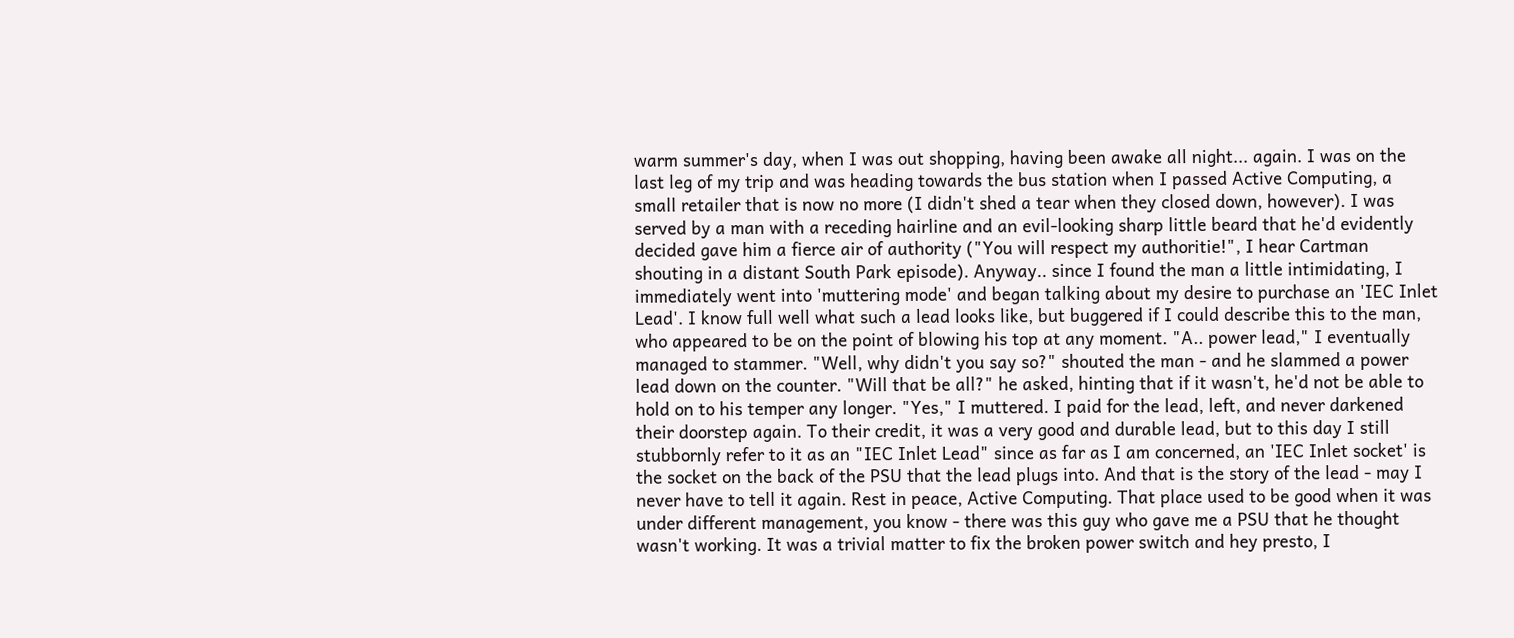warm summer's day, when I was out shopping, having been awake all night... again. I was on the last leg of my trip and was heading towards the bus station when I passed Active Computing, a small retailer that is now no more (I didn't shed a tear when they closed down, however). I was served by a man with a receding hairline and an evil-looking sharp little beard that he'd evidently decided gave him a fierce air of authority ("You will respect my authoritie!", I hear Cartman shouting in a distant South Park episode). Anyway.. since I found the man a little intimidating, I immediately went into 'muttering mode' and began talking about my desire to purchase an 'IEC Inlet Lead'. I know full well what such a lead looks like, but buggered if I could describe this to the man, who appeared to be on the point of blowing his top at any moment. "A.. power lead," I eventually managed to stammer. "Well, why didn't you say so?" shouted the man - and he slammed a power lead down on the counter. "Will that be all?" he asked, hinting that if it wasn't, he'd not be able to hold on to his temper any longer. "Yes," I muttered. I paid for the lead, left, and never darkened their doorstep again. To their credit, it was a very good and durable lead, but to this day I still stubbornly refer to it as an "IEC Inlet Lead" since as far as I am concerned, an 'IEC Inlet socket' is the socket on the back of the PSU that the lead plugs into. And that is the story of the lead - may I never have to tell it again. Rest in peace, Active Computing. That place used to be good when it was under different management, you know - there was this guy who gave me a PSU that he thought wasn't working. It was a trivial matter to fix the broken power switch and hey presto, I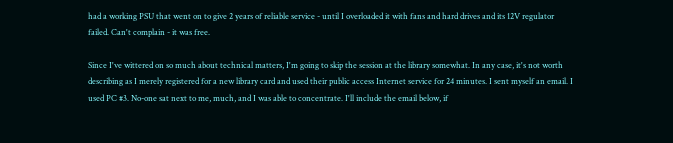had a working PSU that went on to give 2 years of reliable service - until I overloaded it with fans and hard drives and its 12V regulator failed. Can't complain - it was free.

Since I've wittered on so much about technical matters, I'm going to skip the session at the library somewhat. In any case, it's not worth describing as I merely registered for a new library card and used their public access Internet service for 24 minutes. I sent myself an email. I used PC #3. No-one sat next to me, much, and I was able to concentrate. I'll include the email below, if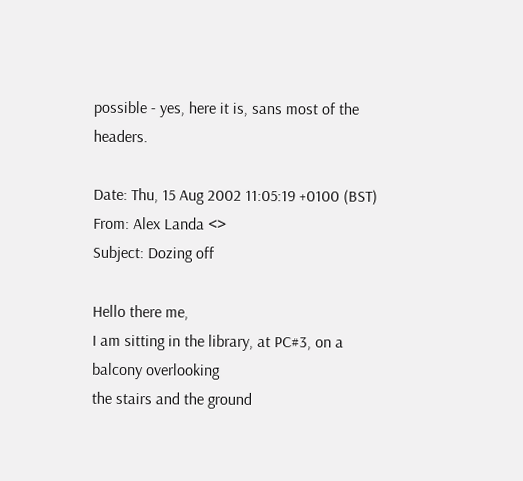possible - yes, here it is, sans most of the headers.

Date: Thu, 15 Aug 2002 11:05:19 +0100 (BST)
From: Alex Landa <>
Subject: Dozing off

Hello there me,
I am sitting in the library, at PC#3, on a balcony overlooking
the stairs and the ground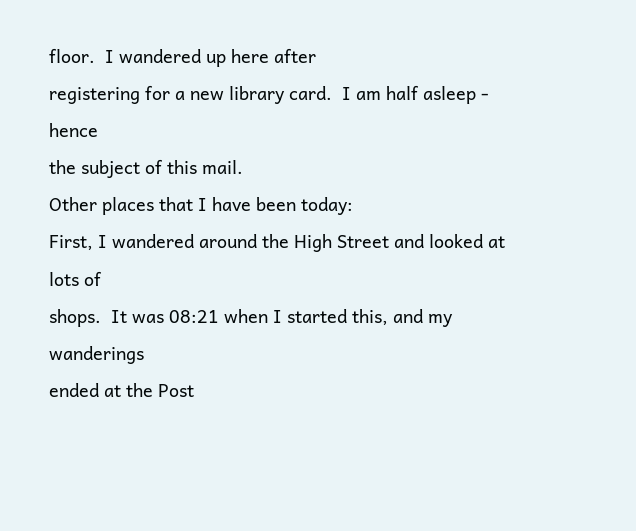floor.  I wandered up here after
registering for a new library card.  I am half asleep - hence
the subject of this mail.
Other places that I have been today:
First, I wandered around the High Street and looked at lots of
shops.  It was 08:21 when I started this, and my wanderings
ended at the Post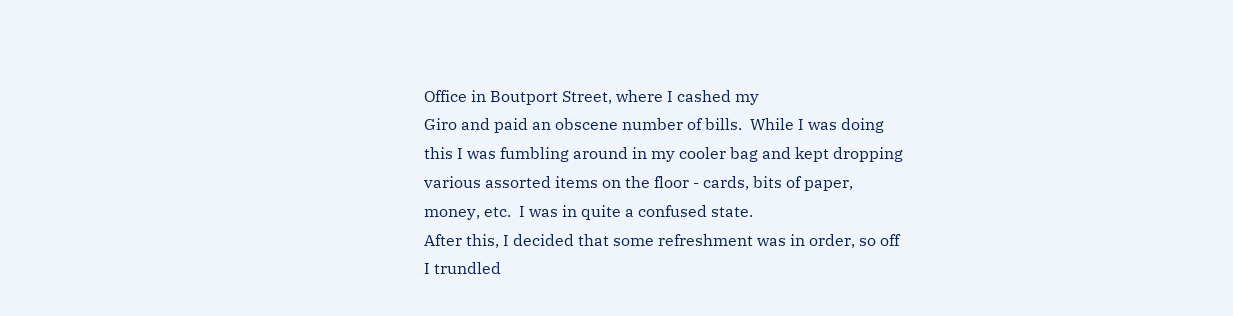Office in Boutport Street, where I cashed my
Giro and paid an obscene number of bills.  While I was doing
this I was fumbling around in my cooler bag and kept dropping
various assorted items on the floor - cards, bits of paper,
money, etc.  I was in quite a confused state.
After this, I decided that some refreshment was in order, so off
I trundled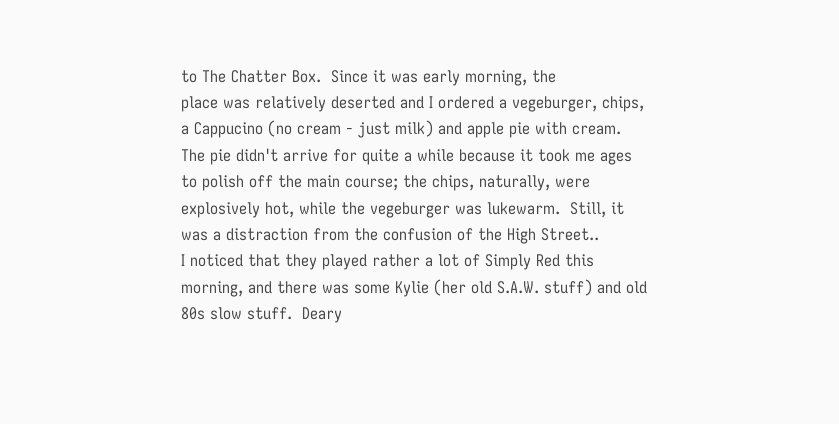to The Chatter Box.  Since it was early morning, the
place was relatively deserted and I ordered a vegeburger, chips,
a Cappucino (no cream - just milk) and apple pie with cream.
The pie didn't arrive for quite a while because it took me ages
to polish off the main course; the chips, naturally, were
explosively hot, while the vegeburger was lukewarm.  Still, it
was a distraction from the confusion of the High Street..
I noticed that they played rather a lot of Simply Red this
morning, and there was some Kylie (her old S.A.W. stuff) and old
80s slow stuff.  Deary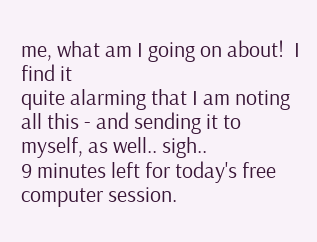me, what am I going on about!  I find it
quite alarming that I am noting all this - and sending it to
myself, as well.. sigh..
9 minutes left for today's free computer session.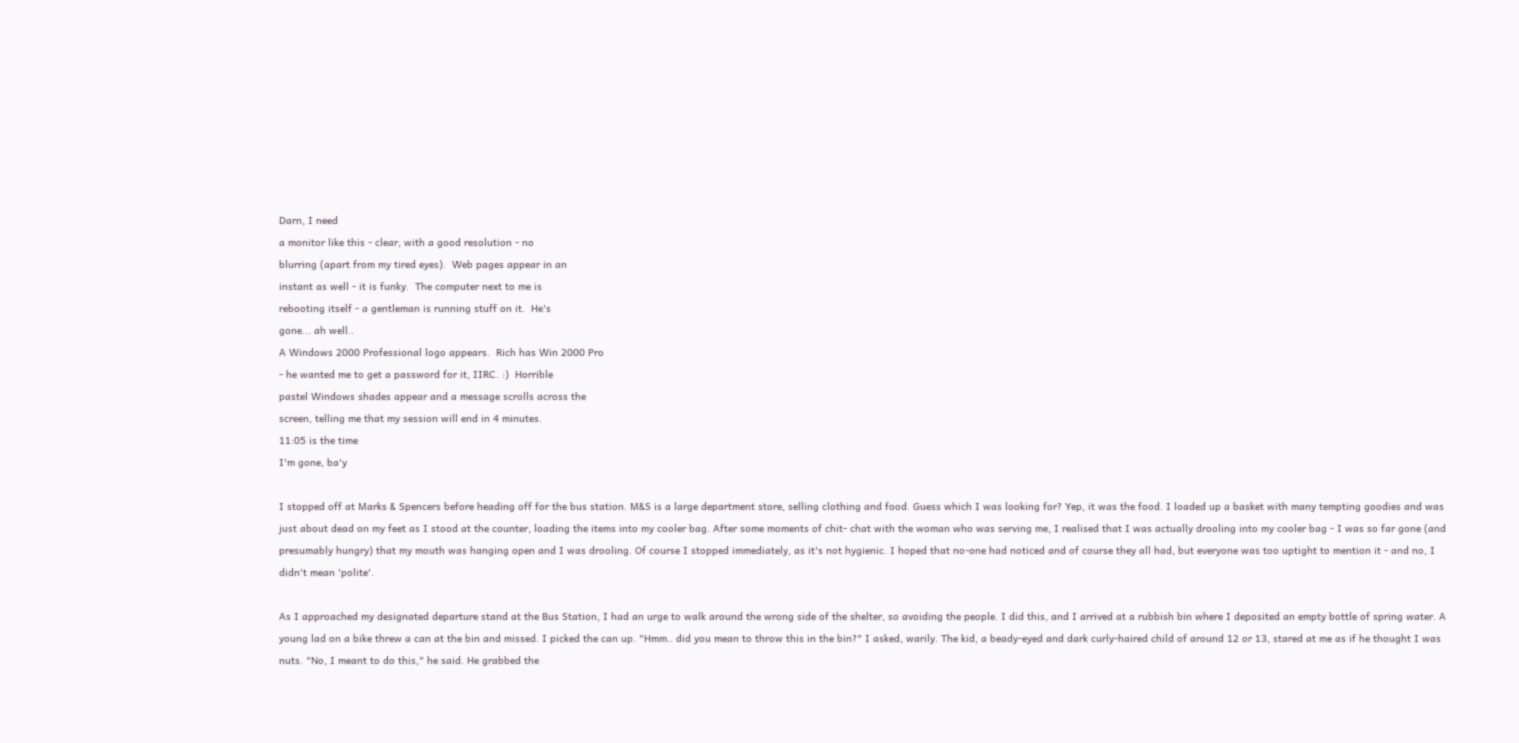Darn, I need
a monitor like this - clear, with a good resolution - no
blurring (apart from my tired eyes).  Web pages appear in an
instant as well - it is funky.  The computer next to me is
rebooting itself - a gentleman is running stuff on it.  He's
gone... ah well..
A Windows 2000 Professional logo appears.  Rich has Win 2000 Pro
- he wanted me to get a password for it, IIRC. :)  Horrible
pastel Windows shades appear and a message scrolls across the
screen, telling me that my session will end in 4 minutes.
11:05 is the time
I'm gone, ba'y

I stopped off at Marks & Spencers before heading off for the bus station. M&S is a large department store, selling clothing and food. Guess which I was looking for? Yep, it was the food. I loaded up a basket with many tempting goodies and was just about dead on my feet as I stood at the counter, loading the items into my cooler bag. After some moments of chit- chat with the woman who was serving me, I realised that I was actually drooling into my cooler bag - I was so far gone (and presumably hungry) that my mouth was hanging open and I was drooling. Of course I stopped immediately, as it's not hygienic. I hoped that no-one had noticed and of course they all had, but everyone was too uptight to mention it - and no, I didn't mean 'polite'.

As I approached my designated departure stand at the Bus Station, I had an urge to walk around the wrong side of the shelter, so avoiding the people. I did this, and I arrived at a rubbish bin where I deposited an empty bottle of spring water. A young lad on a bike threw a can at the bin and missed. I picked the can up. "Hmm.. did you mean to throw this in the bin?" I asked, warily. The kid, a beady-eyed and dark curly-haired child of around 12 or 13, stared at me as if he thought I was nuts. "No, I meant to do this," he said. He grabbed the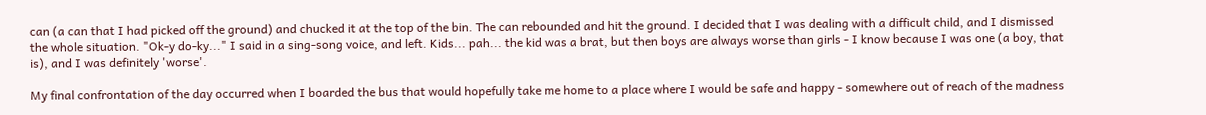can (a can that I had picked off the ground) and chucked it at the top of the bin. The can rebounded and hit the ground. I decided that I was dealing with a difficult child, and I dismissed the whole situation. "Ok-y do-ky..." I said in a sing-song voice, and left. Kids... pah... the kid was a brat, but then boys are always worse than girls - I know because I was one (a boy, that is), and I was definitely 'worse'.

My final confrontation of the day occurred when I boarded the bus that would hopefully take me home to a place where I would be safe and happy - somewhere out of reach of the madness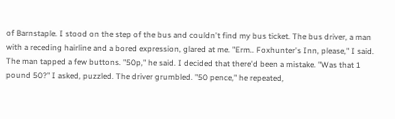of Barnstaple. I stood on the step of the bus and couldn't find my bus ticket. The bus driver, a man with a receding hairline and a bored expression, glared at me. "Erm.. Foxhunter's Inn, please," I said. The man tapped a few buttons. "50p," he said. I decided that there'd been a mistake. "Was that 1 pound 50?" I asked, puzzled. The driver grumbled. "50 pence," he repeated,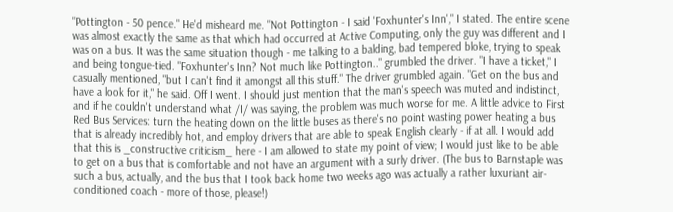"Pottington - 50 pence." He'd misheard me. "Not Pottington - I said 'Foxhunter's Inn'," I stated. The entire scene was almost exactly the same as that which had occurred at Active Computing, only the guy was different and I was on a bus. It was the same situation though - me talking to a balding, bad tempered bloke, trying to speak and being tongue-tied. "Foxhunter's Inn? Not much like Pottington.." grumbled the driver. "I have a ticket," I casually mentioned, "but I can't find it amongst all this stuff." The driver grumbled again. "Get on the bus and have a look for it," he said. Off I went. I should just mention that the man's speech was muted and indistinct, and if he couldn't understand what /I/ was saying, the problem was much worse for me. A little advice to First Red Bus Services: turn the heating down on the little buses as there's no point wasting power heating a bus that is already incredibly hot, and employ drivers that are able to speak English clearly - if at all. I would add that this is _constructive criticism_ here - I am allowed to state my point of view; I would just like to be able to get on a bus that is comfortable and not have an argument with a surly driver. (The bus to Barnstaple was such a bus, actually, and the bus that I took back home two weeks ago was actually a rather luxuriant air-conditioned coach - more of those, please!)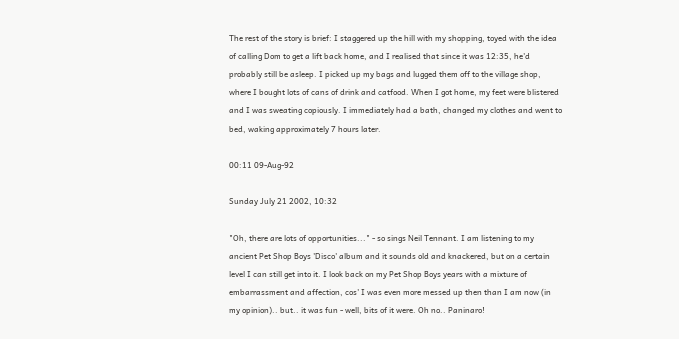The rest of the story is brief: I staggered up the hill with my shopping, toyed with the idea of calling Dom to get a lift back home, and I realised that since it was 12:35, he'd probably still be asleep. I picked up my bags and lugged them off to the village shop, where I bought lots of cans of drink and catfood. When I got home, my feet were blistered and I was sweating copiously. I immediately had a bath, changed my clothes and went to bed, waking approximately 7 hours later.

00:11 09-Aug-92

Sunday July 21 2002, 10:32

"Oh, there are lots of opportunities..." - so sings Neil Tennant. I am listening to my ancient Pet Shop Boys 'Disco' album and it sounds old and knackered, but on a certain level I can still get into it. I look back on my Pet Shop Boys years with a mixture of embarrassment and affection, cos' I was even more messed up then than I am now (in my opinion).. but.. it was fun - well, bits of it were. Oh no.. Paninaro!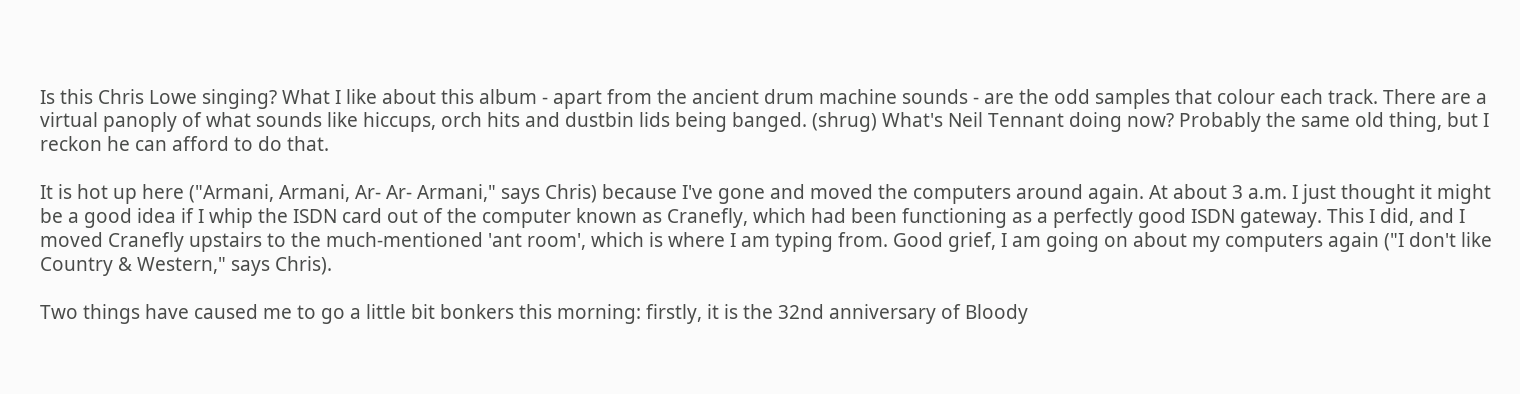Is this Chris Lowe singing? What I like about this album - apart from the ancient drum machine sounds - are the odd samples that colour each track. There are a virtual panoply of what sounds like hiccups, orch hits and dustbin lids being banged. (shrug) What's Neil Tennant doing now? Probably the same old thing, but I reckon he can afford to do that.

It is hot up here ("Armani, Armani, Ar- Ar- Armani," says Chris) because I've gone and moved the computers around again. At about 3 a.m. I just thought it might be a good idea if I whip the ISDN card out of the computer known as Cranefly, which had been functioning as a perfectly good ISDN gateway. This I did, and I moved Cranefly upstairs to the much-mentioned 'ant room', which is where I am typing from. Good grief, I am going on about my computers again ("I don't like Country & Western," says Chris).

Two things have caused me to go a little bit bonkers this morning: firstly, it is the 32nd anniversary of Bloody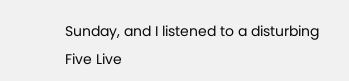Sunday, and I listened to a disturbing Five Live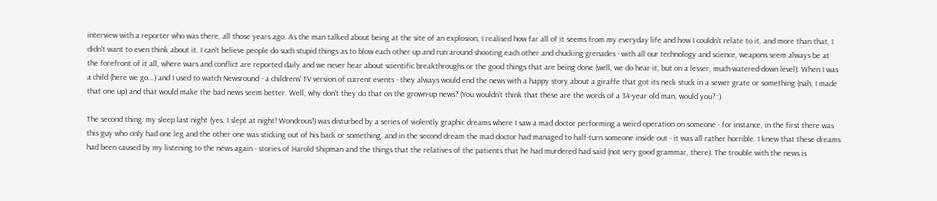interview with a reporter who was there, all those years ago. As the man talked about being at the site of an explosion, I realised how far all of it seems from my everyday life and how I couldn't relate to it, and more than that, I didn't want to even think about it. I can't believe people do such stupid things as to blow each other up and run around shooting each other and chucking grenades - with all our technology and science, weapons seem always be at the forefront of it all, where wars and conflict are reported daily and we never hear about scientific breakthroughs or the good things that are being done (well, we do hear it, but on a lesser, much-watered-down level). When I was a child (here we go...) and I used to watch Newsround - a childrens' TV version of current events - they always would end the news with a happy story about a giraffe that got its neck stuck in a sewer grate or something (nah, I made that one up) and that would make the bad news seem better. Well, why don't they do that on the grown-up news? (You wouldn't think that these are the words of a 34-year old man, would you? :)

The second thing: my sleep last night (yes, I slept at night! Wondrous!) was disturbed by a series of violently graphic dreams where I saw a mad doctor performing a weird operation on someone - for instance, in the first there was this guy who only had one leg and the other one was sticking out of his back or something, and in the second dream the mad doctor had managed to half-turn someone inside out - it was all rather horrible. I knew that these dreams had been caused by my listening to the news again - stories of Harold Shipman and the things that the relatives of the patients that he had murdered had said (not very good grammar, there). The trouble with the news is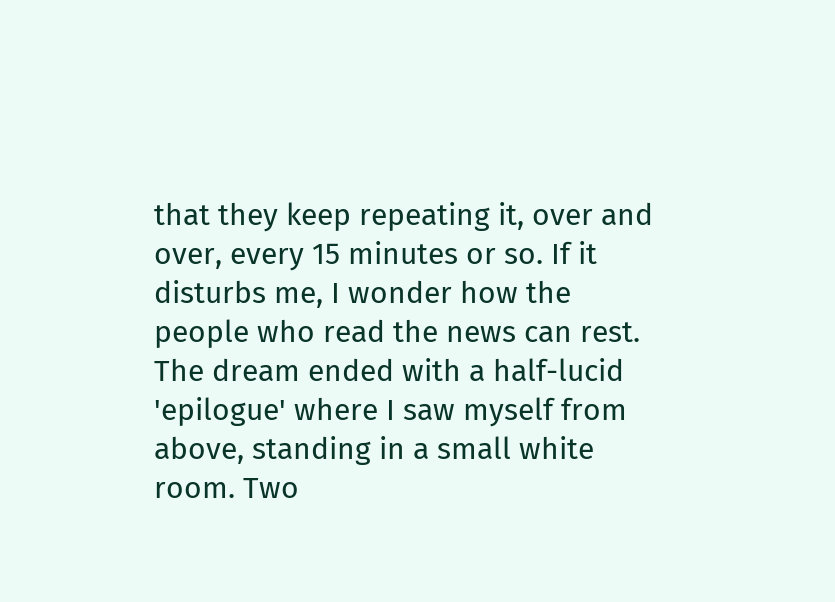that they keep repeating it, over and over, every 15 minutes or so. If it disturbs me, I wonder how the people who read the news can rest. The dream ended with a half-lucid 'epilogue' where I saw myself from above, standing in a small white room. Two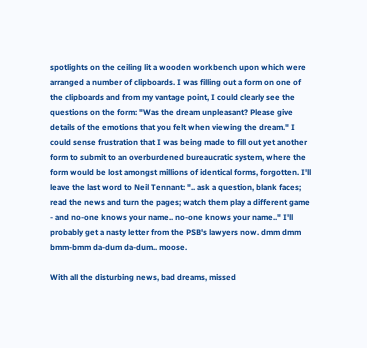spotlights on the ceiling lit a wooden workbench upon which were arranged a number of clipboards. I was filling out a form on one of the clipboards and from my vantage point, I could clearly see the questions on the form: "Was the dream unpleasant? Please give details of the emotions that you felt when viewing the dream." I could sense frustration that I was being made to fill out yet another form to submit to an overburdened bureaucratic system, where the form would be lost amongst millions of identical forms, forgotten. I'll leave the last word to Neil Tennant: ".. ask a question, blank faces; read the news and turn the pages; watch them play a different game - and no-one knows your name.. no-one knows your name.." I'll probably get a nasty letter from the PSB's lawyers now. dmm dmm bmm-bmm da-dum da-dum.. moose.

With all the disturbing news, bad dreams, missed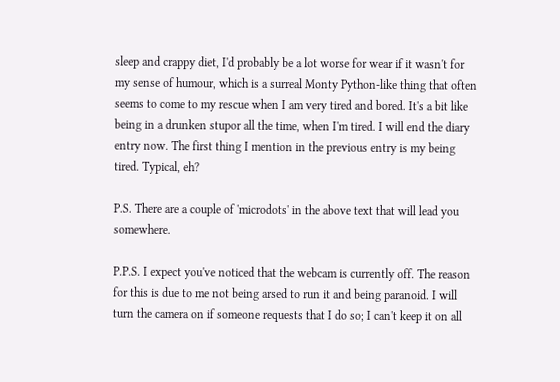sleep and crappy diet, I'd probably be a lot worse for wear if it wasn't for my sense of humour, which is a surreal Monty Python-like thing that often seems to come to my rescue when I am very tired and bored. It's a bit like being in a drunken stupor all the time, when I'm tired. I will end the diary entry now. The first thing I mention in the previous entry is my being tired. Typical, eh?

P.S. There are a couple of 'microdots' in the above text that will lead you somewhere.

P.P.S. I expect you've noticed that the webcam is currently off. The reason for this is due to me not being arsed to run it and being paranoid. I will turn the camera on if someone requests that I do so; I can't keep it on all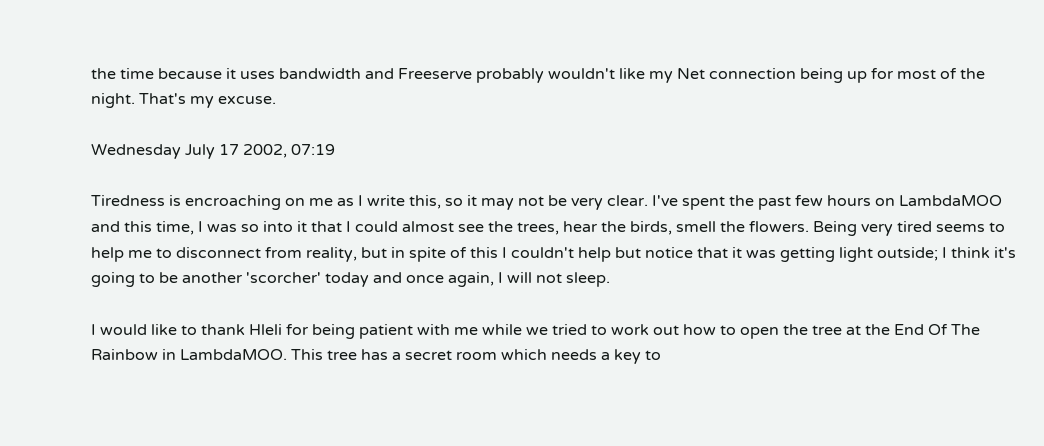the time because it uses bandwidth and Freeserve probably wouldn't like my Net connection being up for most of the night. That's my excuse.

Wednesday July 17 2002, 07:19

Tiredness is encroaching on me as I write this, so it may not be very clear. I've spent the past few hours on LambdaMOO and this time, I was so into it that I could almost see the trees, hear the birds, smell the flowers. Being very tired seems to help me to disconnect from reality, but in spite of this I couldn't help but notice that it was getting light outside; I think it's going to be another 'scorcher' today and once again, I will not sleep.

I would like to thank Hleli for being patient with me while we tried to work out how to open the tree at the End Of The Rainbow in LambdaMOO. This tree has a secret room which needs a key to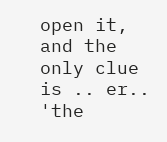open it, and the only clue is .. er.. 'the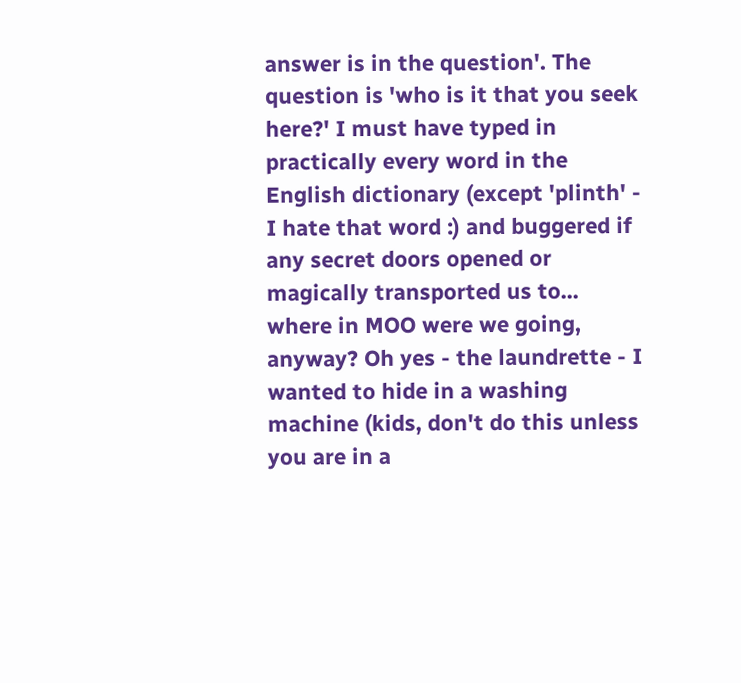answer is in the question'. The question is 'who is it that you seek here?' I must have typed in practically every word in the English dictionary (except 'plinth' - I hate that word :) and buggered if any secret doors opened or magically transported us to... where in MOO were we going, anyway? Oh yes - the laundrette - I wanted to hide in a washing machine (kids, don't do this unless you are in a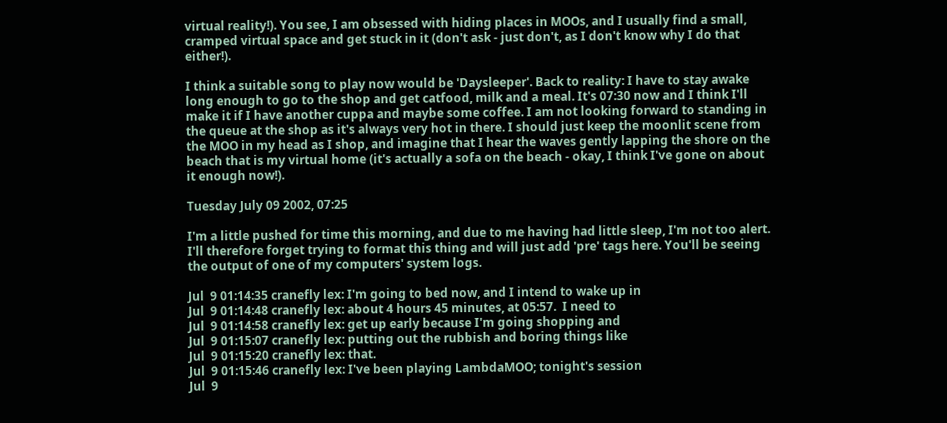virtual reality!). You see, I am obsessed with hiding places in MOOs, and I usually find a small, cramped virtual space and get stuck in it (don't ask - just don't, as I don't know why I do that either!).

I think a suitable song to play now would be 'Daysleeper'. Back to reality: I have to stay awake long enough to go to the shop and get catfood, milk and a meal. It's 07:30 now and I think I'll make it if I have another cuppa and maybe some coffee. I am not looking forward to standing in the queue at the shop as it's always very hot in there. I should just keep the moonlit scene from the MOO in my head as I shop, and imagine that I hear the waves gently lapping the shore on the beach that is my virtual home (it's actually a sofa on the beach - okay, I think I've gone on about it enough now!).

Tuesday July 09 2002, 07:25

I'm a little pushed for time this morning, and due to me having had little sleep, I'm not too alert. I'll therefore forget trying to format this thing and will just add 'pre' tags here. You'll be seeing the output of one of my computers' system logs.

Jul  9 01:14:35 cranefly lex: I'm going to bed now, and I intend to wake up in
Jul  9 01:14:48 cranefly lex: about 4 hours 45 minutes, at 05:57.  I need to
Jul  9 01:14:58 cranefly lex: get up early because I'm going shopping and
Jul  9 01:15:07 cranefly lex: putting out the rubbish and boring things like
Jul  9 01:15:20 cranefly lex: that.
Jul  9 01:15:46 cranefly lex: I've been playing LambdaMOO; tonight's session
Jul  9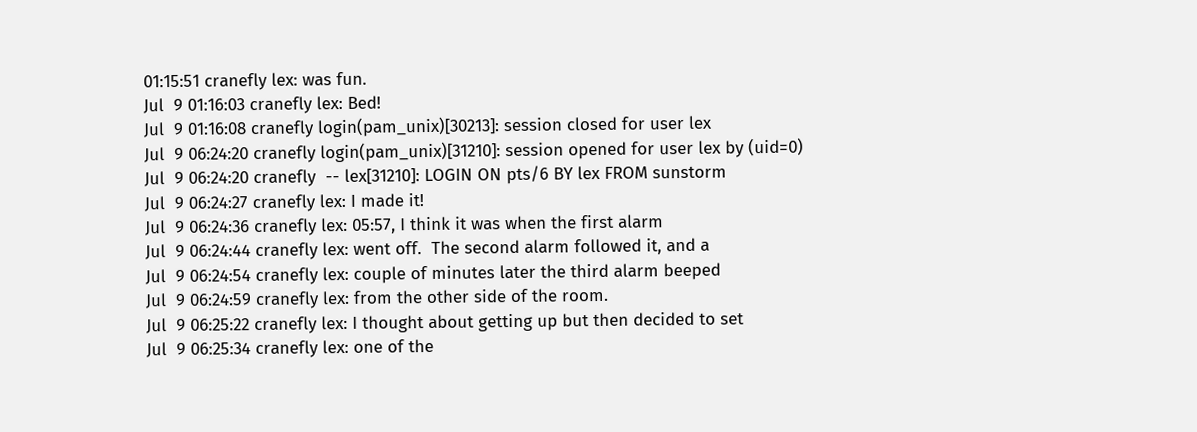01:15:51 cranefly lex: was fun.
Jul  9 01:16:03 cranefly lex: Bed!
Jul  9 01:16:08 cranefly login(pam_unix)[30213]: session closed for user lex
Jul  9 06:24:20 cranefly login(pam_unix)[31210]: session opened for user lex by (uid=0)
Jul  9 06:24:20 cranefly  -- lex[31210]: LOGIN ON pts/6 BY lex FROM sunstorm
Jul  9 06:24:27 cranefly lex: I made it!
Jul  9 06:24:36 cranefly lex: 05:57, I think it was when the first alarm
Jul  9 06:24:44 cranefly lex: went off.  The second alarm followed it, and a
Jul  9 06:24:54 cranefly lex: couple of minutes later the third alarm beeped
Jul  9 06:24:59 cranefly lex: from the other side of the room.
Jul  9 06:25:22 cranefly lex: I thought about getting up but then decided to set
Jul  9 06:25:34 cranefly lex: one of the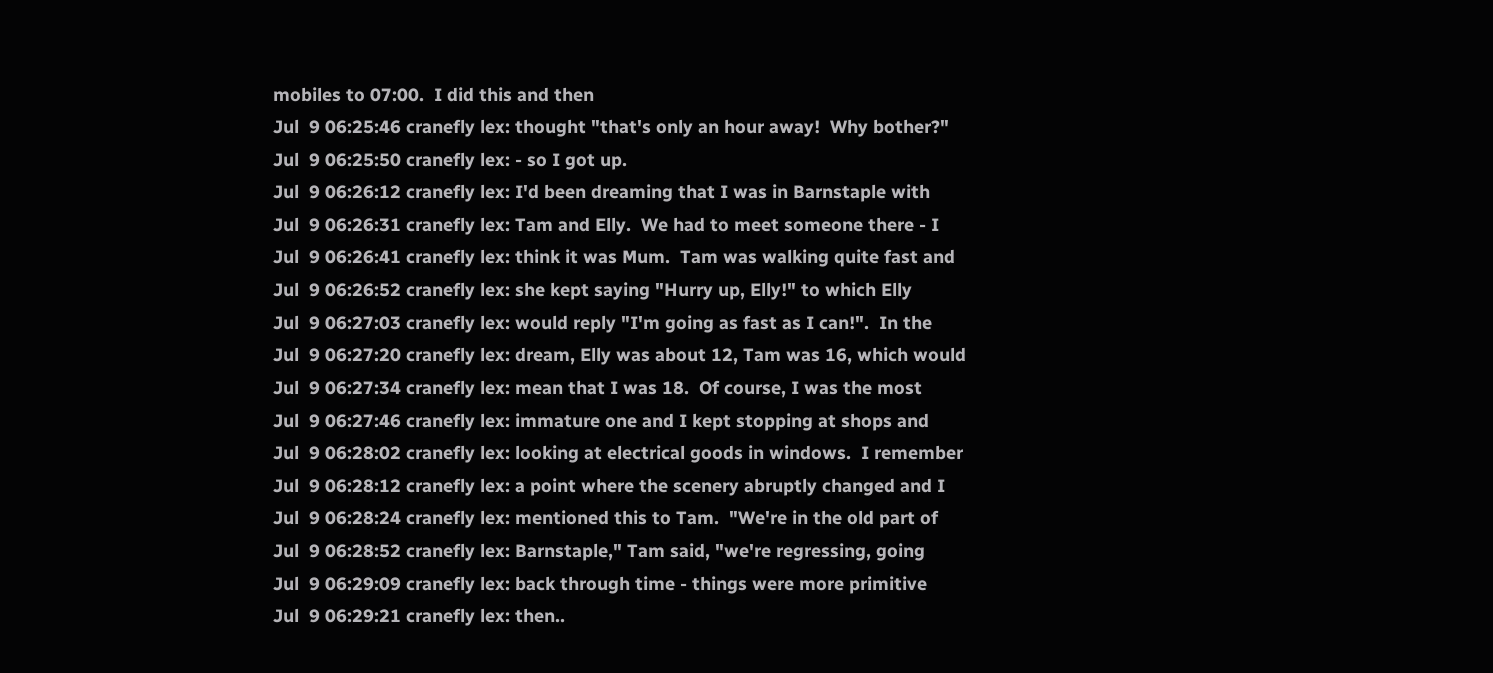mobiles to 07:00.  I did this and then
Jul  9 06:25:46 cranefly lex: thought "that's only an hour away!  Why bother?"
Jul  9 06:25:50 cranefly lex: - so I got up.
Jul  9 06:26:12 cranefly lex: I'd been dreaming that I was in Barnstaple with
Jul  9 06:26:31 cranefly lex: Tam and Elly.  We had to meet someone there - I
Jul  9 06:26:41 cranefly lex: think it was Mum.  Tam was walking quite fast and
Jul  9 06:26:52 cranefly lex: she kept saying "Hurry up, Elly!" to which Elly
Jul  9 06:27:03 cranefly lex: would reply "I'm going as fast as I can!".  In the
Jul  9 06:27:20 cranefly lex: dream, Elly was about 12, Tam was 16, which would
Jul  9 06:27:34 cranefly lex: mean that I was 18.  Of course, I was the most
Jul  9 06:27:46 cranefly lex: immature one and I kept stopping at shops and
Jul  9 06:28:02 cranefly lex: looking at electrical goods in windows.  I remember
Jul  9 06:28:12 cranefly lex: a point where the scenery abruptly changed and I
Jul  9 06:28:24 cranefly lex: mentioned this to Tam.  "We're in the old part of
Jul  9 06:28:52 cranefly lex: Barnstaple," Tam said, "we're regressing, going
Jul  9 06:29:09 cranefly lex: back through time - things were more primitive
Jul  9 06:29:21 cranefly lex: then..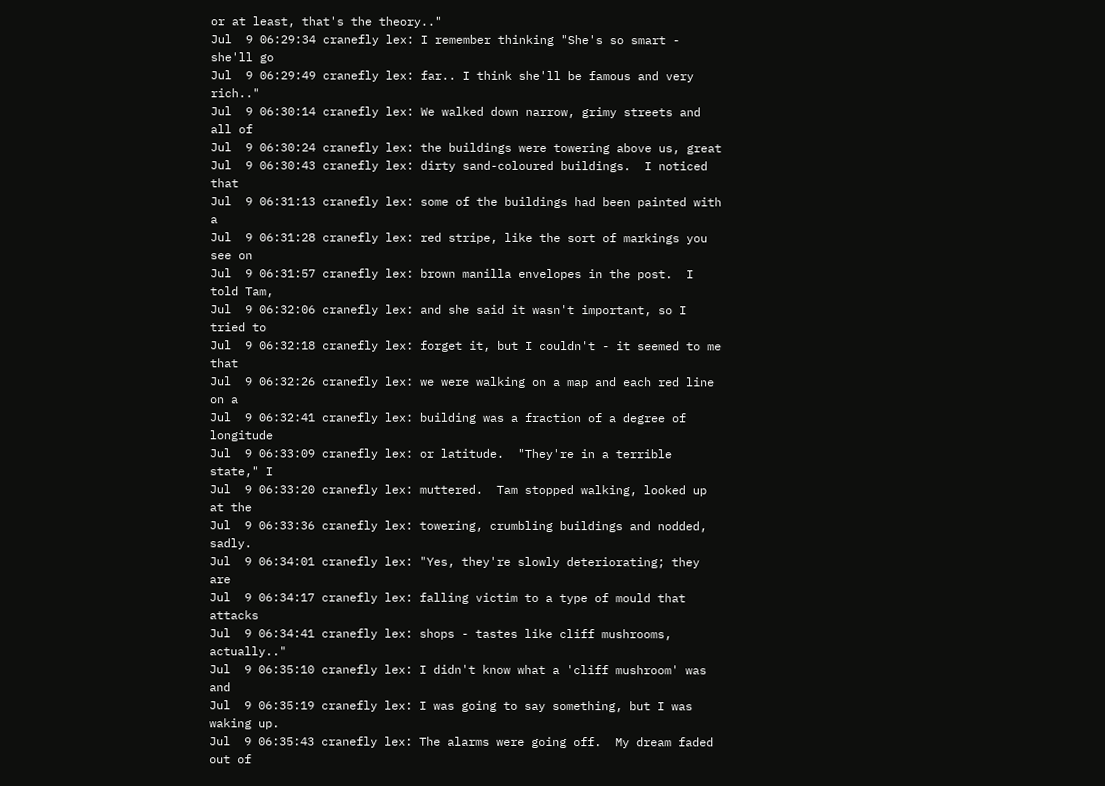or at least, that's the theory.."
Jul  9 06:29:34 cranefly lex: I remember thinking "She's so smart - she'll go
Jul  9 06:29:49 cranefly lex: far.. I think she'll be famous and very rich.."
Jul  9 06:30:14 cranefly lex: We walked down narrow, grimy streets and all of
Jul  9 06:30:24 cranefly lex: the buildings were towering above us, great
Jul  9 06:30:43 cranefly lex: dirty sand-coloured buildings.  I noticed that
Jul  9 06:31:13 cranefly lex: some of the buildings had been painted with a
Jul  9 06:31:28 cranefly lex: red stripe, like the sort of markings you see on
Jul  9 06:31:57 cranefly lex: brown manilla envelopes in the post.  I told Tam,
Jul  9 06:32:06 cranefly lex: and she said it wasn't important, so I tried to
Jul  9 06:32:18 cranefly lex: forget it, but I couldn't - it seemed to me that
Jul  9 06:32:26 cranefly lex: we were walking on a map and each red line on a
Jul  9 06:32:41 cranefly lex: building was a fraction of a degree of longitude
Jul  9 06:33:09 cranefly lex: or latitude.  "They're in a terrible state," I
Jul  9 06:33:20 cranefly lex: muttered.  Tam stopped walking, looked up at the
Jul  9 06:33:36 cranefly lex: towering, crumbling buildings and nodded, sadly.
Jul  9 06:34:01 cranefly lex: "Yes, they're slowly deteriorating; they are
Jul  9 06:34:17 cranefly lex: falling victim to a type of mould that attacks
Jul  9 06:34:41 cranefly lex: shops - tastes like cliff mushrooms, actually.."
Jul  9 06:35:10 cranefly lex: I didn't know what a 'cliff mushroom' was and
Jul  9 06:35:19 cranefly lex: I was going to say something, but I was waking up.
Jul  9 06:35:43 cranefly lex: The alarms were going off.  My dream faded out of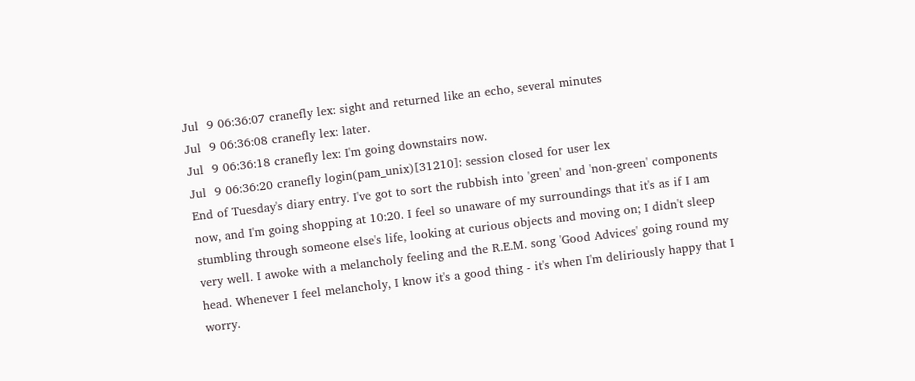Jul  9 06:36:07 cranefly lex: sight and returned like an echo, several minutes
Jul  9 06:36:08 cranefly lex: later.
Jul  9 06:36:18 cranefly lex: I'm going downstairs now.
Jul  9 06:36:20 cranefly login(pam_unix)[31210]: session closed for user lex
End of Tuesday's diary entry. I've got to sort the rubbish into 'green' and 'non-green' components now, and I'm going shopping at 10:20. I feel so unaware of my surroundings that it's as if I am stumbling through someone else's life, looking at curious objects and moving on; I didn't sleep very well. I awoke with a melancholy feeling and the R.E.M. song 'Good Advices' going round my head. Whenever I feel melancholy, I know it's a good thing - it's when I'm deliriously happy that I worry.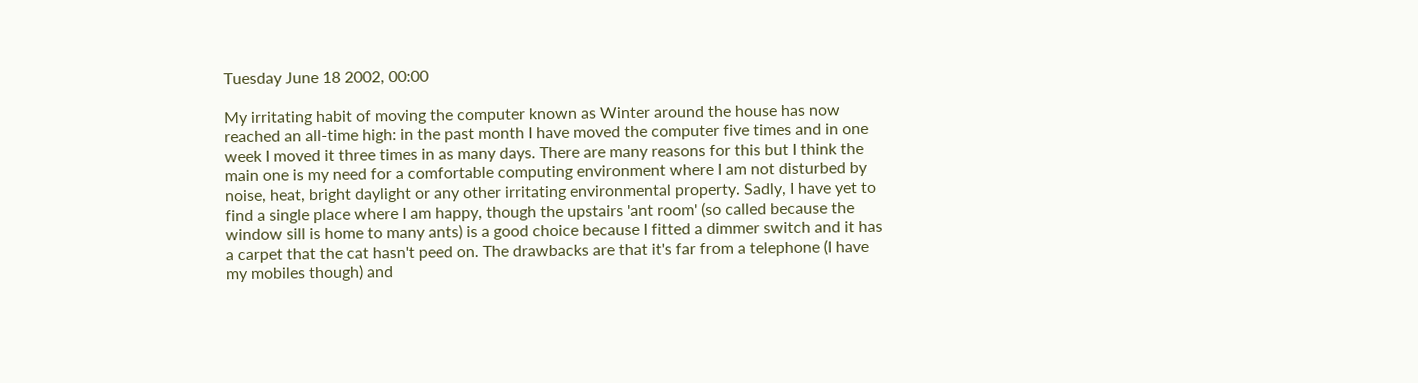Tuesday June 18 2002, 00:00

My irritating habit of moving the computer known as Winter around the house has now reached an all-time high: in the past month I have moved the computer five times and in one week I moved it three times in as many days. There are many reasons for this but I think the main one is my need for a comfortable computing environment where I am not disturbed by noise, heat, bright daylight or any other irritating environmental property. Sadly, I have yet to find a single place where I am happy, though the upstairs 'ant room' (so called because the window sill is home to many ants) is a good choice because I fitted a dimmer switch and it has a carpet that the cat hasn't peed on. The drawbacks are that it's far from a telephone (I have my mobiles though) and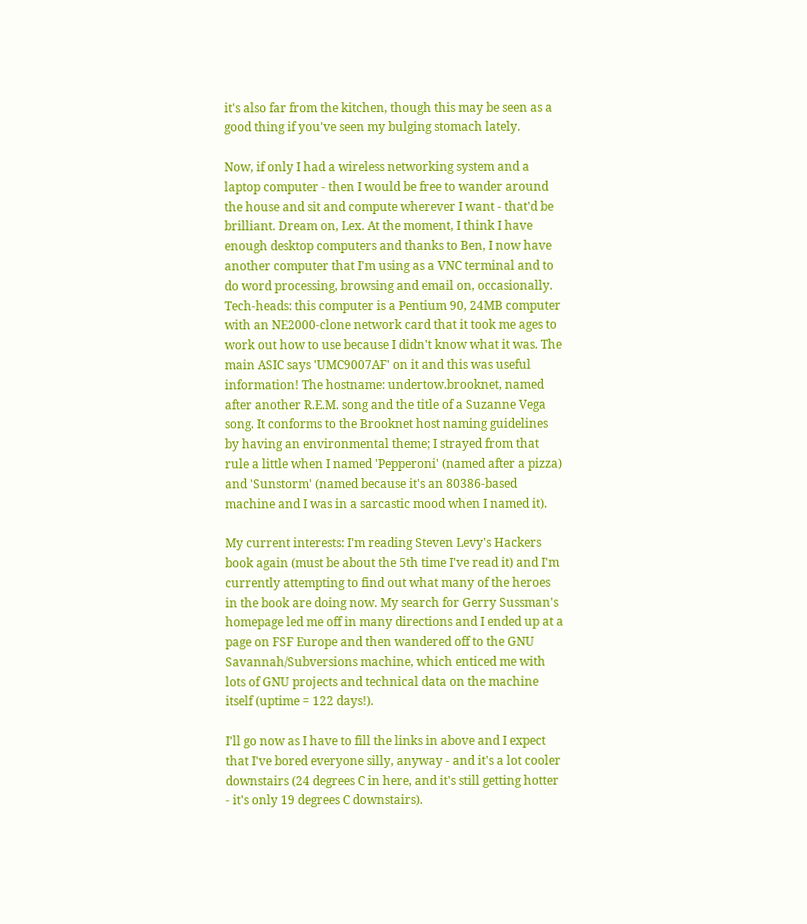it's also far from the kitchen, though this may be seen as a good thing if you've seen my bulging stomach lately.

Now, if only I had a wireless networking system and a laptop computer - then I would be free to wander around the house and sit and compute wherever I want - that'd be brilliant. Dream on, Lex. At the moment, I think I have enough desktop computers and thanks to Ben, I now have another computer that I'm using as a VNC terminal and to do word processing, browsing and email on, occasionally. Tech-heads: this computer is a Pentium 90, 24MB computer with an NE2000-clone network card that it took me ages to work out how to use because I didn't know what it was. The main ASIC says 'UMC9007AF' on it and this was useful information! The hostname: undertow.brooknet, named after another R.E.M. song and the title of a Suzanne Vega song. It conforms to the Brooknet host naming guidelines by having an environmental theme; I strayed from that rule a little when I named 'Pepperoni' (named after a pizza) and 'Sunstorm' (named because it's an 80386-based machine and I was in a sarcastic mood when I named it).

My current interests: I'm reading Steven Levy's Hackers book again (must be about the 5th time I've read it) and I'm currently attempting to find out what many of the heroes in the book are doing now. My search for Gerry Sussman's homepage led me off in many directions and I ended up at a page on FSF Europe and then wandered off to the GNU Savannah/Subversions machine, which enticed me with lots of GNU projects and technical data on the machine itself (uptime = 122 days!).

I'll go now as I have to fill the links in above and I expect that I've bored everyone silly, anyway - and it's a lot cooler downstairs (24 degrees C in here, and it's still getting hotter - it's only 19 degrees C downstairs).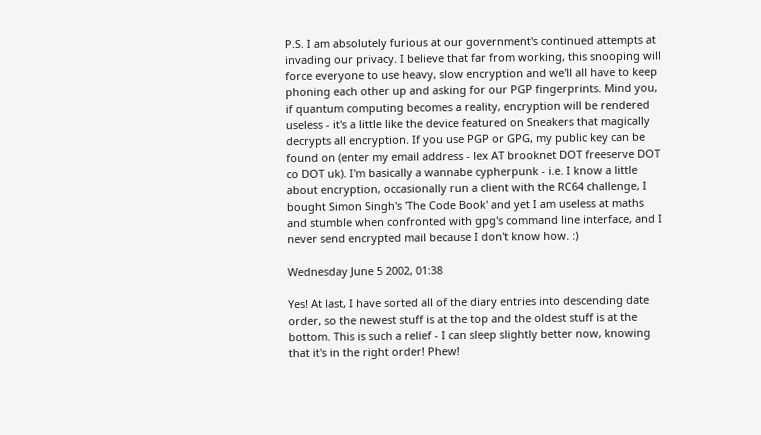P.S. I am absolutely furious at our government's continued attempts at invading our privacy. I believe that far from working, this snooping will force everyone to use heavy, slow encryption and we'll all have to keep phoning each other up and asking for our PGP fingerprints. Mind you, if quantum computing becomes a reality, encryption will be rendered useless - it's a little like the device featured on Sneakers that magically decrypts all encryption. If you use PGP or GPG, my public key can be found on (enter my email address - lex AT brooknet DOT freeserve DOT co DOT uk). I'm basically a wannabe cypherpunk - i.e. I know a little about encryption, occasionally run a client with the RC64 challenge, I bought Simon Singh's 'The Code Book' and yet I am useless at maths and stumble when confronted with gpg's command line interface, and I never send encrypted mail because I don't know how. :)

Wednesday June 5 2002, 01:38

Yes! At last, I have sorted all of the diary entries into descending date order, so the newest stuff is at the top and the oldest stuff is at the bottom. This is such a relief - I can sleep slightly better now, knowing that it's in the right order! Phew!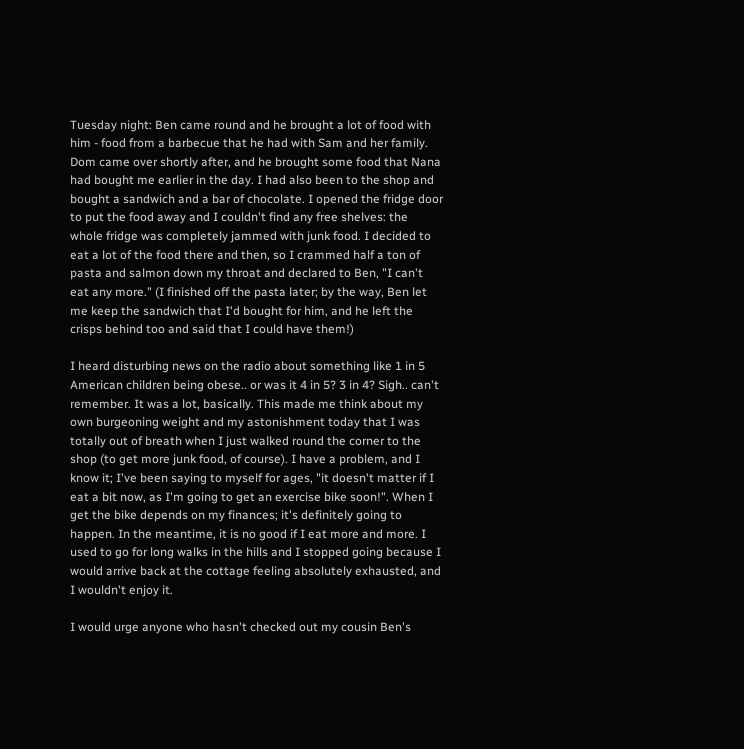Tuesday night: Ben came round and he brought a lot of food with him - food from a barbecue that he had with Sam and her family. Dom came over shortly after, and he brought some food that Nana had bought me earlier in the day. I had also been to the shop and bought a sandwich and a bar of chocolate. I opened the fridge door to put the food away and I couldn't find any free shelves: the whole fridge was completely jammed with junk food. I decided to eat a lot of the food there and then, so I crammed half a ton of pasta and salmon down my throat and declared to Ben, "I can't eat any more." (I finished off the pasta later; by the way, Ben let me keep the sandwich that I'd bought for him, and he left the crisps behind too and said that I could have them!)

I heard disturbing news on the radio about something like 1 in 5 American children being obese.. or was it 4 in 5? 3 in 4? Sigh.. can't remember. It was a lot, basically. This made me think about my own burgeoning weight and my astonishment today that I was totally out of breath when I just walked round the corner to the shop (to get more junk food, of course). I have a problem, and I know it; I've been saying to myself for ages, "it doesn't matter if I eat a bit now, as I'm going to get an exercise bike soon!". When I get the bike depends on my finances; it's definitely going to happen. In the meantime, it is no good if I eat more and more. I used to go for long walks in the hills and I stopped going because I would arrive back at the cottage feeling absolutely exhausted, and I wouldn't enjoy it.

I would urge anyone who hasn't checked out my cousin Ben's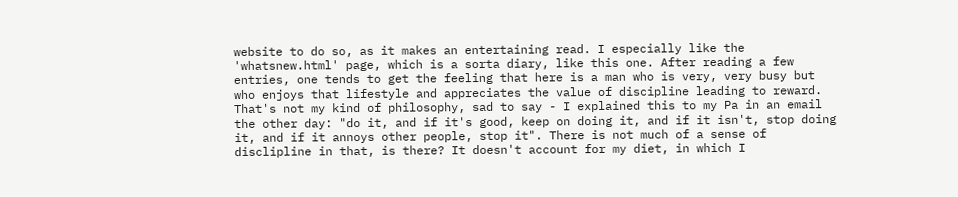website to do so, as it makes an entertaining read. I especially like the 'whatsnew.html' page, which is a sorta diary, like this one. After reading a few entries, one tends to get the feeling that here is a man who is very, very busy but who enjoys that lifestyle and appreciates the value of discipline leading to reward. That's not my kind of philosophy, sad to say - I explained this to my Pa in an email the other day: "do it, and if it's good, keep on doing it, and if it isn't, stop doing it, and if it annoys other people, stop it". There is not much of a sense of disclipline in that, is there? It doesn't account for my diet, in which I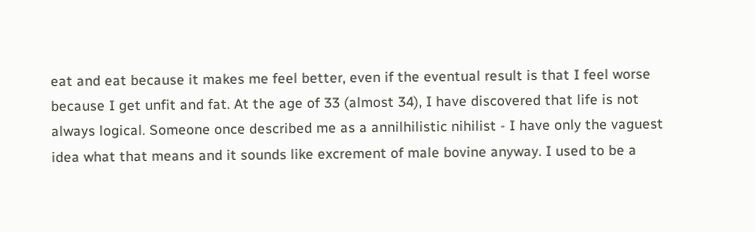eat and eat because it makes me feel better, even if the eventual result is that I feel worse because I get unfit and fat. At the age of 33 (almost 34), I have discovered that life is not always logical. Someone once described me as a annilhilistic nihilist - I have only the vaguest idea what that means and it sounds like excrement of male bovine anyway. I used to be a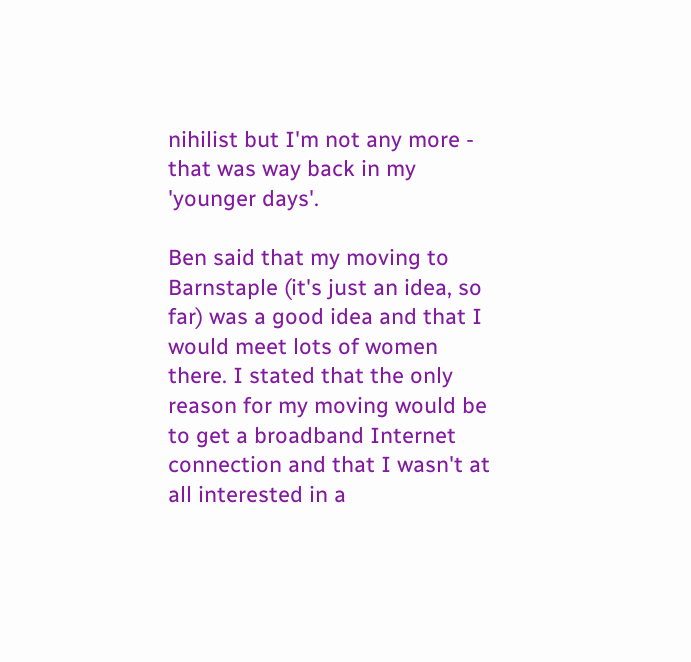nihilist but I'm not any more - that was way back in my 'younger days'.

Ben said that my moving to Barnstaple (it's just an idea, so far) was a good idea and that I would meet lots of women there. I stated that the only reason for my moving would be to get a broadband Internet connection and that I wasn't at all interested in a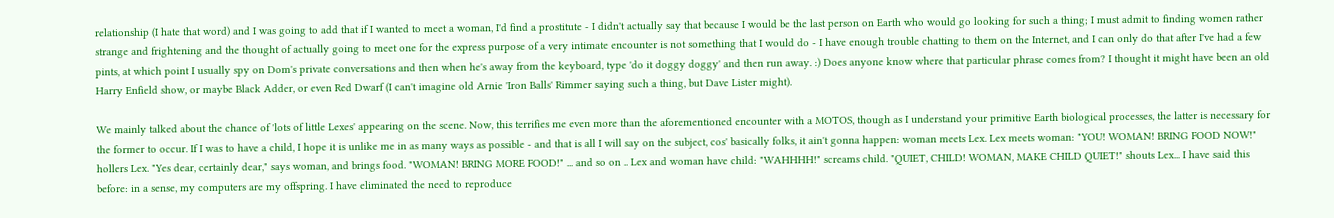relationship (I hate that word) and I was going to add that if I wanted to meet a woman, I'd find a prostitute - I didn't actually say that because I would be the last person on Earth who would go looking for such a thing; I must admit to finding women rather strange and frightening and the thought of actually going to meet one for the express purpose of a very intimate encounter is not something that I would do - I have enough trouble chatting to them on the Internet, and I can only do that after I've had a few pints, at which point I usually spy on Dom's private conversations and then when he's away from the keyboard, type 'do it doggy doggy' and then run away. :) Does anyone know where that particular phrase comes from? I thought it might have been an old Harry Enfield show, or maybe Black Adder, or even Red Dwarf (I can't imagine old Arnie 'Iron Balls' Rimmer saying such a thing, but Dave Lister might).

We mainly talked about the chance of 'lots of little Lexes' appearing on the scene. Now, this terrifies me even more than the aforementioned encounter with a MOTOS, though as I understand your primitive Earth biological processes, the latter is necessary for the former to occur. If I was to have a child, I hope it is unlike me in as many ways as possible - and that is all I will say on the subject, cos' basically folks, it ain't gonna happen: woman meets Lex. Lex meets woman: "YOU! WOMAN! BRING FOOD NOW!" hollers Lex. "Yes dear, certainly dear," says woman, and brings food. "WOMAN! BRING MORE FOOD!" ... and so on .. Lex and woman have child: "WAHHHH!" screams child. "QUIET, CHILD! WOMAN, MAKE CHILD QUIET!" shouts Lex... I have said this before: in a sense, my computers are my offspring. I have eliminated the need to reproduce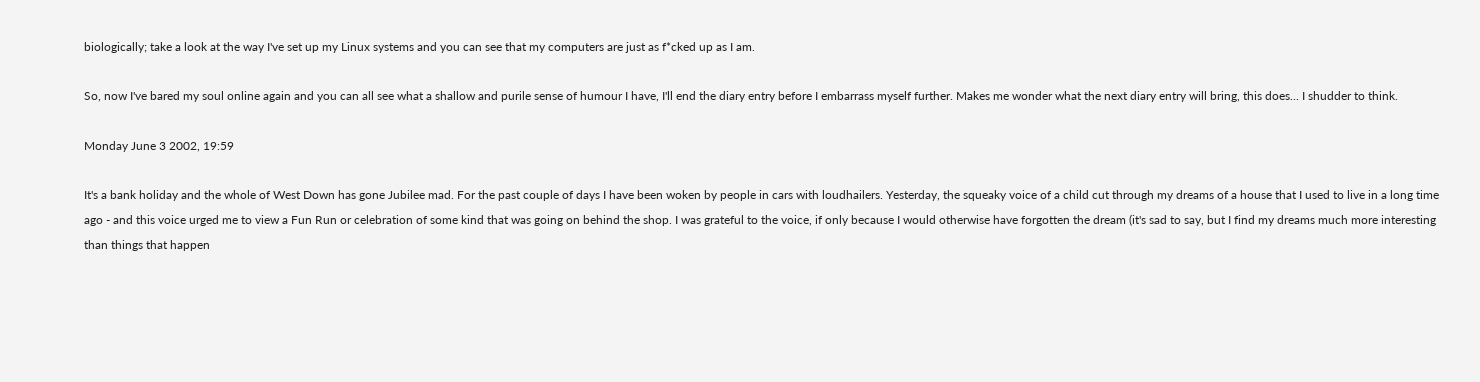biologically; take a look at the way I've set up my Linux systems and you can see that my computers are just as f*cked up as I am.

So, now I've bared my soul online again and you can all see what a shallow and purile sense of humour I have, I'll end the diary entry before I embarrass myself further. Makes me wonder what the next diary entry will bring, this does... I shudder to think.

Monday June 3 2002, 19:59

It's a bank holiday and the whole of West Down has gone Jubilee mad. For the past couple of days I have been woken by people in cars with loudhailers. Yesterday, the squeaky voice of a child cut through my dreams of a house that I used to live in a long time ago - and this voice urged me to view a Fun Run or celebration of some kind that was going on behind the shop. I was grateful to the voice, if only because I would otherwise have forgotten the dream (it's sad to say, but I find my dreams much more interesting than things that happen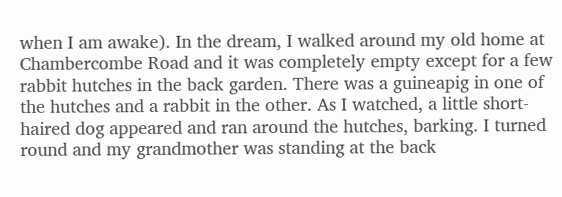when I am awake). In the dream, I walked around my old home at Chambercombe Road and it was completely empty except for a few rabbit hutches in the back garden. There was a guineapig in one of the hutches and a rabbit in the other. As I watched, a little short-haired dog appeared and ran around the hutches, barking. I turned round and my grandmother was standing at the back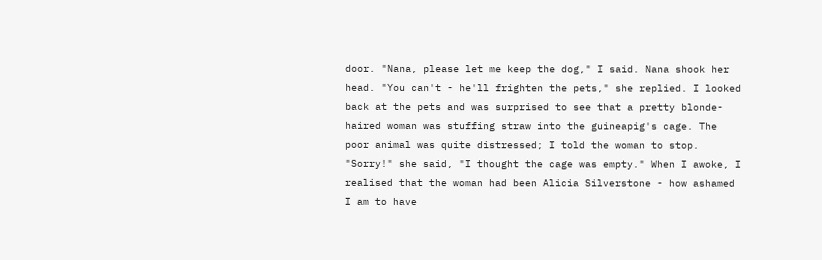door. "Nana, please let me keep the dog," I said. Nana shook her head. "You can't - he'll frighten the pets," she replied. I looked back at the pets and was surprised to see that a pretty blonde-haired woman was stuffing straw into the guineapig's cage. The poor animal was quite distressed; I told the woman to stop. "Sorry!" she said, "I thought the cage was empty." When I awoke, I realised that the woman had been Alicia Silverstone - how ashamed I am to have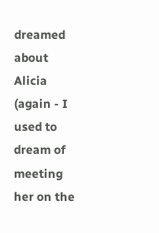dreamed about Alicia (again - I used to dream of meeting her on the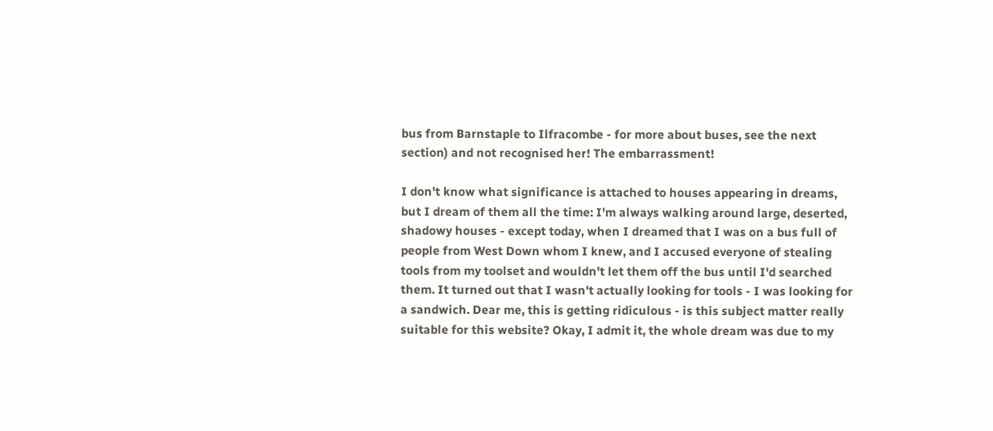bus from Barnstaple to Ilfracombe - for more about buses, see the next section) and not recognised her! The embarrassment!

I don't know what significance is attached to houses appearing in dreams, but I dream of them all the time: I'm always walking around large, deserted, shadowy houses - except today, when I dreamed that I was on a bus full of people from West Down whom I knew, and I accused everyone of stealing tools from my toolset and wouldn't let them off the bus until I'd searched them. It turned out that I wasn't actually looking for tools - I was looking for a sandwich. Dear me, this is getting ridiculous - is this subject matter really suitable for this website? Okay, I admit it, the whole dream was due to my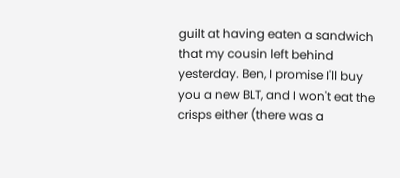guilt at having eaten a sandwich that my cousin left behind yesterday. Ben, I promise I'll buy you a new BLT, and I won't eat the crisps either (there was a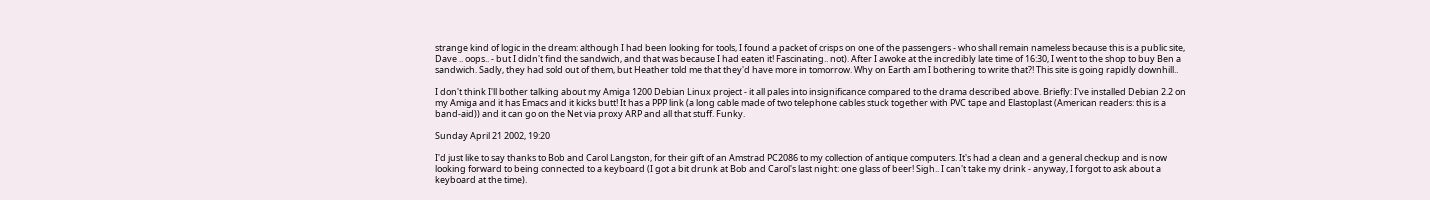strange kind of logic in the dream: although I had been looking for tools, I found a packet of crisps on one of the passengers - who shall remain nameless because this is a public site, Dave .. oops.. - but I didn't find the sandwich, and that was because I had eaten it! Fascinating.. not). After I awoke at the incredibly late time of 16:30, I went to the shop to buy Ben a sandwich. Sadly, they had sold out of them, but Heather told me that they'd have more in tomorrow. Why on Earth am I bothering to write that?! This site is going rapidly downhill..

I don't think I'll bother talking about my Amiga 1200 Debian Linux project - it all pales into insignificance compared to the drama described above. Briefly: I've installed Debian 2.2 on my Amiga and it has Emacs and it kicks butt! It has a PPP link (a long cable made of two telephone cables stuck together with PVC tape and Elastoplast (American readers: this is a band-aid)) and it can go on the Net via proxy ARP and all that stuff. Funky.

Sunday April 21 2002, 19:20

I'd just like to say thanks to Bob and Carol Langston, for their gift of an Amstrad PC2086 to my collection of antique computers. It's had a clean and a general checkup and is now looking forward to being connected to a keyboard (I got a bit drunk at Bob and Carol's last night: one glass of beer! Sigh.. I can't take my drink - anyway, I forgot to ask about a keyboard at the time).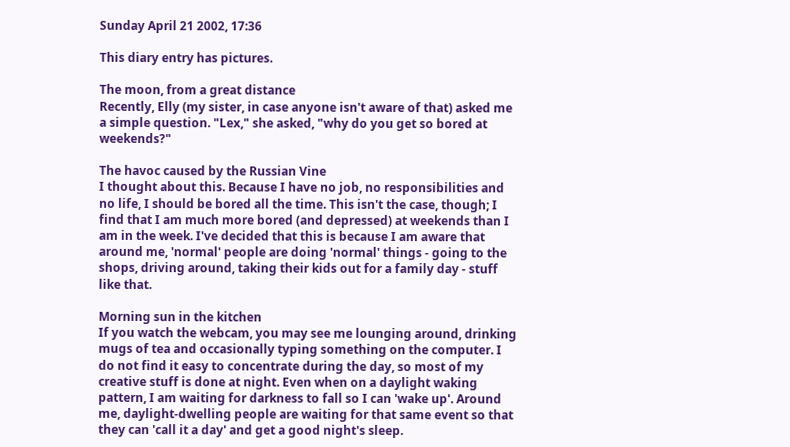Sunday April 21 2002, 17:36

This diary entry has pictures.

The moon, from a great distance
Recently, Elly (my sister, in case anyone isn't aware of that) asked me a simple question. "Lex," she asked, "why do you get so bored at weekends?"

The havoc caused by the Russian Vine
I thought about this. Because I have no job, no responsibilities and no life, I should be bored all the time. This isn't the case, though; I find that I am much more bored (and depressed) at weekends than I am in the week. I've decided that this is because I am aware that around me, 'normal' people are doing 'normal' things - going to the shops, driving around, taking their kids out for a family day - stuff like that.

Morning sun in the kitchen
If you watch the webcam, you may see me lounging around, drinking mugs of tea and occasionally typing something on the computer. I do not find it easy to concentrate during the day, so most of my creative stuff is done at night. Even when on a daylight waking pattern, I am waiting for darkness to fall so I can 'wake up'. Around me, daylight-dwelling people are waiting for that same event so that they can 'call it a day' and get a good night's sleep.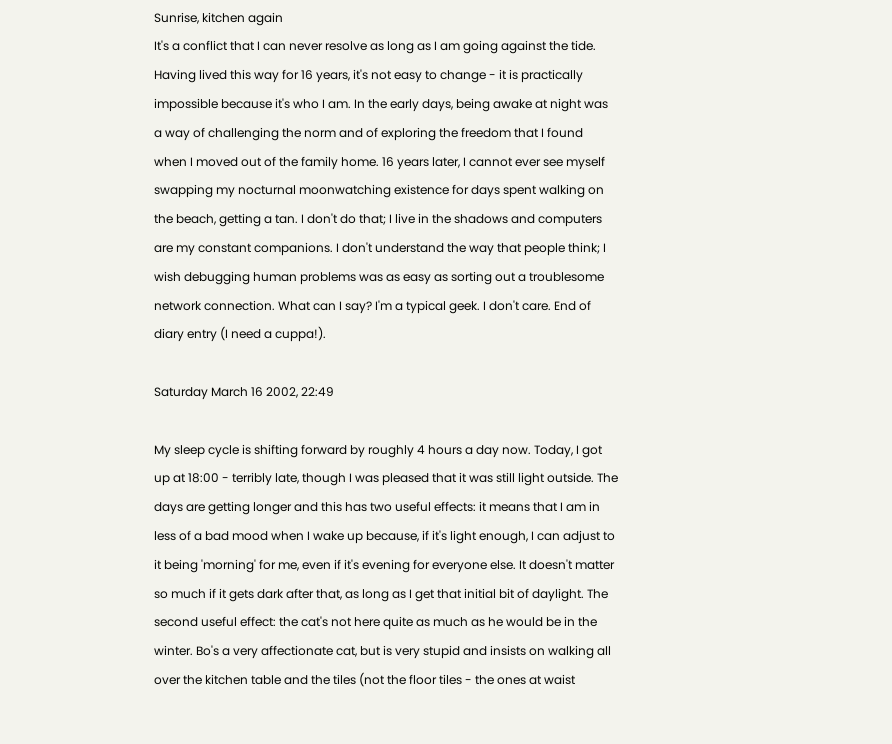Sunrise, kitchen again
It's a conflict that I can never resolve as long as I am going against the tide. Having lived this way for 16 years, it's not easy to change - it is practically impossible because it's who I am. In the early days, being awake at night was a way of challenging the norm and of exploring the freedom that I found when I moved out of the family home. 16 years later, I cannot ever see myself swapping my nocturnal moonwatching existence for days spent walking on the beach, getting a tan. I don't do that; I live in the shadows and computers are my constant companions. I don't understand the way that people think; I wish debugging human problems was as easy as sorting out a troublesome network connection. What can I say? I'm a typical geek. I don't care. End of diary entry (I need a cuppa!).

Saturday March 16 2002, 22:49

My sleep cycle is shifting forward by roughly 4 hours a day now. Today, I got up at 18:00 - terribly late, though I was pleased that it was still light outside. The days are getting longer and this has two useful effects: it means that I am in less of a bad mood when I wake up because, if it's light enough, I can adjust to it being 'morning' for me, even if it's evening for everyone else. It doesn't matter so much if it gets dark after that, as long as I get that initial bit of daylight. The second useful effect: the cat's not here quite as much as he would be in the winter. Bo's a very affectionate cat, but is very stupid and insists on walking all over the kitchen table and the tiles (not the floor tiles - the ones at waist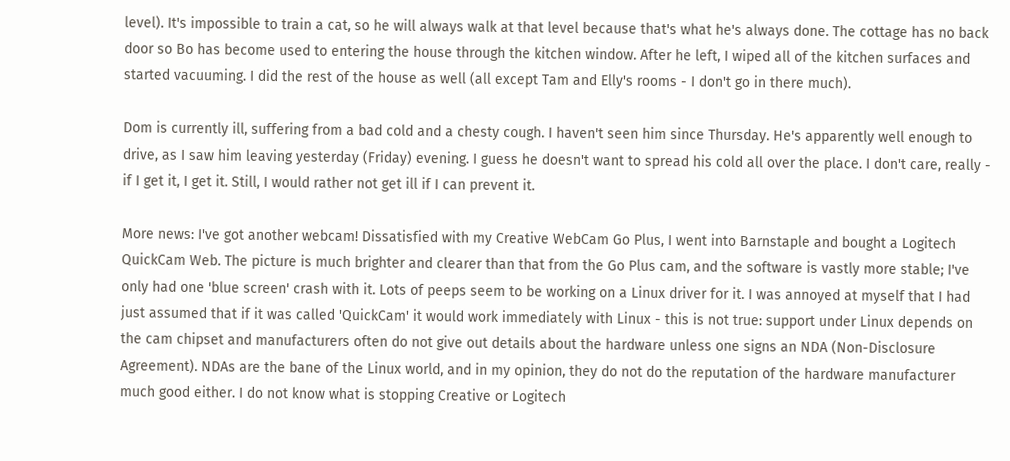level). It's impossible to train a cat, so he will always walk at that level because that's what he's always done. The cottage has no back door so Bo has become used to entering the house through the kitchen window. After he left, I wiped all of the kitchen surfaces and started vacuuming. I did the rest of the house as well (all except Tam and Elly's rooms - I don't go in there much).

Dom is currently ill, suffering from a bad cold and a chesty cough. I haven't seen him since Thursday. He's apparently well enough to drive, as I saw him leaving yesterday (Friday) evening. I guess he doesn't want to spread his cold all over the place. I don't care, really - if I get it, I get it. Still, I would rather not get ill if I can prevent it.

More news: I've got another webcam! Dissatisfied with my Creative WebCam Go Plus, I went into Barnstaple and bought a Logitech QuickCam Web. The picture is much brighter and clearer than that from the Go Plus cam, and the software is vastly more stable; I've only had one 'blue screen' crash with it. Lots of peeps seem to be working on a Linux driver for it. I was annoyed at myself that I had just assumed that if it was called 'QuickCam' it would work immediately with Linux - this is not true: support under Linux depends on the cam chipset and manufacturers often do not give out details about the hardware unless one signs an NDA (Non-Disclosure Agreement). NDAs are the bane of the Linux world, and in my opinion, they do not do the reputation of the hardware manufacturer much good either. I do not know what is stopping Creative or Logitech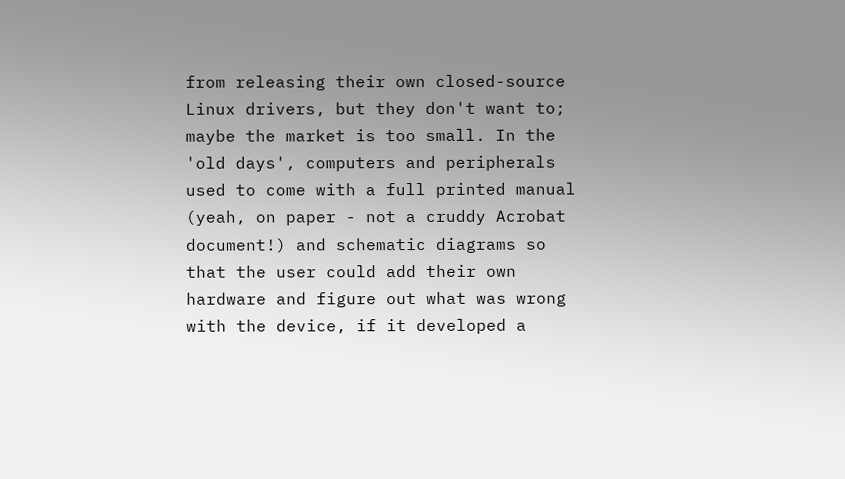from releasing their own closed-source Linux drivers, but they don't want to; maybe the market is too small. In the 'old days', computers and peripherals used to come with a full printed manual (yeah, on paper - not a cruddy Acrobat document!) and schematic diagrams so that the user could add their own hardware and figure out what was wrong with the device, if it developed a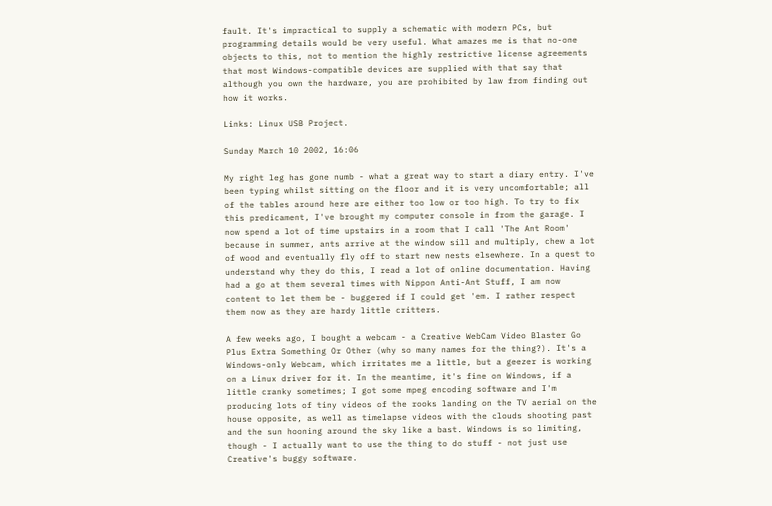fault. It's impractical to supply a schematic with modern PCs, but programming details would be very useful. What amazes me is that no-one objects to this, not to mention the highly restrictive license agreements that most Windows-compatible devices are supplied with that say that although you own the hardware, you are prohibited by law from finding out how it works.

Links: Linux USB Project.

Sunday March 10 2002, 16:06

My right leg has gone numb - what a great way to start a diary entry. I've been typing whilst sitting on the floor and it is very uncomfortable; all of the tables around here are either too low or too high. To try to fix this predicament, I've brought my computer console in from the garage. I now spend a lot of time upstairs in a room that I call 'The Ant Room' because in summer, ants arrive at the window sill and multiply, chew a lot of wood and eventually fly off to start new nests elsewhere. In a quest to understand why they do this, I read a lot of online documentation. Having had a go at them several times with Nippon Anti-Ant Stuff, I am now content to let them be - buggered if I could get 'em. I rather respect them now as they are hardy little critters.

A few weeks ago, I bought a webcam - a Creative WebCam Video Blaster Go Plus Extra Something Or Other (why so many names for the thing?). It's a Windows-only Webcam, which irritates me a little, but a geezer is working on a Linux driver for it. In the meantime, it's fine on Windows, if a little cranky sometimes; I got some mpeg encoding software and I'm producing lots of tiny videos of the rooks landing on the TV aerial on the house opposite, as well as timelapse videos with the clouds shooting past and the sun hooning around the sky like a bast. Windows is so limiting, though - I actually want to use the thing to do stuff - not just use Creative's buggy software.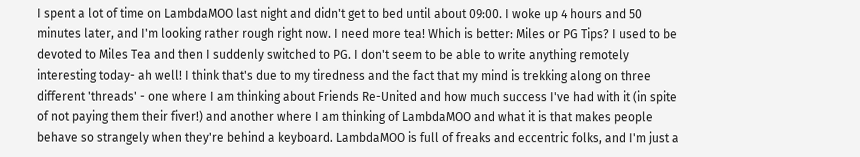I spent a lot of time on LambdaMOO last night and didn't get to bed until about 09:00. I woke up 4 hours and 50 minutes later, and I'm looking rather rough right now. I need more tea! Which is better: Miles or PG Tips? I used to be devoted to Miles Tea and then I suddenly switched to PG. I don't seem to be able to write anything remotely interesting today- ah well! I think that's due to my tiredness and the fact that my mind is trekking along on three different 'threads' - one where I am thinking about Friends Re-United and how much success I've had with it (in spite of not paying them their fiver!) and another where I am thinking of LambdaMOO and what it is that makes people behave so strangely when they're behind a keyboard. LambdaMOO is full of freaks and eccentric folks, and I'm just a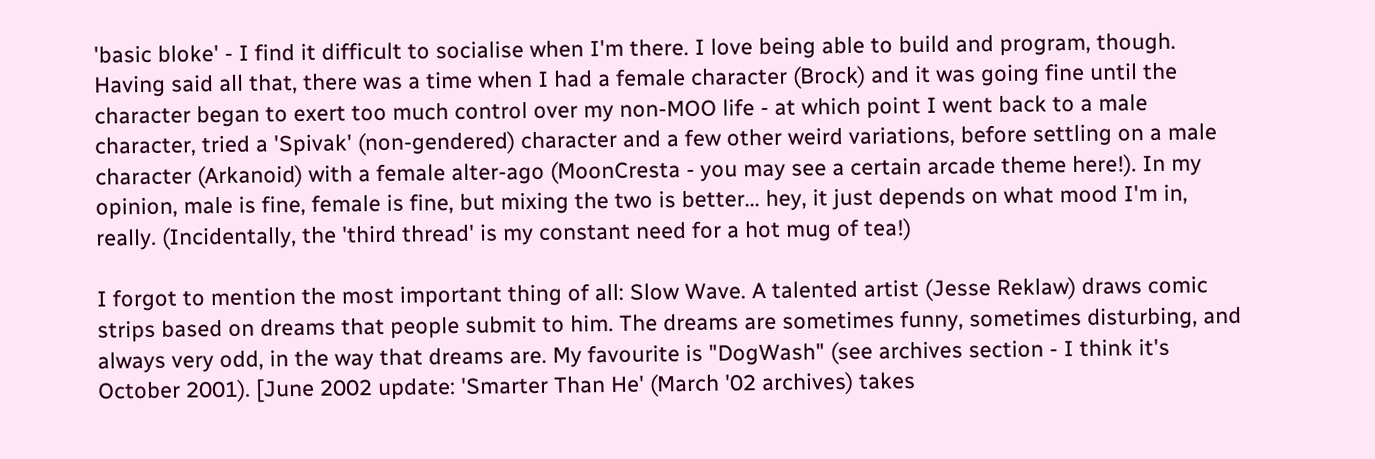'basic bloke' - I find it difficult to socialise when I'm there. I love being able to build and program, though. Having said all that, there was a time when I had a female character (Brock) and it was going fine until the character began to exert too much control over my non-MOO life - at which point I went back to a male character, tried a 'Spivak' (non-gendered) character and a few other weird variations, before settling on a male character (Arkanoid) with a female alter-ago (MoonCresta - you may see a certain arcade theme here!). In my opinion, male is fine, female is fine, but mixing the two is better... hey, it just depends on what mood I'm in, really. (Incidentally, the 'third thread' is my constant need for a hot mug of tea!)

I forgot to mention the most important thing of all: Slow Wave. A talented artist (Jesse Reklaw) draws comic strips based on dreams that people submit to him. The dreams are sometimes funny, sometimes disturbing, and always very odd, in the way that dreams are. My favourite is "DogWash" (see archives section - I think it's October 2001). [June 2002 update: 'Smarter Than He' (March '02 archives) takes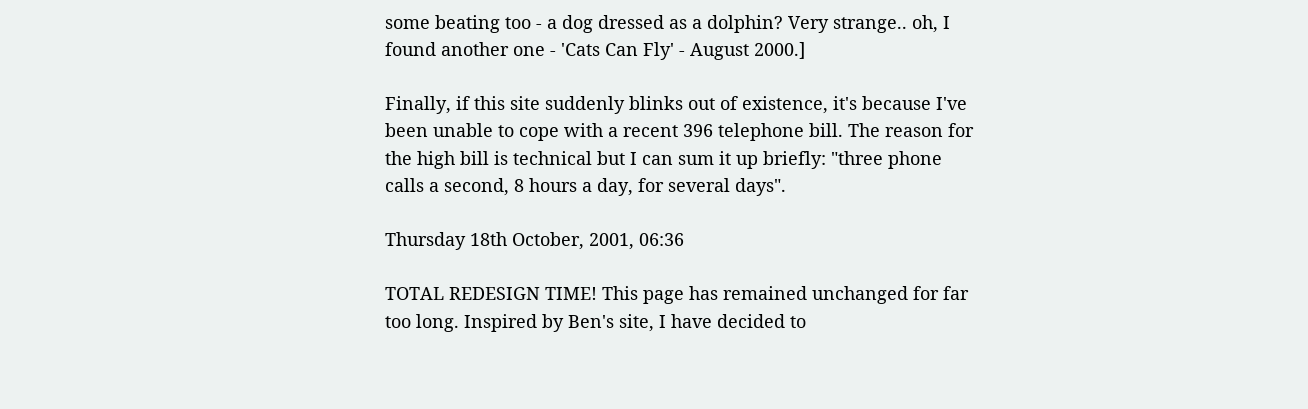some beating too - a dog dressed as a dolphin? Very strange.. oh, I found another one - 'Cats Can Fly' - August 2000.]

Finally, if this site suddenly blinks out of existence, it's because I've been unable to cope with a recent 396 telephone bill. The reason for the high bill is technical but I can sum it up briefly: "three phone calls a second, 8 hours a day, for several days".

Thursday 18th October, 2001, 06:36

TOTAL REDESIGN TIME! This page has remained unchanged for far too long. Inspired by Ben's site, I have decided to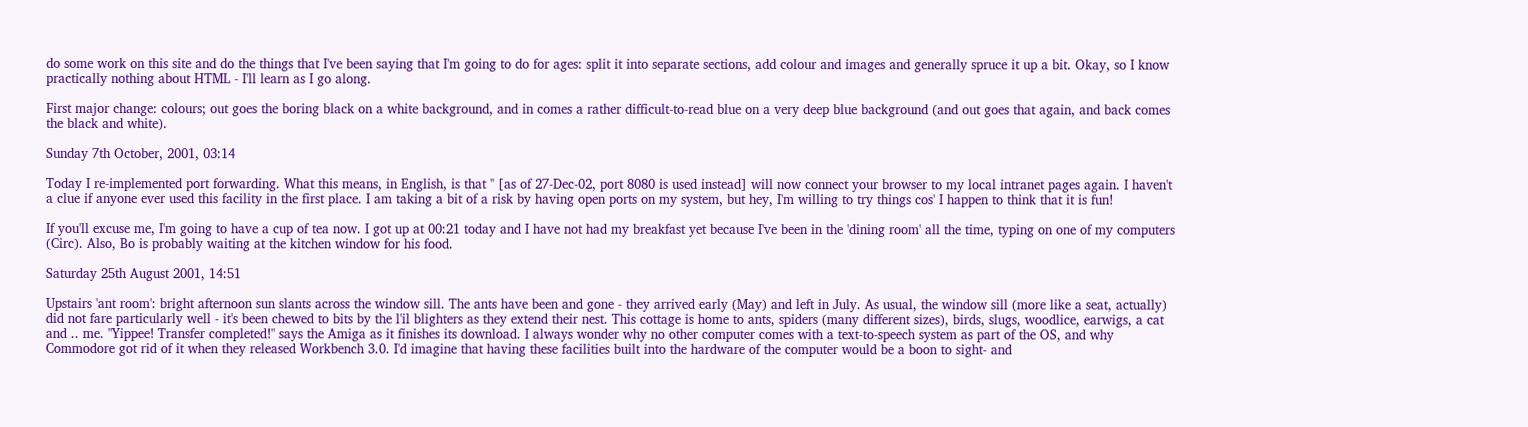do some work on this site and do the things that I've been saying that I'm going to do for ages: split it into separate sections, add colour and images and generally spruce it up a bit. Okay, so I know practically nothing about HTML - I'll learn as I go along.

First major change: colours; out goes the boring black on a white background, and in comes a rather difficult-to-read blue on a very deep blue background (and out goes that again, and back comes the black and white).

Sunday 7th October, 2001, 03:14

Today I re-implemented port forwarding. What this means, in English, is that '' [as of 27-Dec-02, port 8080 is used instead] will now connect your browser to my local intranet pages again. I haven't a clue if anyone ever used this facility in the first place. I am taking a bit of a risk by having open ports on my system, but hey, I'm willing to try things cos' I happen to think that it is fun!

If you'll excuse me, I'm going to have a cup of tea now. I got up at 00:21 today and I have not had my breakfast yet because I've been in the 'dining room' all the time, typing on one of my computers (Circ). Also, Bo is probably waiting at the kitchen window for his food.

Saturday 25th August 2001, 14:51

Upstairs 'ant room': bright afternoon sun slants across the window sill. The ants have been and gone - they arrived early (May) and left in July. As usual, the window sill (more like a seat, actually) did not fare particularly well - it's been chewed to bits by the l'il blighters as they extend their nest. This cottage is home to ants, spiders (many different sizes), birds, slugs, woodlice, earwigs, a cat and .. me. "Yippee! Transfer completed!" says the Amiga as it finishes its download. I always wonder why no other computer comes with a text-to-speech system as part of the OS, and why Commodore got rid of it when they released Workbench 3.0. I'd imagine that having these facilities built into the hardware of the computer would be a boon to sight- and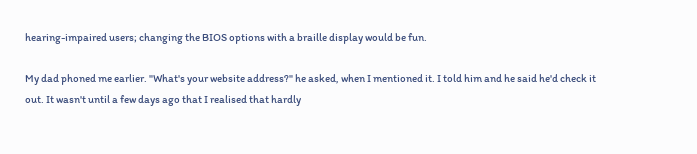hearing-impaired users; changing the BIOS options with a braille display would be fun.

My dad phoned me earlier. "What's your website address?" he asked, when I mentioned it. I told him and he said he'd check it out. It wasn't until a few days ago that I realised that hardly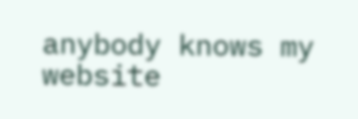anybody knows my website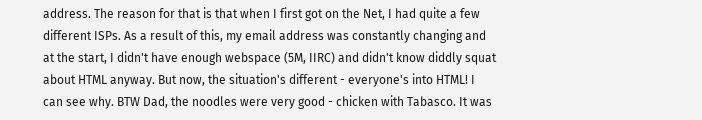address. The reason for that is that when I first got on the Net, I had quite a few different ISPs. As a result of this, my email address was constantly changing and at the start, I didn't have enough webspace (5M, IIRC) and didn't know diddly squat about HTML anyway. But now, the situation's different - everyone's into HTML! I can see why. BTW Dad, the noodles were very good - chicken with Tabasco. It was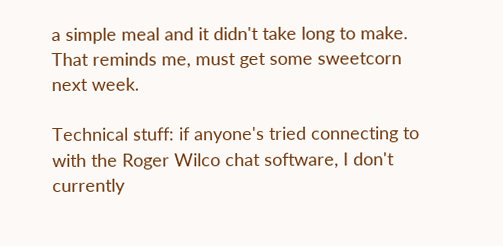a simple meal and it didn't take long to make. That reminds me, must get some sweetcorn next week.

Technical stuff: if anyone's tried connecting to with the Roger Wilco chat software, I don't currently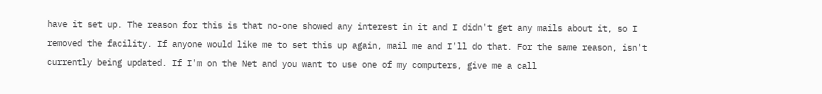have it set up. The reason for this is that no-one showed any interest in it and I didn't get any mails about it, so I removed the facility. If anyone would like me to set this up again, mail me and I'll do that. For the same reason, isn't currently being updated. If I'm on the Net and you want to use one of my computers, give me a call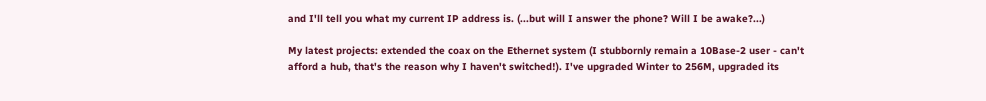and I'll tell you what my current IP address is. (...but will I answer the phone? Will I be awake?...)

My latest projects: extended the coax on the Ethernet system (I stubbornly remain a 10Base-2 user - can't afford a hub, that's the reason why I haven't switched!). I've upgraded Winter to 256M, upgraded its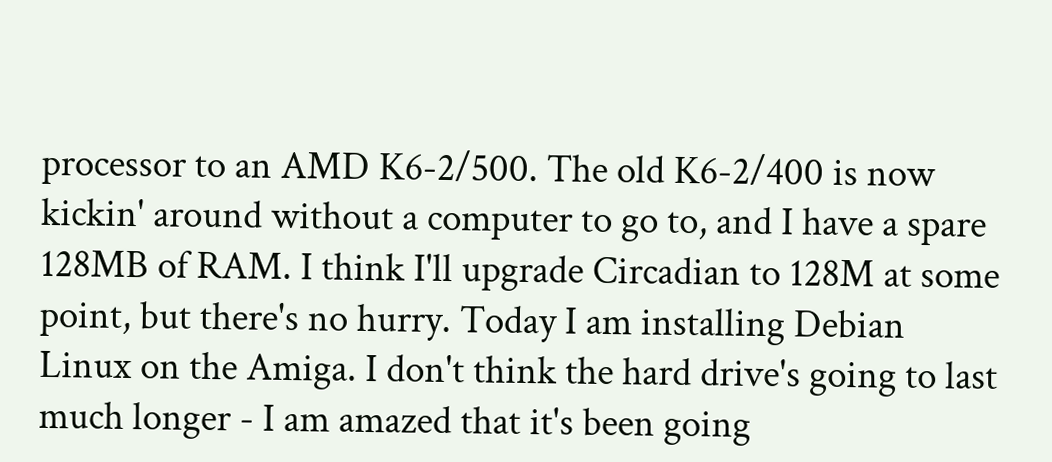processor to an AMD K6-2/500. The old K6-2/400 is now kickin' around without a computer to go to, and I have a spare 128MB of RAM. I think I'll upgrade Circadian to 128M at some point, but there's no hurry. Today I am installing Debian Linux on the Amiga. I don't think the hard drive's going to last much longer - I am amazed that it's been going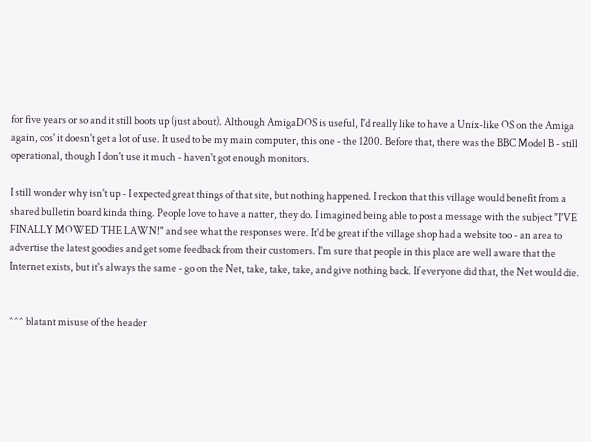for five years or so and it still boots up (just about). Although AmigaDOS is useful, I'd really like to have a Unix-like OS on the Amiga again, cos' it doesn't get a lot of use. It used to be my main computer, this one - the 1200. Before that, there was the BBC Model B - still operational, though I don't use it much - haven't got enough monitors.

I still wonder why isn't up - I expected great things of that site, but nothing happened. I reckon that this village would benefit from a shared bulletin board kinda thing. People love to have a natter, they do. I imagined being able to post a message with the subject "I'VE FINALLY MOWED THE LAWN!" and see what the responses were. It'd be great if the village shop had a website too - an area to advertise the latest goodies and get some feedback from their customers. I'm sure that people in this place are well aware that the Internet exists, but it's always the same - go on the Net, take, take, take, and give nothing back. If everyone did that, the Net would die.


^^^ blatant misuse of the header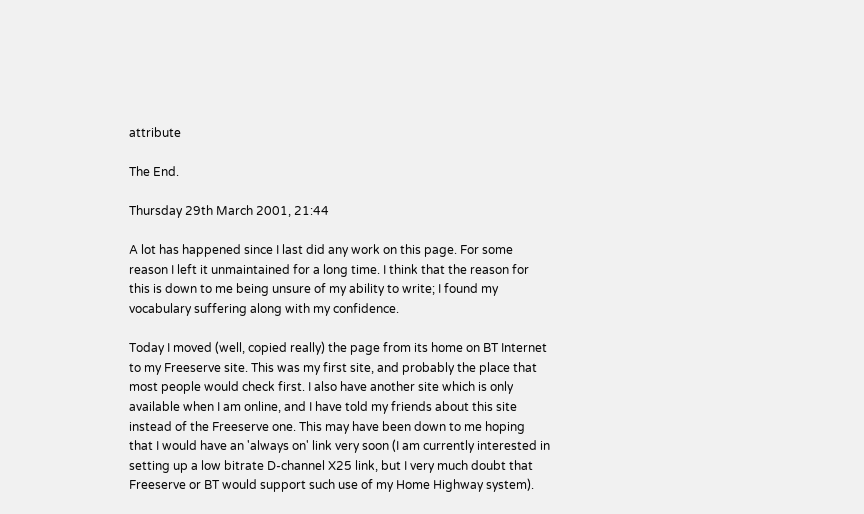attribute

The End.

Thursday 29th March 2001, 21:44

A lot has happened since I last did any work on this page. For some reason I left it unmaintained for a long time. I think that the reason for this is down to me being unsure of my ability to write; I found my vocabulary suffering along with my confidence.

Today I moved (well, copied really) the page from its home on BT Internet to my Freeserve site. This was my first site, and probably the place that most people would check first. I also have another site which is only available when I am online, and I have told my friends about this site instead of the Freeserve one. This may have been down to me hoping that I would have an 'always on' link very soon (I am currently interested in setting up a low bitrate D-channel X25 link, but I very much doubt that Freeserve or BT would support such use of my Home Highway system).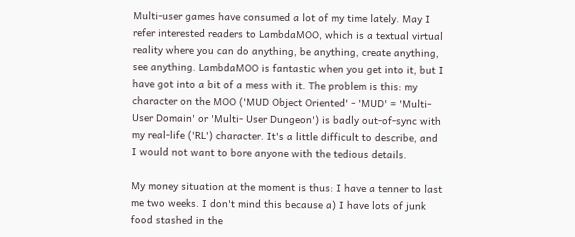Multi-user games have consumed a lot of my time lately. May I refer interested readers to LambdaMOO, which is a textual virtual reality where you can do anything, be anything, create anything, see anything. LambdaMOO is fantastic when you get into it, but I have got into a bit of a mess with it. The problem is this: my character on the MOO ('MUD Object Oriented' - 'MUD' = 'Multi-User Domain' or 'Multi- User Dungeon') is badly out-of-sync with my real-life ('RL') character. It's a little difficult to describe, and I would not want to bore anyone with the tedious details.

My money situation at the moment is thus: I have a tenner to last me two weeks. I don't mind this because a) I have lots of junk food stashed in the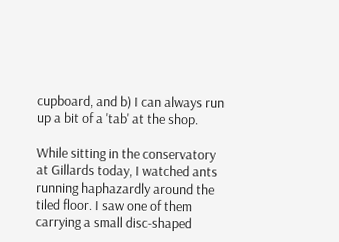cupboard, and b) I can always run up a bit of a 'tab' at the shop.

While sitting in the conservatory at Gillards today, I watched ants running haphazardly around the tiled floor. I saw one of them carrying a small disc-shaped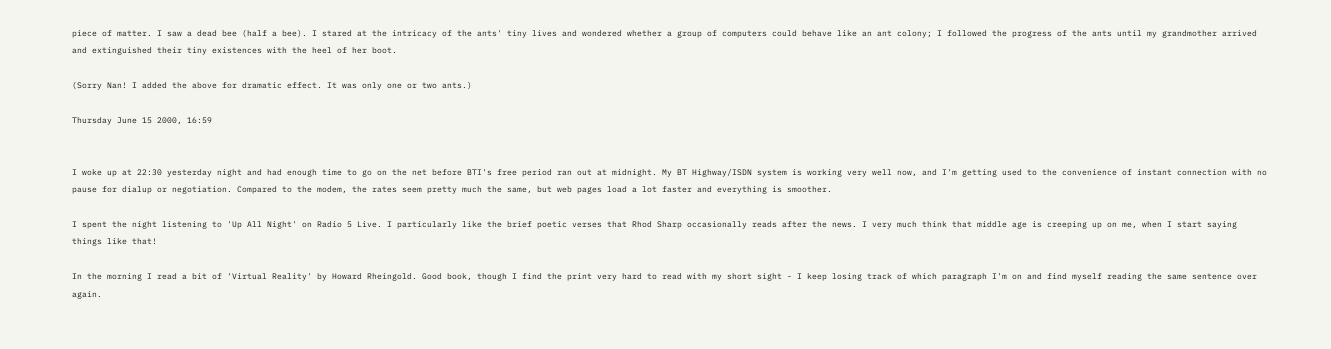piece of matter. I saw a dead bee (half a bee). I stared at the intricacy of the ants' tiny lives and wondered whether a group of computers could behave like an ant colony; I followed the progress of the ants until my grandmother arrived and extinguished their tiny existences with the heel of her boot.

(Sorry Nan! I added the above for dramatic effect. It was only one or two ants.)

Thursday June 15 2000, 16:59


I woke up at 22:30 yesterday night and had enough time to go on the net before BTI's free period ran out at midnight. My BT Highway/ISDN system is working very well now, and I'm getting used to the convenience of instant connection with no pause for dialup or negotiation. Compared to the modem, the rates seem pretty much the same, but web pages load a lot faster and everything is smoother.

I spent the night listening to 'Up All Night' on Radio 5 Live. I particularly like the brief poetic verses that Rhod Sharp occasionally reads after the news. I very much think that middle age is creeping up on me, when I start saying things like that!

In the morning I read a bit of 'Virtual Reality' by Howard Rheingold. Good book, though I find the print very hard to read with my short sight - I keep losing track of which paragraph I'm on and find myself reading the same sentence over again.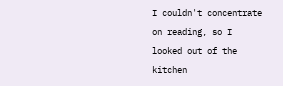I couldn't concentrate on reading, so I looked out of the kitchen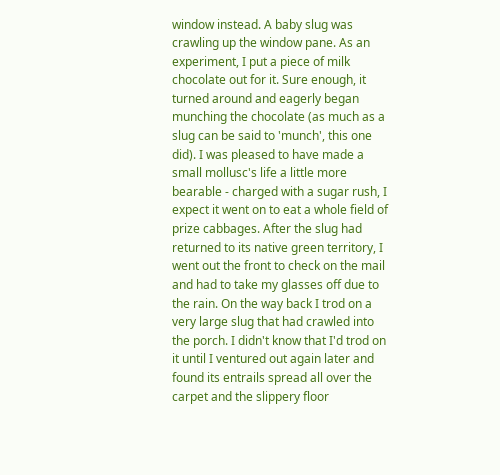window instead. A baby slug was crawling up the window pane. As an experiment, I put a piece of milk chocolate out for it. Sure enough, it turned around and eagerly began munching the chocolate (as much as a slug can be said to 'munch', this one did). I was pleased to have made a small mollusc's life a little more bearable - charged with a sugar rush, I expect it went on to eat a whole field of prize cabbages. After the slug had returned to its native green territory, I went out the front to check on the mail and had to take my glasses off due to the rain. On the way back I trod on a very large slug that had crawled into the porch. I didn't know that I'd trod on it until I ventured out again later and found its entrails spread all over the carpet and the slippery floor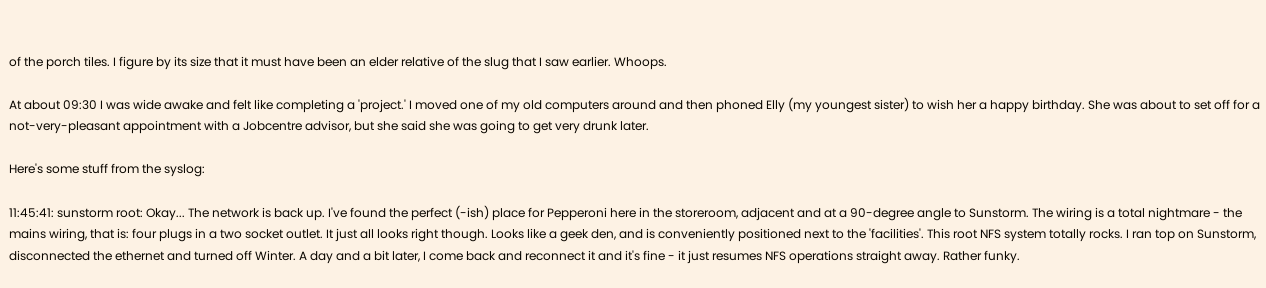of the porch tiles. I figure by its size that it must have been an elder relative of the slug that I saw earlier. Whoops.

At about 09:30 I was wide awake and felt like completing a 'project.' I moved one of my old computers around and then phoned Elly (my youngest sister) to wish her a happy birthday. She was about to set off for a not-very-pleasant appointment with a Jobcentre advisor, but she said she was going to get very drunk later.

Here's some stuff from the syslog:

11:45:41: sunstorm root: Okay... The network is back up. I've found the perfect (-ish) place for Pepperoni here in the storeroom, adjacent and at a 90-degree angle to Sunstorm. The wiring is a total nightmare - the mains wiring, that is: four plugs in a two socket outlet. It just all looks right though. Looks like a geek den, and is conveniently positioned next to the 'facilities'. This root NFS system totally rocks. I ran top on Sunstorm, disconnected the ethernet and turned off Winter. A day and a bit later, I come back and reconnect it and it's fine - it just resumes NFS operations straight away. Rather funky.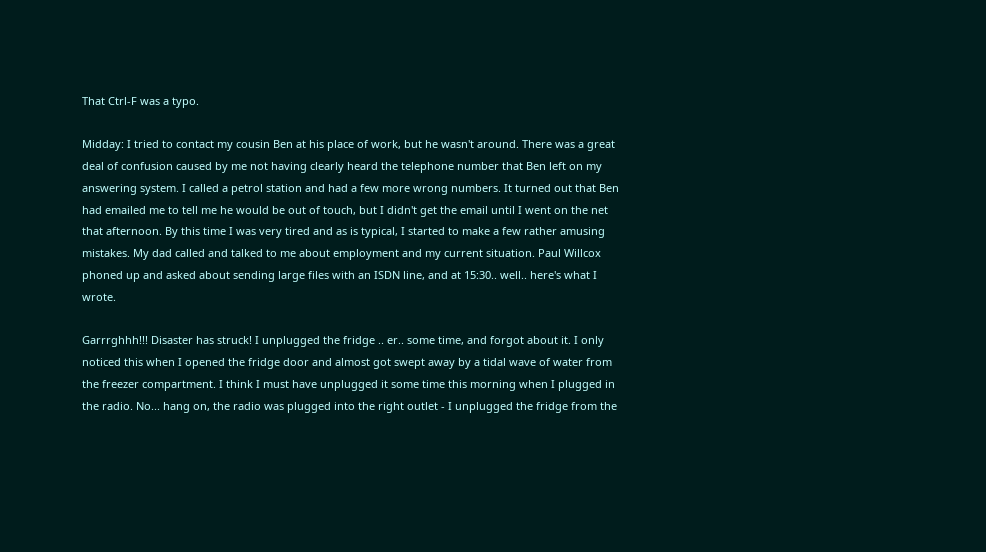That Ctrl-F was a typo.

Midday: I tried to contact my cousin Ben at his place of work, but he wasn't around. There was a great deal of confusion caused by me not having clearly heard the telephone number that Ben left on my answering system. I called a petrol station and had a few more wrong numbers. It turned out that Ben had emailed me to tell me he would be out of touch, but I didn't get the email until I went on the net that afternoon. By this time I was very tired and as is typical, I started to make a few rather amusing mistakes. My dad called and talked to me about employment and my current situation. Paul Willcox phoned up and asked about sending large files with an ISDN line, and at 15:30.. well.. here's what I wrote.

Garrrghhh!!! Disaster has struck! I unplugged the fridge .. er.. some time, and forgot about it. I only noticed this when I opened the fridge door and almost got swept away by a tidal wave of water from the freezer compartment. I think I must have unplugged it some time this morning when I plugged in the radio. No... hang on, the radio was plugged into the right outlet - I unplugged the fridge from the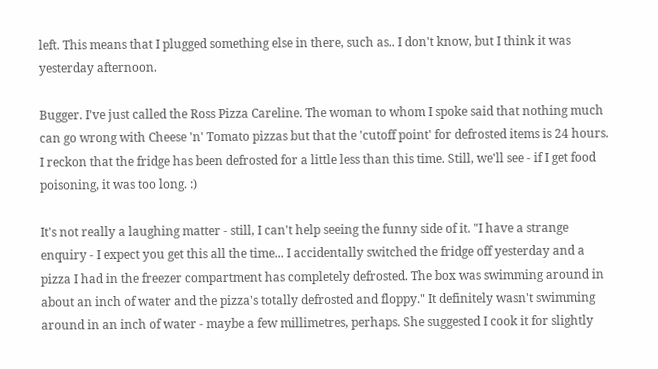left. This means that I plugged something else in there, such as.. I don't know, but I think it was yesterday afternoon.

Bugger. I've just called the Ross Pizza Careline. The woman to whom I spoke said that nothing much can go wrong with Cheese 'n' Tomato pizzas but that the 'cutoff point' for defrosted items is 24 hours. I reckon that the fridge has been defrosted for a little less than this time. Still, we'll see - if I get food poisoning, it was too long. :)

It's not really a laughing matter - still, I can't help seeing the funny side of it. "I have a strange enquiry - I expect you get this all the time... I accidentally switched the fridge off yesterday and a pizza I had in the freezer compartment has completely defrosted. The box was swimming around in about an inch of water and the pizza's totally defrosted and floppy." It definitely wasn't swimming around in an inch of water - maybe a few millimetres, perhaps. She suggested I cook it for slightly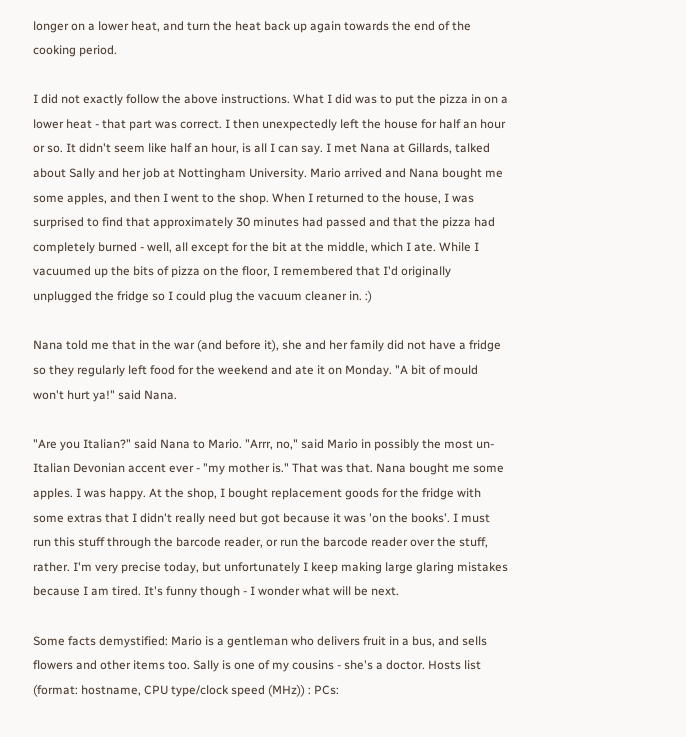longer on a lower heat, and turn the heat back up again towards the end of the cooking period.

I did not exactly follow the above instructions. What I did was to put the pizza in on a lower heat - that part was correct. I then unexpectedly left the house for half an hour or so. It didn't seem like half an hour, is all I can say. I met Nana at Gillards, talked about Sally and her job at Nottingham University. Mario arrived and Nana bought me some apples, and then I went to the shop. When I returned to the house, I was surprised to find that approximately 30 minutes had passed and that the pizza had completely burned - well, all except for the bit at the middle, which I ate. While I vacuumed up the bits of pizza on the floor, I remembered that I'd originally unplugged the fridge so I could plug the vacuum cleaner in. :)

Nana told me that in the war (and before it), she and her family did not have a fridge so they regularly left food for the weekend and ate it on Monday. "A bit of mould won't hurt ya!" said Nana.

"Are you Italian?" said Nana to Mario. "Arrr, no," said Mario in possibly the most un-Italian Devonian accent ever - "my mother is." That was that. Nana bought me some apples. I was happy. At the shop, I bought replacement goods for the fridge with some extras that I didn't really need but got because it was 'on the books'. I must run this stuff through the barcode reader, or run the barcode reader over the stuff, rather. I'm very precise today, but unfortunately I keep making large glaring mistakes because I am tired. It's funny though - I wonder what will be next.

Some facts demystified: Mario is a gentleman who delivers fruit in a bus, and sells flowers and other items too. Sally is one of my cousins - she's a doctor. Hosts list (format: hostname, CPU type/clock speed (MHz)) : PCs: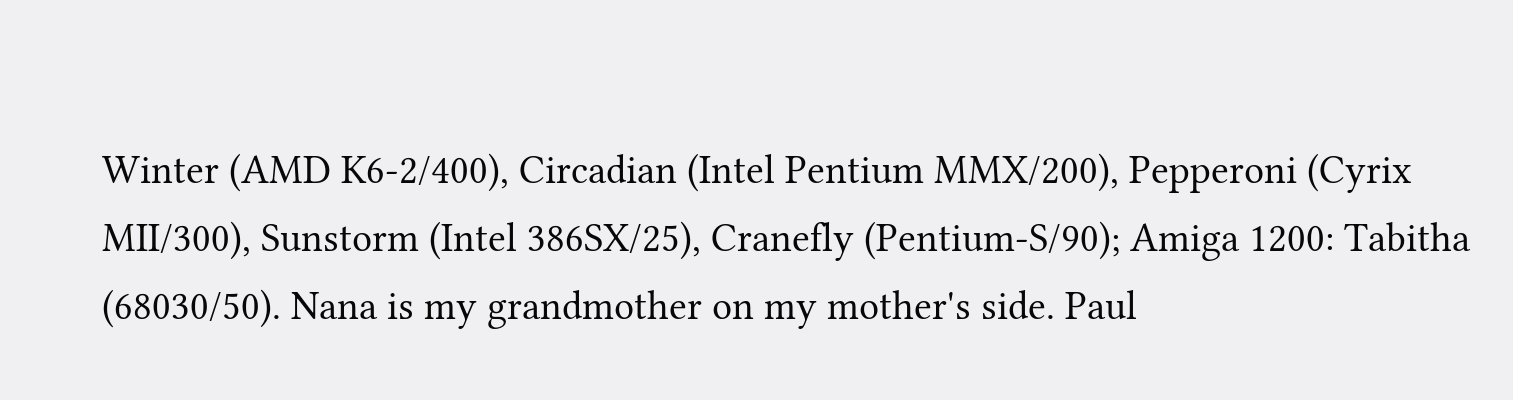Winter (AMD K6-2/400), Circadian (Intel Pentium MMX/200), Pepperoni (Cyrix MII/300), Sunstorm (Intel 386SX/25), Cranefly (Pentium-S/90); Amiga 1200: Tabitha (68030/50). Nana is my grandmother on my mother's side. Paul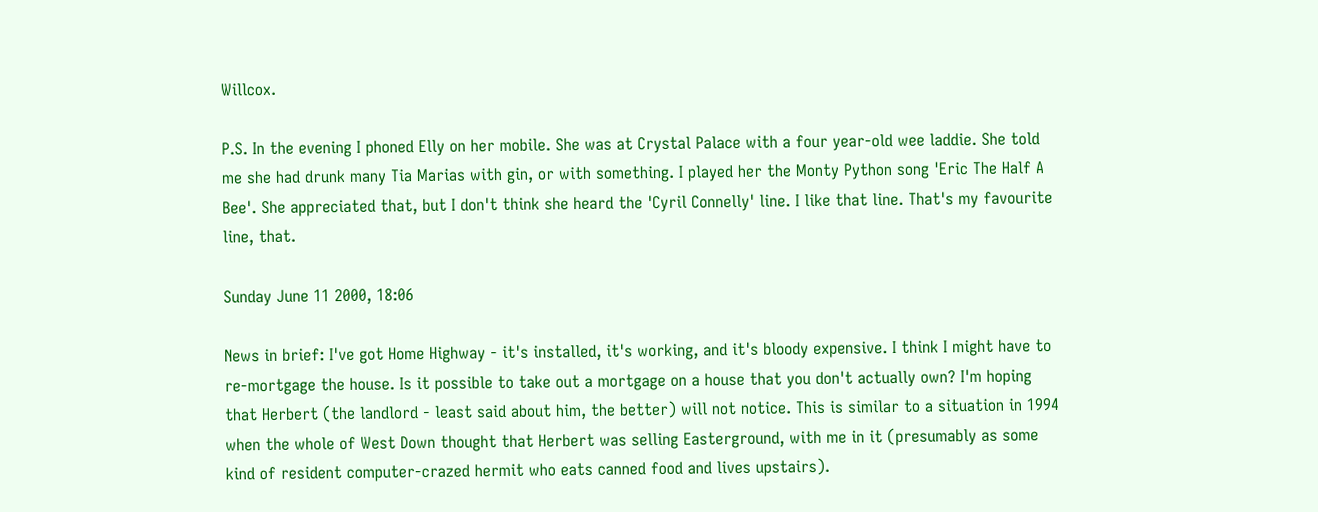Willcox.

P.S. In the evening I phoned Elly on her mobile. She was at Crystal Palace with a four year-old wee laddie. She told me she had drunk many Tia Marias with gin, or with something. I played her the Monty Python song 'Eric The Half A Bee'. She appreciated that, but I don't think she heard the 'Cyril Connelly' line. I like that line. That's my favourite line, that.

Sunday June 11 2000, 18:06

News in brief: I've got Home Highway - it's installed, it's working, and it's bloody expensive. I think I might have to re-mortgage the house. Is it possible to take out a mortgage on a house that you don't actually own? I'm hoping that Herbert (the landlord - least said about him, the better) will not notice. This is similar to a situation in 1994 when the whole of West Down thought that Herbert was selling Easterground, with me in it (presumably as some kind of resident computer-crazed hermit who eats canned food and lives upstairs).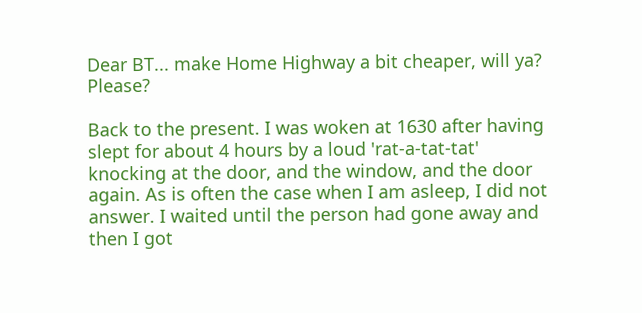Dear BT... make Home Highway a bit cheaper, will ya? Please?

Back to the present. I was woken at 1630 after having slept for about 4 hours by a loud 'rat-a-tat-tat' knocking at the door, and the window, and the door again. As is often the case when I am asleep, I did not answer. I waited until the person had gone away and then I got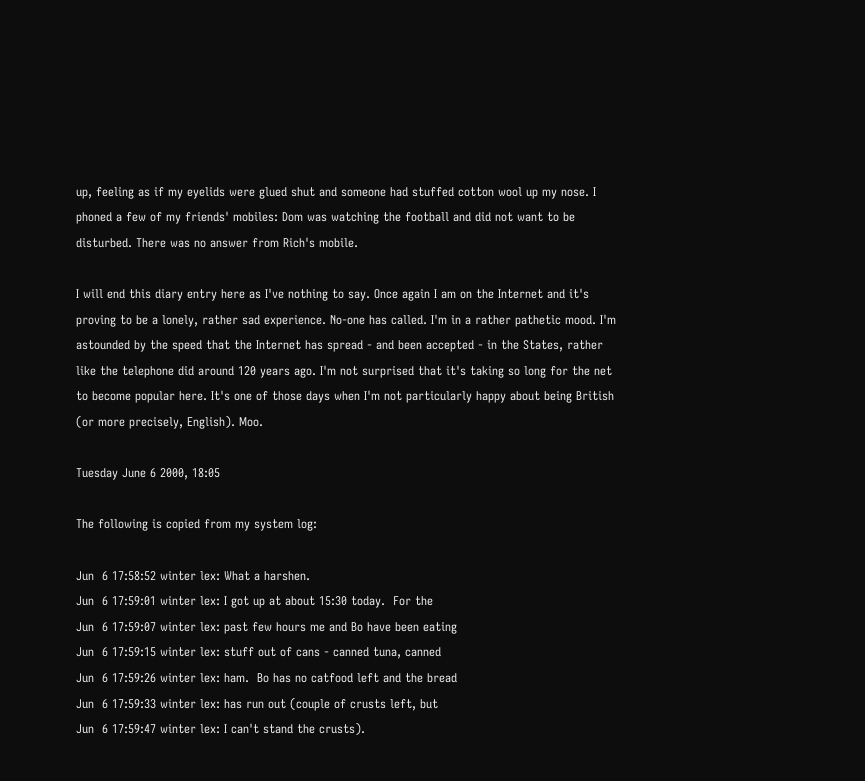up, feeling as if my eyelids were glued shut and someone had stuffed cotton wool up my nose. I phoned a few of my friends' mobiles: Dom was watching the football and did not want to be disturbed. There was no answer from Rich's mobile.

I will end this diary entry here as I've nothing to say. Once again I am on the Internet and it's proving to be a lonely, rather sad experience. No-one has called. I'm in a rather pathetic mood. I'm astounded by the speed that the Internet has spread - and been accepted - in the States, rather like the telephone did around 120 years ago. I'm not surprised that it's taking so long for the net to become popular here. It's one of those days when I'm not particularly happy about being British (or more precisely, English). Moo.

Tuesday June 6 2000, 18:05

The following is copied from my system log:

Jun  6 17:58:52 winter lex: What a harshen.
Jun  6 17:59:01 winter lex: I got up at about 15:30 today.  For the
Jun  6 17:59:07 winter lex: past few hours me and Bo have been eating
Jun  6 17:59:15 winter lex: stuff out of cans - canned tuna, canned
Jun  6 17:59:26 winter lex: ham.  Bo has no catfood left and the bread
Jun  6 17:59:33 winter lex: has run out (couple of crusts left, but
Jun  6 17:59:47 winter lex: I can't stand the crusts).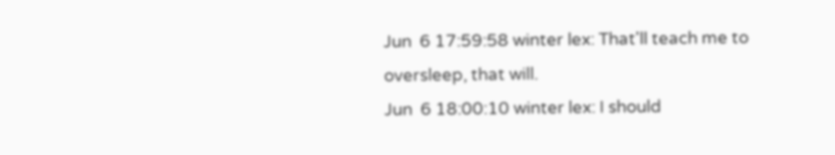Jun  6 17:59:58 winter lex: That'll teach me to oversleep, that will.
Jun  6 18:00:10 winter lex: I should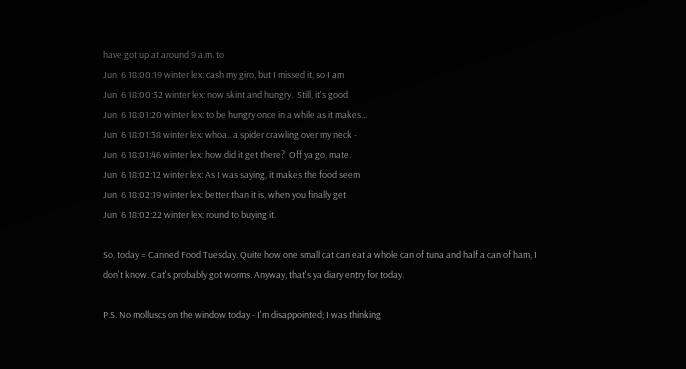have got up at around 9 a.m. to
Jun  6 18:00:19 winter lex: cash my giro, but I missed it, so I am
Jun  6 18:00:32 winter lex: now skint and hungry.  Still, it's good
Jun  6 18:01:20 winter lex: to be hungry once in a while as it makes...
Jun  6 18:01:38 winter lex: whoa.. a spider crawling over my neck -
Jun  6 18:01:46 winter lex: how did it get there?  Off ya go, mate.
Jun  6 18:02:12 winter lex: As I was saying, it makes the food seem
Jun  6 18:02:19 winter lex: better than it is, when you finally get
Jun  6 18:02:22 winter lex: round to buying it.

So, today = Canned Food Tuesday. Quite how one small cat can eat a whole can of tuna and half a can of ham, I don't know. Cat's probably got worms. Anyway, that's ya diary entry for today.

P.S. No molluscs on the window today - I'm disappointed; I was thinking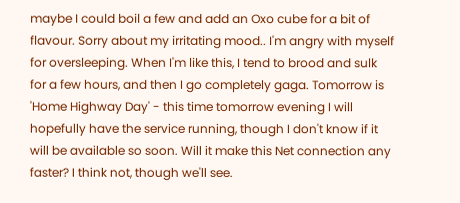maybe I could boil a few and add an Oxo cube for a bit of flavour. Sorry about my irritating mood.. I'm angry with myself for oversleeping. When I'm like this, I tend to brood and sulk for a few hours, and then I go completely gaga. Tomorrow is 'Home Highway Day' - this time tomorrow evening I will hopefully have the service running, though I don't know if it will be available so soon. Will it make this Net connection any faster? I think not, though we'll see.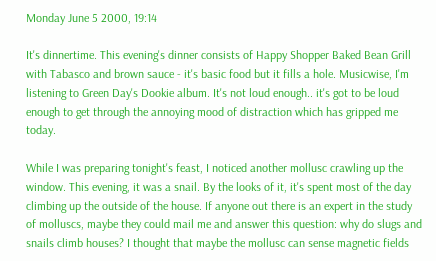Monday June 5 2000, 19:14

It's dinnertime. This evening's dinner consists of Happy Shopper Baked Bean Grill with Tabasco and brown sauce - it's basic food but it fills a hole. Musicwise, I'm listening to Green Day's Dookie album. It's not loud enough.. it's got to be loud enough to get through the annoying mood of distraction which has gripped me today.

While I was preparing tonight's feast, I noticed another mollusc crawling up the window. This evening, it was a snail. By the looks of it, it's spent most of the day climbing up the outside of the house. If anyone out there is an expert in the study of molluscs, maybe they could mail me and answer this question: why do slugs and snails climb houses? I thought that maybe the mollusc can sense magnetic fields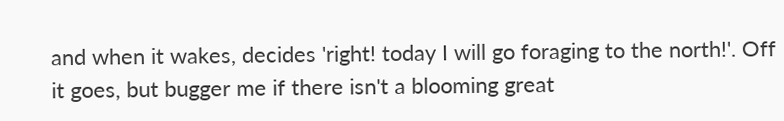and when it wakes, decides 'right! today I will go foraging to the north!'. Off it goes, but bugger me if there isn't a blooming great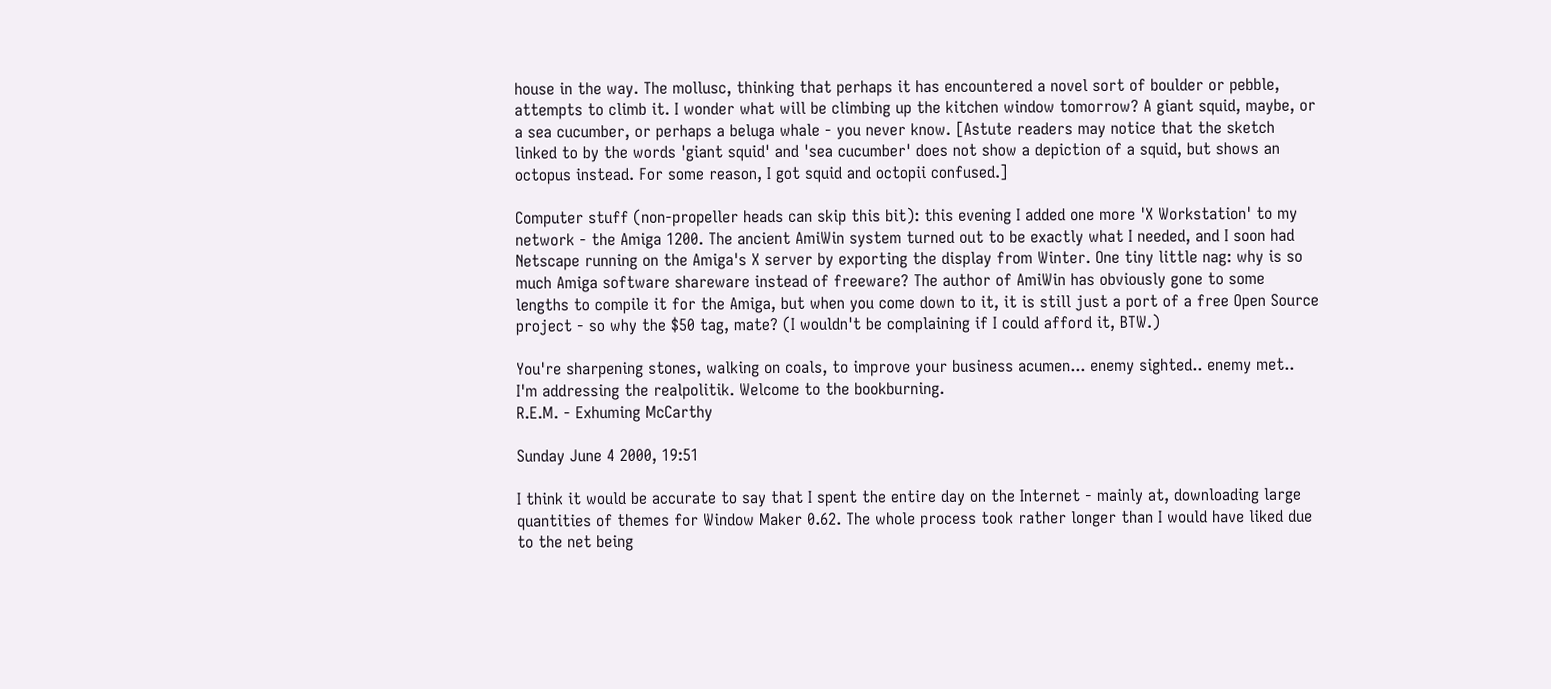house in the way. The mollusc, thinking that perhaps it has encountered a novel sort of boulder or pebble, attempts to climb it. I wonder what will be climbing up the kitchen window tomorrow? A giant squid, maybe, or a sea cucumber, or perhaps a beluga whale - you never know. [Astute readers may notice that the sketch linked to by the words 'giant squid' and 'sea cucumber' does not show a depiction of a squid, but shows an octopus instead. For some reason, I got squid and octopii confused.]

Computer stuff (non-propeller heads can skip this bit): this evening I added one more 'X Workstation' to my network - the Amiga 1200. The ancient AmiWin system turned out to be exactly what I needed, and I soon had Netscape running on the Amiga's X server by exporting the display from Winter. One tiny little nag: why is so much Amiga software shareware instead of freeware? The author of AmiWin has obviously gone to some lengths to compile it for the Amiga, but when you come down to it, it is still just a port of a free Open Source project - so why the $50 tag, mate? (I wouldn't be complaining if I could afford it, BTW.)

You're sharpening stones, walking on coals, to improve your business acumen... enemy sighted.. enemy met.. I'm addressing the realpolitik. Welcome to the bookburning.
R.E.M. - Exhuming McCarthy

Sunday June 4 2000, 19:51

I think it would be accurate to say that I spent the entire day on the Internet - mainly at, downloading large quantities of themes for Window Maker 0.62. The whole process took rather longer than I would have liked due to the net being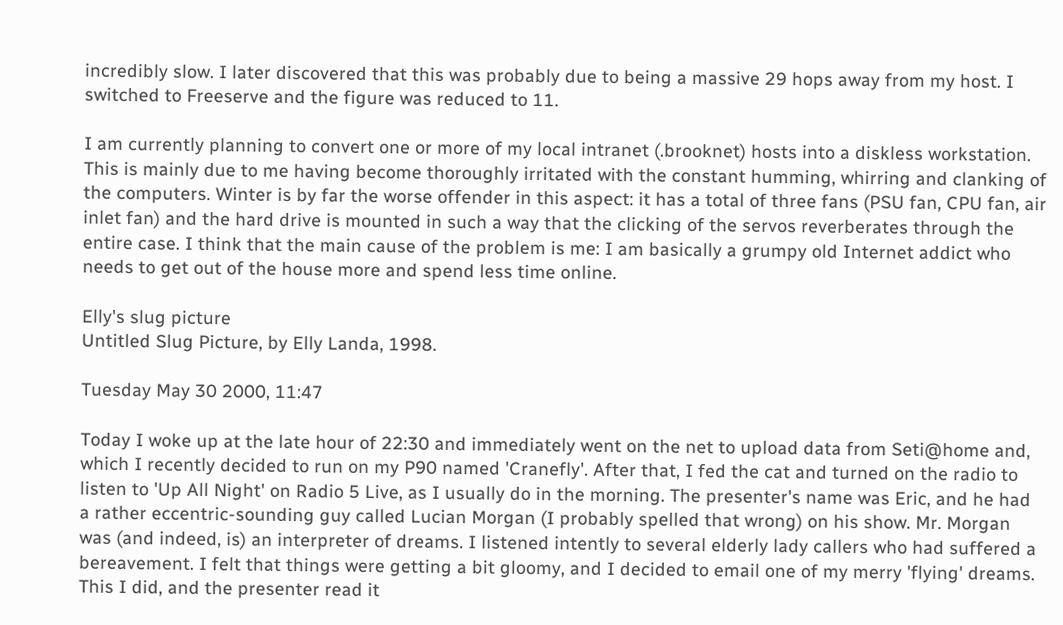incredibly slow. I later discovered that this was probably due to being a massive 29 hops away from my host. I switched to Freeserve and the figure was reduced to 11.

I am currently planning to convert one or more of my local intranet (.brooknet) hosts into a diskless workstation. This is mainly due to me having become thoroughly irritated with the constant humming, whirring and clanking of the computers. Winter is by far the worse offender in this aspect: it has a total of three fans (PSU fan, CPU fan, air inlet fan) and the hard drive is mounted in such a way that the clicking of the servos reverberates through the entire case. I think that the main cause of the problem is me: I am basically a grumpy old Internet addict who needs to get out of the house more and spend less time online.

Elly's slug picture
Untitled Slug Picture, by Elly Landa, 1998.

Tuesday May 30 2000, 11:47

Today I woke up at the late hour of 22:30 and immediately went on the net to upload data from Seti@home and, which I recently decided to run on my P90 named 'Cranefly'. After that, I fed the cat and turned on the radio to listen to 'Up All Night' on Radio 5 Live, as I usually do in the morning. The presenter's name was Eric, and he had a rather eccentric-sounding guy called Lucian Morgan (I probably spelled that wrong) on his show. Mr. Morgan was (and indeed, is) an interpreter of dreams. I listened intently to several elderly lady callers who had suffered a bereavement. I felt that things were getting a bit gloomy, and I decided to email one of my merry 'flying' dreams. This I did, and the presenter read it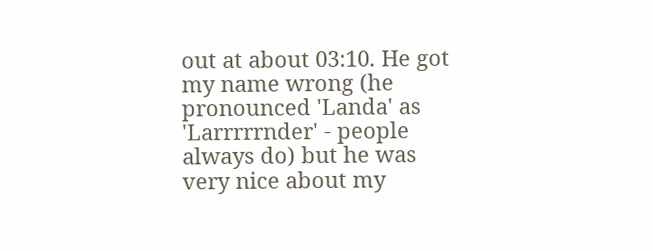out at about 03:10. He got my name wrong (he pronounced 'Landa' as 'Larrrrrnder' - people always do) but he was very nice about my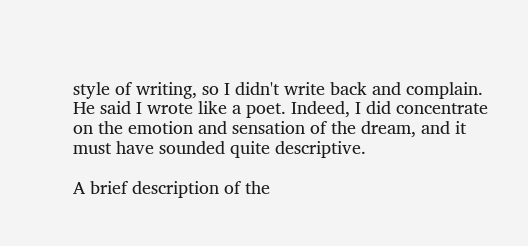style of writing, so I didn't write back and complain. He said I wrote like a poet. Indeed, I did concentrate on the emotion and sensation of the dream, and it must have sounded quite descriptive.

A brief description of the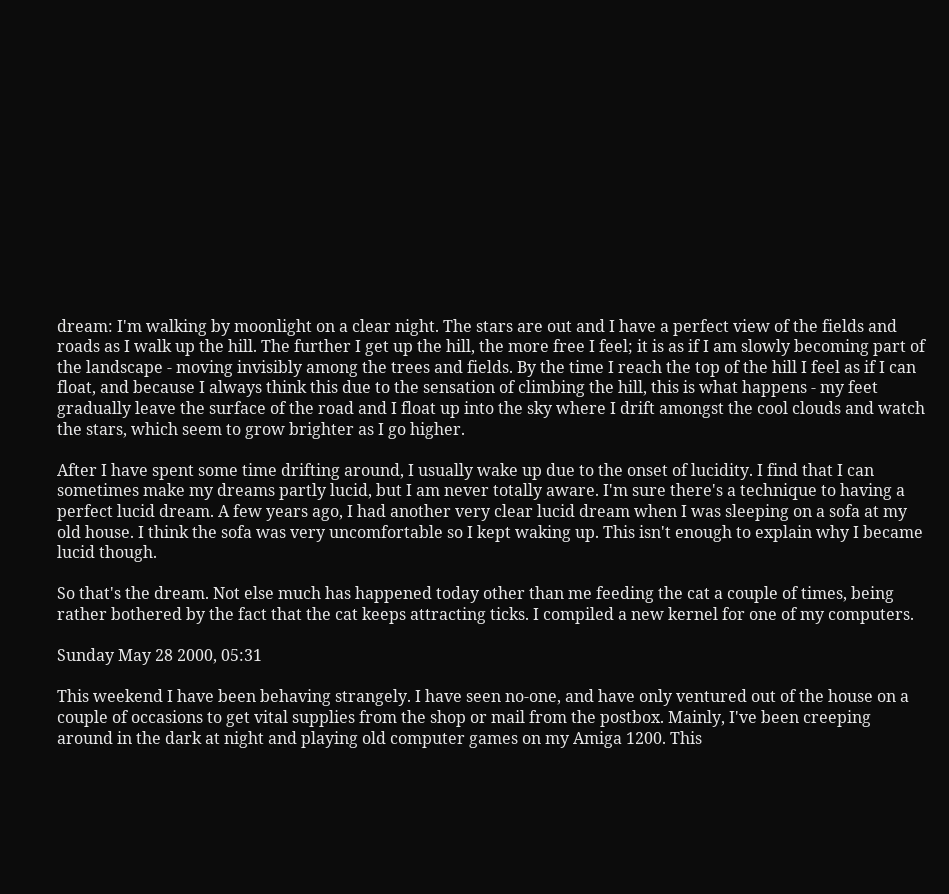dream: I'm walking by moonlight on a clear night. The stars are out and I have a perfect view of the fields and roads as I walk up the hill. The further I get up the hill, the more free I feel; it is as if I am slowly becoming part of the landscape - moving invisibly among the trees and fields. By the time I reach the top of the hill I feel as if I can float, and because I always think this due to the sensation of climbing the hill, this is what happens - my feet gradually leave the surface of the road and I float up into the sky where I drift amongst the cool clouds and watch the stars, which seem to grow brighter as I go higher.

After I have spent some time drifting around, I usually wake up due to the onset of lucidity. I find that I can sometimes make my dreams partly lucid, but I am never totally aware. I'm sure there's a technique to having a perfect lucid dream. A few years ago, I had another very clear lucid dream when I was sleeping on a sofa at my old house. I think the sofa was very uncomfortable so I kept waking up. This isn't enough to explain why I became lucid though.

So that's the dream. Not else much has happened today other than me feeding the cat a couple of times, being rather bothered by the fact that the cat keeps attracting ticks. I compiled a new kernel for one of my computers.

Sunday May 28 2000, 05:31

This weekend I have been behaving strangely. I have seen no-one, and have only ventured out of the house on a couple of occasions to get vital supplies from the shop or mail from the postbox. Mainly, I've been creeping around in the dark at night and playing old computer games on my Amiga 1200. This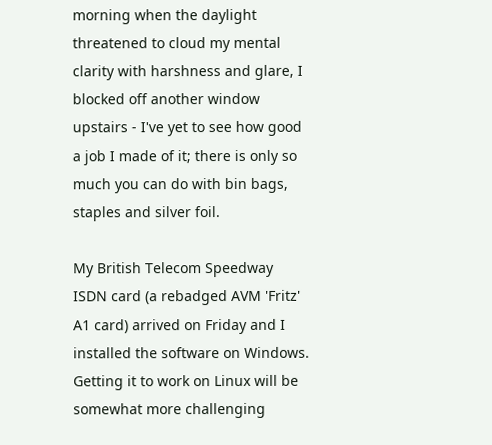morning when the daylight threatened to cloud my mental clarity with harshness and glare, I blocked off another window upstairs - I've yet to see how good a job I made of it; there is only so much you can do with bin bags, staples and silver foil.

My British Telecom Speedway ISDN card (a rebadged AVM 'Fritz' A1 card) arrived on Friday and I installed the software on Windows. Getting it to work on Linux will be somewhat more challenging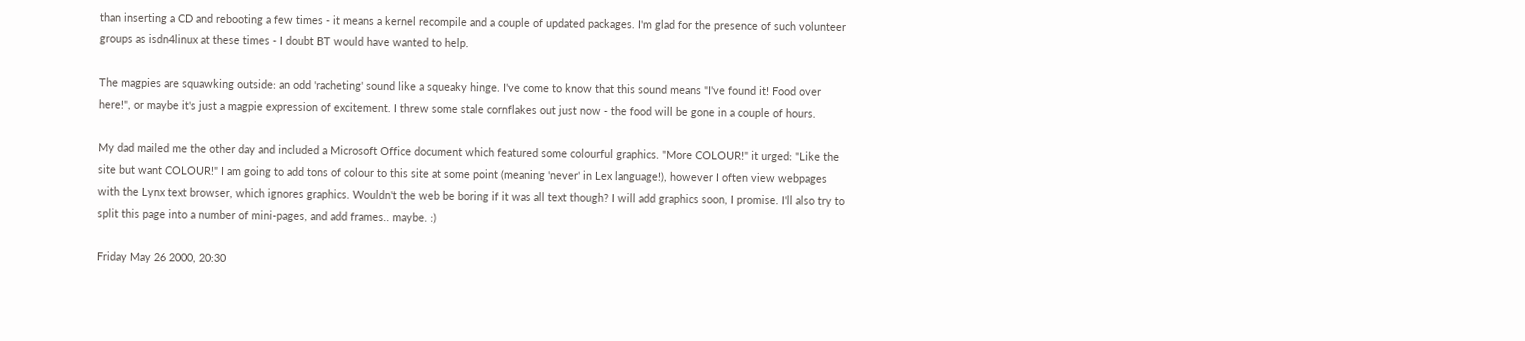than inserting a CD and rebooting a few times - it means a kernel recompile and a couple of updated packages. I'm glad for the presence of such volunteer groups as isdn4linux at these times - I doubt BT would have wanted to help.

The magpies are squawking outside: an odd 'racheting' sound like a squeaky hinge. I've come to know that this sound means "I've found it! Food over here!", or maybe it's just a magpie expression of excitement. I threw some stale cornflakes out just now - the food will be gone in a couple of hours.

My dad mailed me the other day and included a Microsoft Office document which featured some colourful graphics. "More COLOUR!" it urged: "Like the site but want COLOUR!" I am going to add tons of colour to this site at some point (meaning 'never' in Lex language!), however I often view webpages with the Lynx text browser, which ignores graphics. Wouldn't the web be boring if it was all text though? I will add graphics soon, I promise. I'll also try to split this page into a number of mini-pages, and add frames.. maybe. :)

Friday May 26 2000, 20:30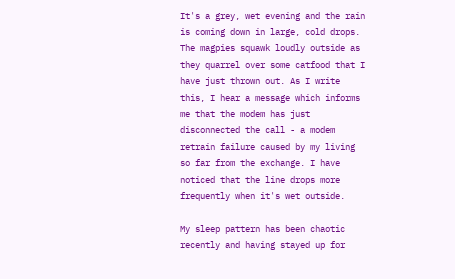It's a grey, wet evening and the rain is coming down in large, cold drops. The magpies squawk loudly outside as they quarrel over some catfood that I have just thrown out. As I write this, I hear a message which informs me that the modem has just disconnected the call - a modem retrain failure caused by my living so far from the exchange. I have noticed that the line drops more frequently when it's wet outside.

My sleep pattern has been chaotic recently and having stayed up for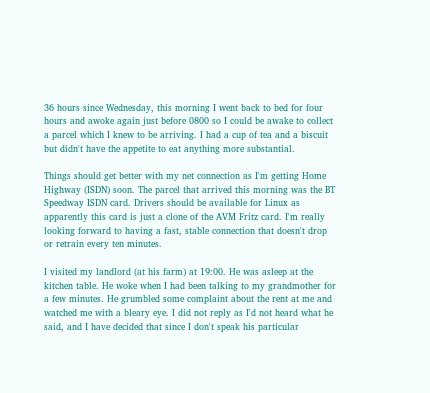36 hours since Wednesday, this morning I went back to bed for four hours and awoke again just before 0800 so I could be awake to collect a parcel which I knew to be arriving. I had a cup of tea and a biscuit but didn't have the appetite to eat anything more substantial.

Things should get better with my net connection as I'm getting Home Highway (ISDN) soon. The parcel that arrived this morning was the BT Speedway ISDN card. Drivers should be available for Linux as apparently this card is just a clone of the AVM Fritz card. I'm really looking forward to having a fast, stable connection that doesn't drop or retrain every ten minutes.

I visited my landlord (at his farm) at 19:00. He was asleep at the kitchen table. He woke when I had been talking to my grandmother for a few minutes. He grumbled some complaint about the rent at me and watched me with a bleary eye. I did not reply as I'd not heard what he said, and I have decided that since I don't speak his particular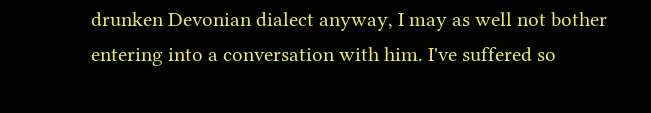drunken Devonian dialect anyway, I may as well not bother entering into a conversation with him. I've suffered so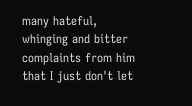many hateful, whinging and bitter complaints from him that I just don't let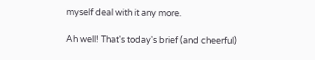myself deal with it any more.

Ah well! That's today's brief (and cheerful)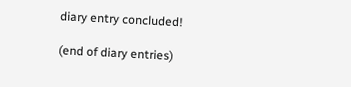diary entry concluded!

(end of diary entries)